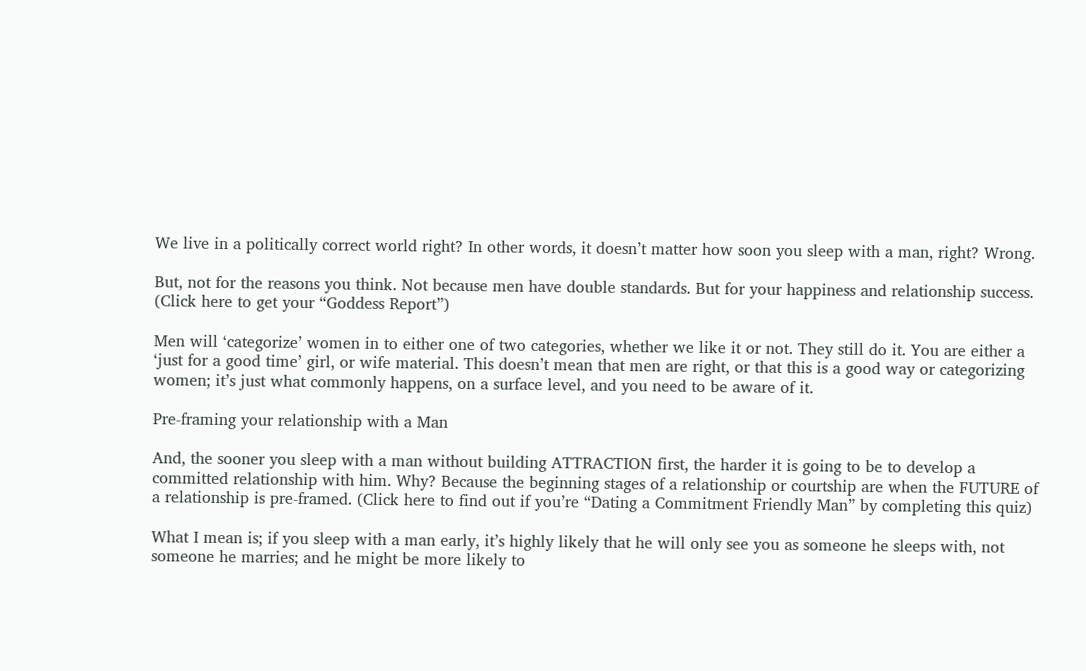We live in a politically correct world right? In other words, it doesn’t matter how soon you sleep with a man, right? Wrong.

But, not for the reasons you think. Not because men have double standards. But for your happiness and relationship success. (Click here to get your “Goddess Report”)

Men will ‘categorize’ women in to either one of two categories, whether we like it or not. They still do it. You are either a ‘just for a good time’ girl, or wife material. This doesn’t mean that men are right, or that this is a good way or categorizing women; it’s just what commonly happens, on a surface level, and you need to be aware of it.

Pre-framing your relationship with a Man

And, the sooner you sleep with a man without building ATTRACTION first, the harder it is going to be to develop a committed relationship with him. Why? Because the beginning stages of a relationship or courtship are when the FUTURE of a relationship is pre-framed. (Click here to find out if you’re “Dating a Commitment Friendly Man” by completing this quiz)

What I mean is; if you sleep with a man early, it’s highly likely that he will only see you as someone he sleeps with, not someone he marries; and he might be more likely to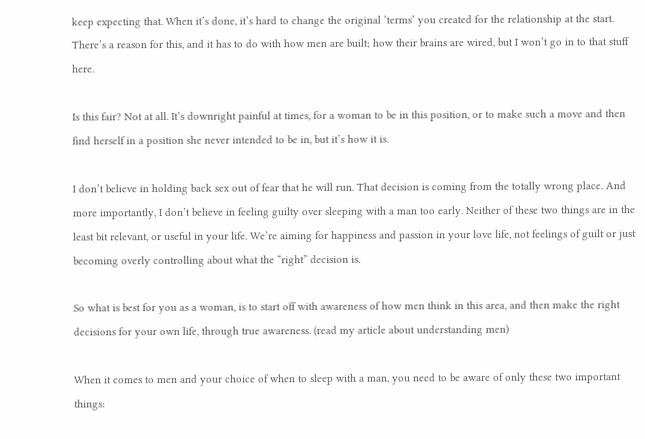keep expecting that. When it’s done, it’s hard to change the original ‘terms’ you created for the relationship at the start. There’s a reason for this, and it has to do with how men are built; how their brains are wired, but I won’t go in to that stuff here.

Is this fair? Not at all. It’s downright painful at times, for a woman to be in this position, or to make such a move and then find herself in a position she never intended to be in, but it’s how it is.

I don’t believe in holding back sex out of fear that he will run. That decision is coming from the totally wrong place. And more importantly, I don’t believe in feeling guilty over sleeping with a man too early. Neither of these two things are in the least bit relevant, or useful in your life. We’re aiming for happiness and passion in your love life, not feelings of guilt or just becoming overly controlling about what the “right” decision is.

So what is best for you as a woman, is to start off with awareness of how men think in this area, and then make the right decisions for your own life, through true awareness. (read my article about understanding men)

When it comes to men and your choice of when to sleep with a man, you need to be aware of only these two important things: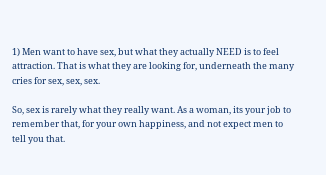1) Men want to have sex, but what they actually NEED is to feel attraction. That is what they are looking for, underneath the many cries for sex, sex, sex.

So, sex is rarely what they really want. As a woman, its your job to remember that, for your own happiness, and not expect men to tell you that.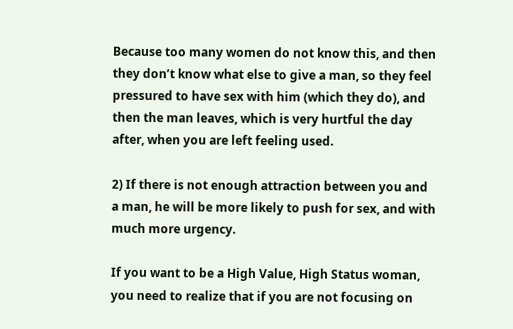Because too many women do not know this, and then they don’t know what else to give a man, so they feel pressured to have sex with him (which they do), and then the man leaves, which is very hurtful the day after, when you are left feeling used.

2) If there is not enough attraction between you and a man, he will be more likely to push for sex, and with much more urgency.

If you want to be a High Value, High Status woman, you need to realize that if you are not focusing on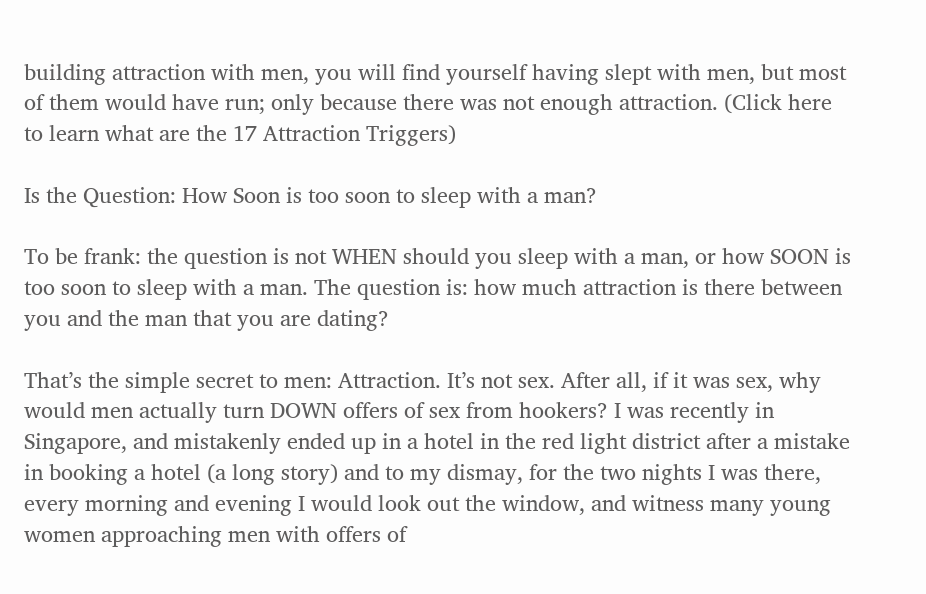building attraction with men, you will find yourself having slept with men, but most of them would have run; only because there was not enough attraction. (Click here to learn what are the 17 Attraction Triggers)

Is the Question: How Soon is too soon to sleep with a man?

To be frank: the question is not WHEN should you sleep with a man, or how SOON is too soon to sleep with a man. The question is: how much attraction is there between you and the man that you are dating?

That’s the simple secret to men: Attraction. It’s not sex. After all, if it was sex, why would men actually turn DOWN offers of sex from hookers? I was recently in Singapore, and mistakenly ended up in a hotel in the red light district after a mistake in booking a hotel (a long story) and to my dismay, for the two nights I was there, every morning and evening I would look out the window, and witness many young women approaching men with offers of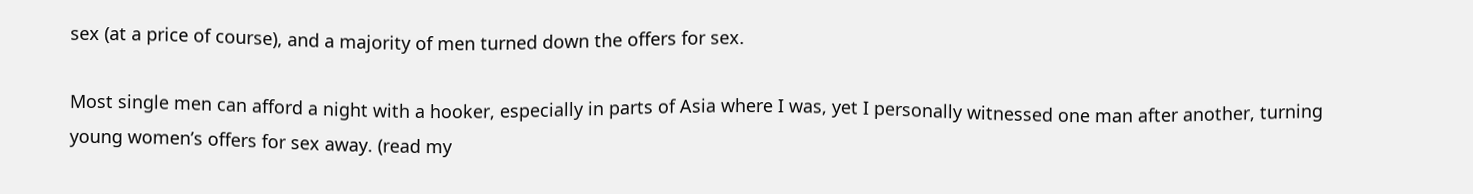sex (at a price of course), and a majority of men turned down the offers for sex.

Most single men can afford a night with a hooker, especially in parts of Asia where I was, yet I personally witnessed one man after another, turning young women’s offers for sex away. (read my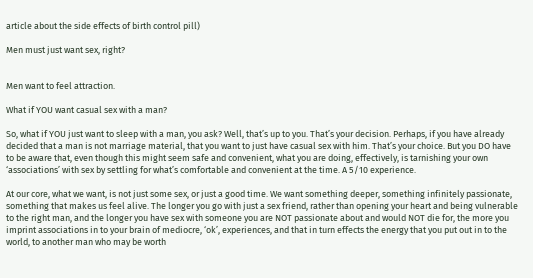article about the side effects of birth control pill)

Men must just want sex, right?


Men want to feel attraction.

What if YOU want casual sex with a man?

So, what if YOU just want to sleep with a man, you ask? Well, that’s up to you. That’s your decision. Perhaps, if you have already decided that a man is not marriage material, that you want to just have casual sex with him. That’s your choice. But you DO have to be aware that, even though this might seem safe and convenient, what you are doing, effectively, is tarnishing your own ‘associations’ with sex by settling for what’s comfortable and convenient at the time. A 5/10 experience.

At our core, what we want, is not just some sex, or just a good time. We want something deeper, something infinitely passionate, something that makes us feel alive. The longer you go with just a sex friend, rather than opening your heart and being vulnerable to the right man, and the longer you have sex with someone you are NOT passionate about and would NOT die for, the more you imprint associations in to your brain of mediocre, ‘ok’, experiences, and that in turn effects the energy that you put out in to the world, to another man who may be worth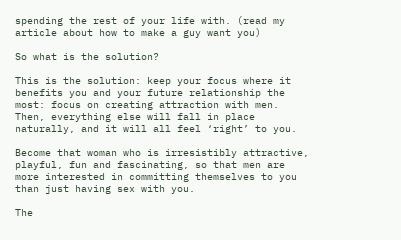spending the rest of your life with. (read my article about how to make a guy want you)

So what is the solution?

This is the solution: keep your focus where it benefits you and your future relationship the most: focus on creating attraction with men.  Then, everything else will fall in place naturally, and it will all feel ‘right’ to you.

Become that woman who is irresistibly attractive, playful, fun and fascinating, so that men are more interested in committing themselves to you than just having sex with you.

The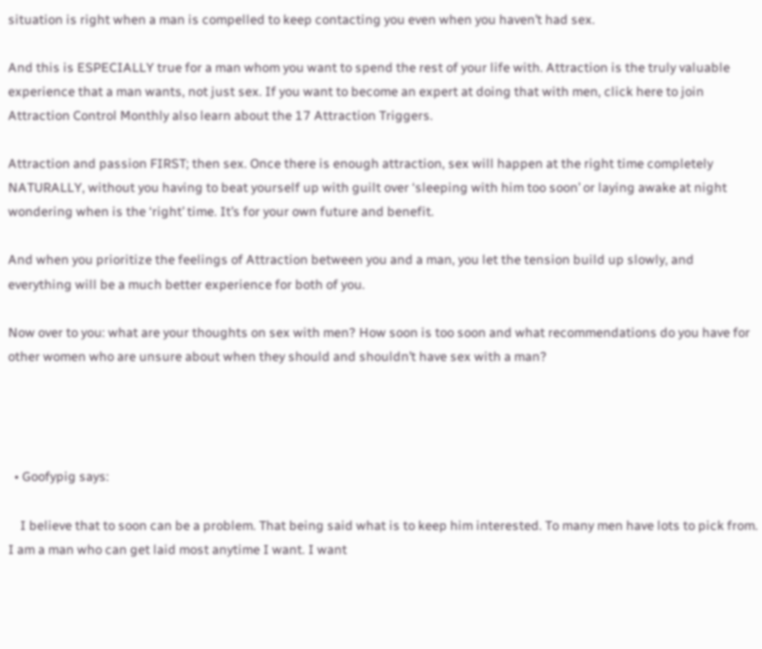situation is right when a man is compelled to keep contacting you even when you haven’t had sex.

And this is ESPECIALLY true for a man whom you want to spend the rest of your life with. Attraction is the truly valuable experience that a man wants, not just sex. If you want to become an expert at doing that with men, click here to join Attraction Control Monthly also learn about the 17 Attraction Triggers.

Attraction and passion FIRST; then sex. Once there is enough attraction, sex will happen at the right time completely NATURALLY, without you having to beat yourself up with guilt over ‘sleeping with him too soon’ or laying awake at night wondering when is the ‘right’ time. It’s for your own future and benefit.

And when you prioritize the feelings of Attraction between you and a man, you let the tension build up slowly, and everything will be a much better experience for both of you.

Now over to you: what are your thoughts on sex with men? How soon is too soon and what recommendations do you have for other women who are unsure about when they should and shouldn’t have sex with a man?




  • Goofypig says:

    I believe that to soon can be a problem. That being said what is to keep him interested. To many men have lots to pick from. I am a man who can get laid most anytime I want. I want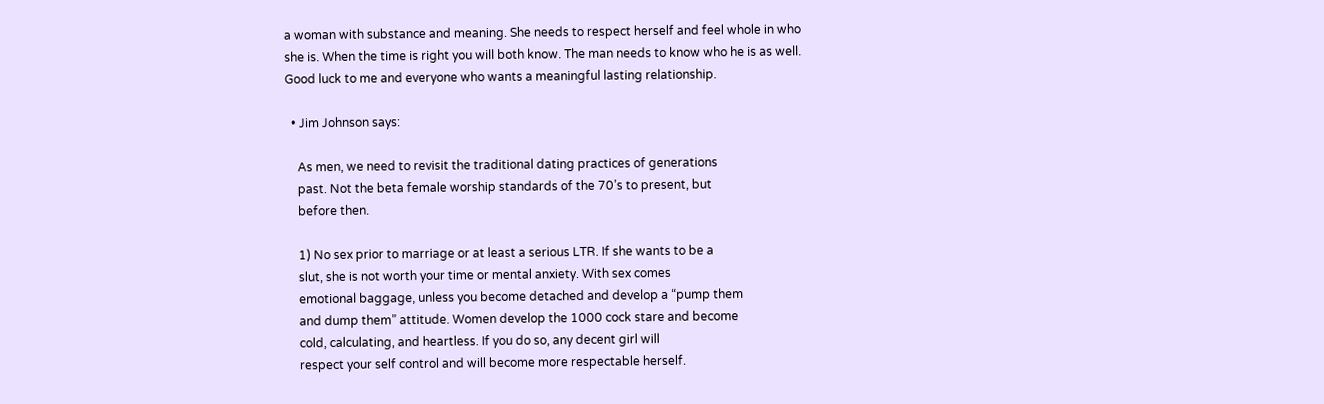a woman with substance and meaning. She needs to respect herself and feel whole in who she is. When the time is right you will both know. The man needs to know who he is as well. Good luck to me and everyone who wants a meaningful lasting relationship.

  • Jim Johnson says:

    As men, we need to revisit the traditional dating practices of generations
    past. Not the beta female worship standards of the 70’s to present, but
    before then.

    1) No sex prior to marriage or at least a serious LTR. If she wants to be a
    slut, she is not worth your time or mental anxiety. With sex comes
    emotional baggage, unless you become detached and develop a “pump them
    and dump them” attitude. Women develop the 1000 cock stare and become
    cold, calculating, and heartless. If you do so, any decent girl will
    respect your self control and will become more respectable herself.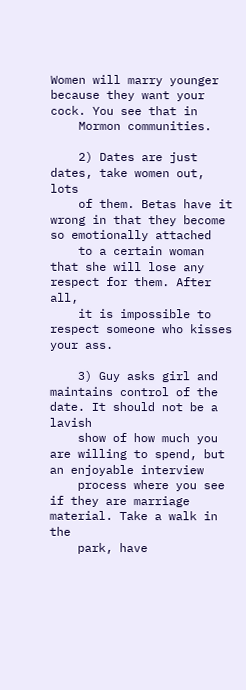Women will marry younger because they want your cock. You see that in
    Mormon communities.

    2) Dates are just dates, take women out, lots
    of them. Betas have it wrong in that they become so emotionally attached
    to a certain woman that she will lose any respect for them. After all,
    it is impossible to respect someone who kisses your ass.

    3) Guy asks girl and maintains control of the date. It should not be a lavish
    show of how much you are willing to spend, but an enjoyable interview
    process where you see if they are marriage material. Take a walk in the
    park, have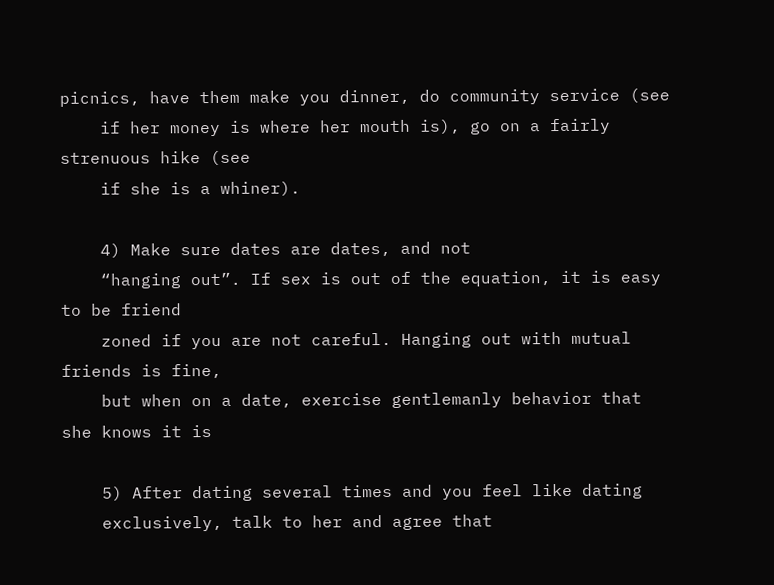picnics, have them make you dinner, do community service (see
    if her money is where her mouth is), go on a fairly strenuous hike (see
    if she is a whiner).

    4) Make sure dates are dates, and not
    “hanging out”. If sex is out of the equation, it is easy to be friend
    zoned if you are not careful. Hanging out with mutual friends is fine,
    but when on a date, exercise gentlemanly behavior that she knows it is

    5) After dating several times and you feel like dating
    exclusively, talk to her and agree that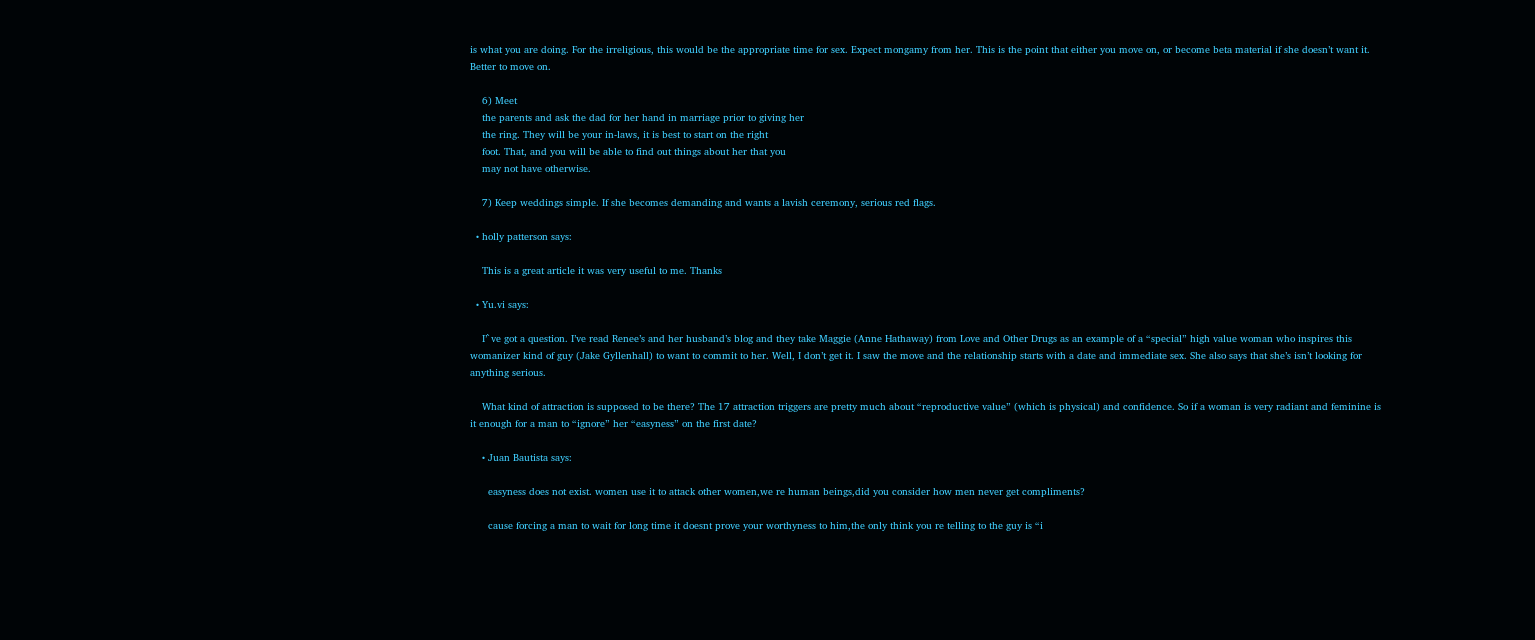is what you are doing. For the irreligious, this would be the appropriate time for sex. Expect mongamy from her. This is the point that either you move on, or become beta material if she doesn’t want it. Better to move on.

    6) Meet
    the parents and ask the dad for her hand in marriage prior to giving her
    the ring. They will be your in-laws, it is best to start on the right
    foot. That, and you will be able to find out things about her that you
    may not have otherwise.

    7) Keep weddings simple. If she becomes demanding and wants a lavish ceremony, serious red flags.

  • holly patterson says:

    This is a great article it was very useful to me. Thanks

  • Yu.vi says:

    I’`ve got a question. I’ve read Renee’s and her husband’s blog and they take Maggie (Anne Hathaway) from Love and Other Drugs as an example of a “special” high value woman who inspires this womanizer kind of guy (Jake Gyllenhall) to want to commit to her. Well, I don’t get it. I saw the move and the relationship starts with a date and immediate sex. She also says that she’s isn’t looking for anything serious.

    What kind of attraction is supposed to be there? The 17 attraction triggers are pretty much about “reproductive value” (which is physical) and confidence. So if a woman is very radiant and feminine is it enough for a man to “ignore” her “easyness” on the first date?

    • Juan Bautista says:

      easyness does not exist. women use it to attack other women,we re human beings,did you consider how men never get compliments?

      cause forcing a man to wait for long time it doesnt prove your worthyness to him,the only think you re telling to the guy is “i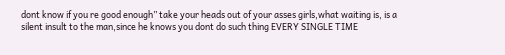dont know if you re good enough” take your heads out of your asses girls,what waiting is, is a silent insult to the man,since he knows you dont do such thing EVERY SINGLE TIME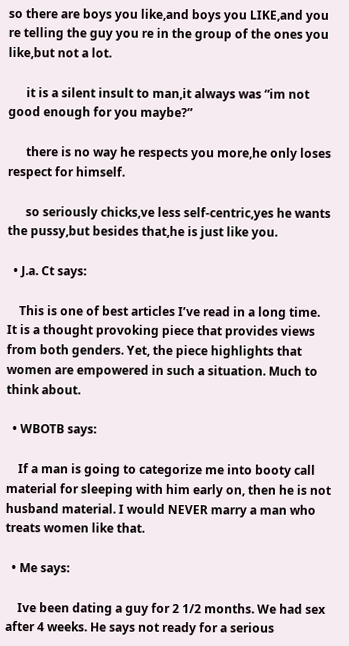so there are boys you like,and boys you LIKE,and you re telling the guy you re in the group of the ones you like,but not a lot.

      it is a silent insult to man,it always was “im not good enough for you maybe?”

      there is no way he respects you more,he only loses respect for himself.

      so seriously chicks,ve less self-centric,yes he wants the pussy,but besides that,he is just like you.

  • J.a. Ct says:

    This is one of best articles I’ve read in a long time. It is a thought provoking piece that provides views from both genders. Yet, the piece highlights that women are empowered in such a situation. Much to think about.

  • WBOTB says:

    If a man is going to categorize me into booty call material for sleeping with him early on, then he is not husband material. I would NEVER marry a man who treats women like that.

  • Me says:

    Ive been dating a guy for 2 1/2 months. We had sex after 4 weeks. He says not ready for a serious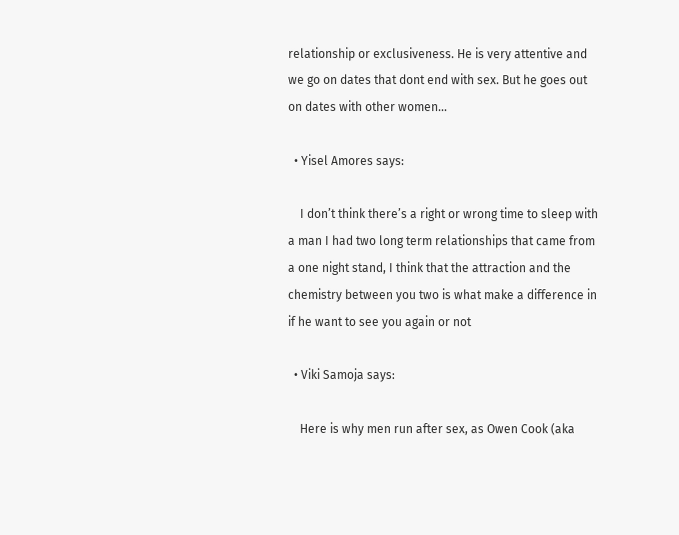relationship or exclusiveness. He is very attentive and we go on dates that dont end with sex. But he goes out on dates with other women…

  • Yisel Amores says:

    I don’t think there’s a right or wrong time to sleep with a man I had two long term relationships that came from a one night stand, I think that the attraction and the chemistry between you two is what make a difference in if he want to see you again or not

  • Viki Samoja says:

    Here is why men run after sex, as Owen Cook (aka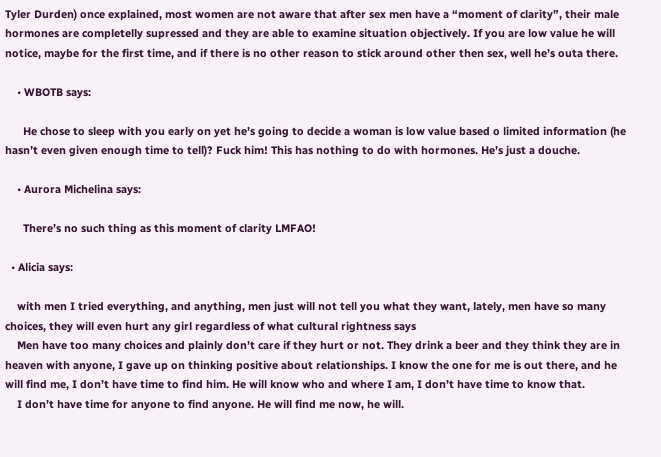Tyler Durden) once explained, most women are not aware that after sex men have a “moment of clarity”, their male hormones are completelly supressed and they are able to examine situation objectively. If you are low value he will notice, maybe for the first time, and if there is no other reason to stick around other then sex, well he’s outa there.

    • WBOTB says:

      He chose to sleep with you early on yet he’s going to decide a woman is low value based o limited information (he hasn’t even given enough time to tell)? Fuck him! This has nothing to do with hormones. He’s just a douche.

    • Aurora Michelina says:

      There’s no such thing as this moment of clarity LMFAO!

  • Alicia says:

    with men I tried everything, and anything, men just will not tell you what they want, lately, men have so many choices, they will even hurt any girl regardless of what cultural rightness says
    Men have too many choices and plainly don’t care if they hurt or not. They drink a beer and they think they are in heaven with anyone, I gave up on thinking positive about relationships. I know the one for me is out there, and he will find me, I don’t have time to find him. He will know who and where I am, I don’t have time to know that.
    I don’t have time for anyone to find anyone. He will find me now, he will.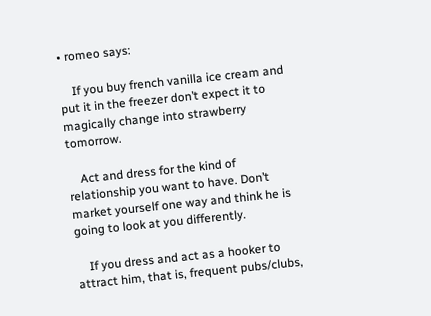• romeo says:

    If you buy french vanilla ice cream and put it in the freezer don’t expect it to magically change into strawberry tomorrow.

    Act and dress for the kind of relationship you want to have. Don’t market yourself one way and think he is going to look at you differently.

    If you dress and act as a hooker to attract him, that is, frequent pubs/clubs,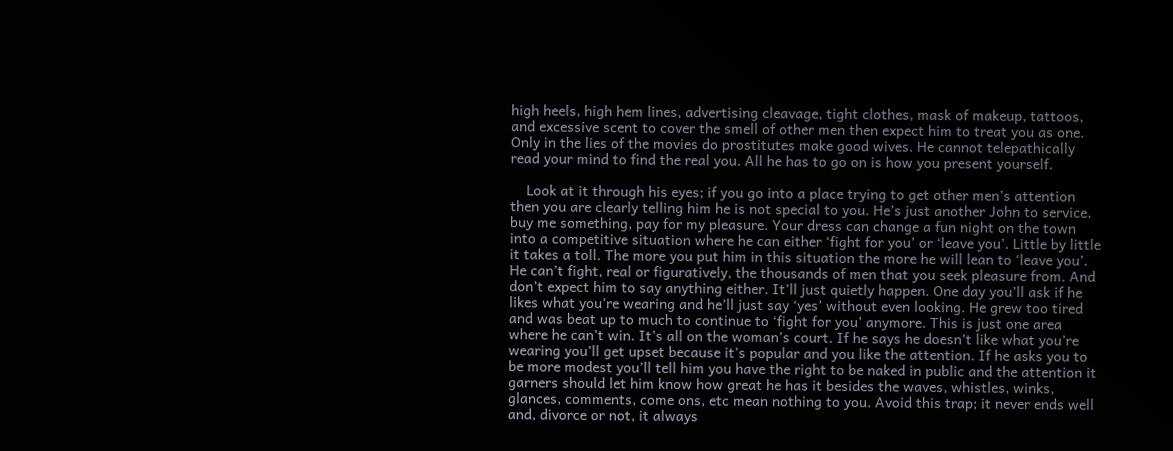high heels, high hem lines, advertising cleavage, tight clothes, mask of makeup, tattoos, and excessive scent to cover the smell of other men then expect him to treat you as one. Only in the lies of the movies do prostitutes make good wives. He cannot telepathically read your mind to find the real you. All he has to go on is how you present yourself.

    Look at it through his eyes; if you go into a place trying to get other men’s attention then you are clearly telling him he is not special to you. He’s just another John to service, buy me something, pay for my pleasure. Your dress can change a fun night on the town into a competitive situation where he can either ‘fight for you’ or ‘leave you’. Little by little it takes a toll. The more you put him in this situation the more he will lean to ‘leave you’. He can’t fight, real or figuratively, the thousands of men that you seek pleasure from. And don’t expect him to say anything either. It’ll just quietly happen. One day you’ll ask if he likes what you’re wearing and he’ll just say ‘yes’ without even looking. He grew too tired and was beat up to much to continue to ‘fight for you’ anymore. This is just one area where he can’t win. It’s all on the woman’s court. If he says he doesn’t like what you’re wearing you’ll get upset because it’s popular and you like the attention. If he asks you to be more modest you’ll tell him you have the right to be naked in public and the attention it garners should let him know how great he has it besides the waves, whistles, winks, glances, comments, come ons, etc mean nothing to you. Avoid this trap; it never ends well and, divorce or not, it always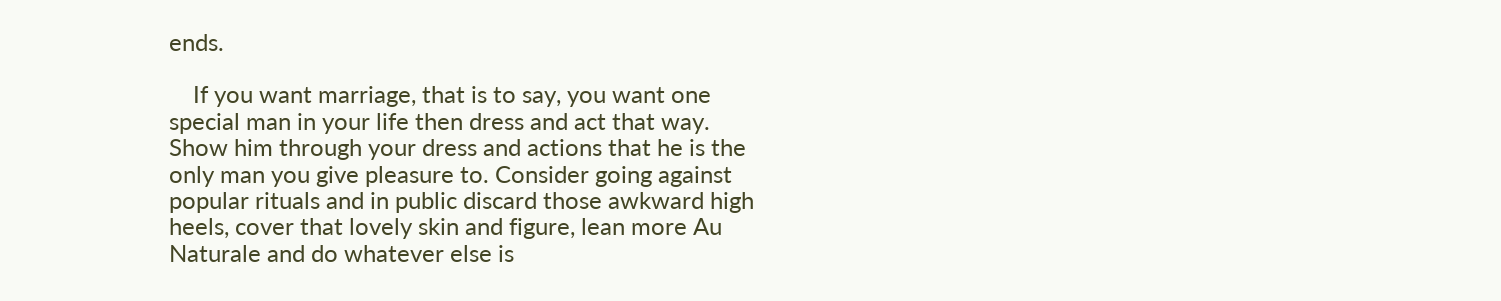ends.

    If you want marriage, that is to say, you want one special man in your life then dress and act that way. Show him through your dress and actions that he is the only man you give pleasure to. Consider going against popular rituals and in public discard those awkward high heels, cover that lovely skin and figure, lean more Au Naturale and do whatever else is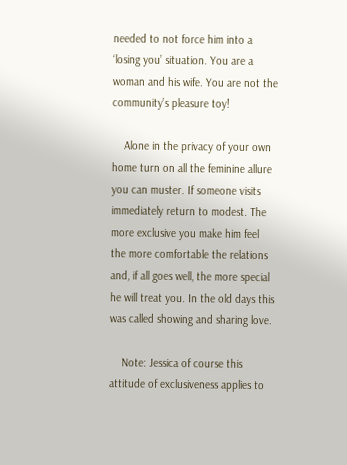needed to not force him into a ‘losing you’ situation. You are a woman and his wife. You are not the community’s pleasure toy!

    Alone in the privacy of your own home turn on all the feminine allure you can muster. If someone visits immediately return to modest. The more exclusive you make him feel the more comfortable the relations and, if all goes well, the more special he will treat you. In the old days this was called showing and sharing love.

    Note: Jessica of course this attitude of exclusiveness applies to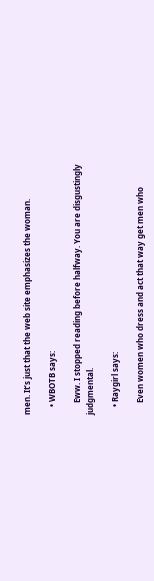men. It’s just that the web site emphasizes the woman.

    • WBOTB says:

      Eww. I stopped reading before halfway. You are disgustingly judgmental.

    • Raygirl says:

      Even women who dress and act that way get men who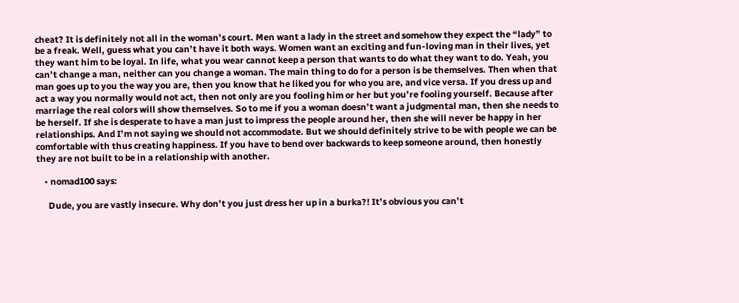cheat? It is definitely not all in the woman’s court. Men want a lady in the street and somehow they expect the “lady” to be a freak. Well, guess what you can’t have it both ways. Women want an exciting and fun-loving man in their lives, yet they want him to be loyal. In life, what you wear cannot keep a person that wants to do what they want to do. Yeah, you can’t change a man, neither can you change a woman. The main thing to do for a person is be themselves. Then when that man goes up to you the way you are, then you know that he liked you for who you are, and vice versa. If you dress up and act a way you normally would not act, then not only are you fooling him or her but you’re fooling yourself. Because after marriage the real colors will show themselves. So to me if you a woman doesn’t want a judgmental man, then she needs to be herself. If she is desperate to have a man just to impress the people around her, then she will never be happy in her relationships. And I’m not saying we should not accommodate. But we should definitely strive to be with people we can be comfortable with thus creating happiness. If you have to bend over backwards to keep someone around, then honestly they are not built to be in a relationship with another.

    • nomad100 says:

      Dude, you are vastly insecure. Why don’t you just dress her up in a burka?! It’s obvious you can’t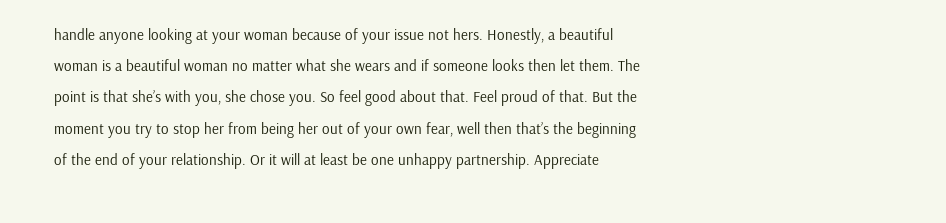handle anyone looking at your woman because of your issue not hers. Honestly, a beautiful woman is a beautiful woman no matter what she wears and if someone looks then let them. The point is that she’s with you, she chose you. So feel good about that. Feel proud of that. But the moment you try to stop her from being her out of your own fear, well then that’s the beginning of the end of your relationship. Or it will at least be one unhappy partnership. Appreciate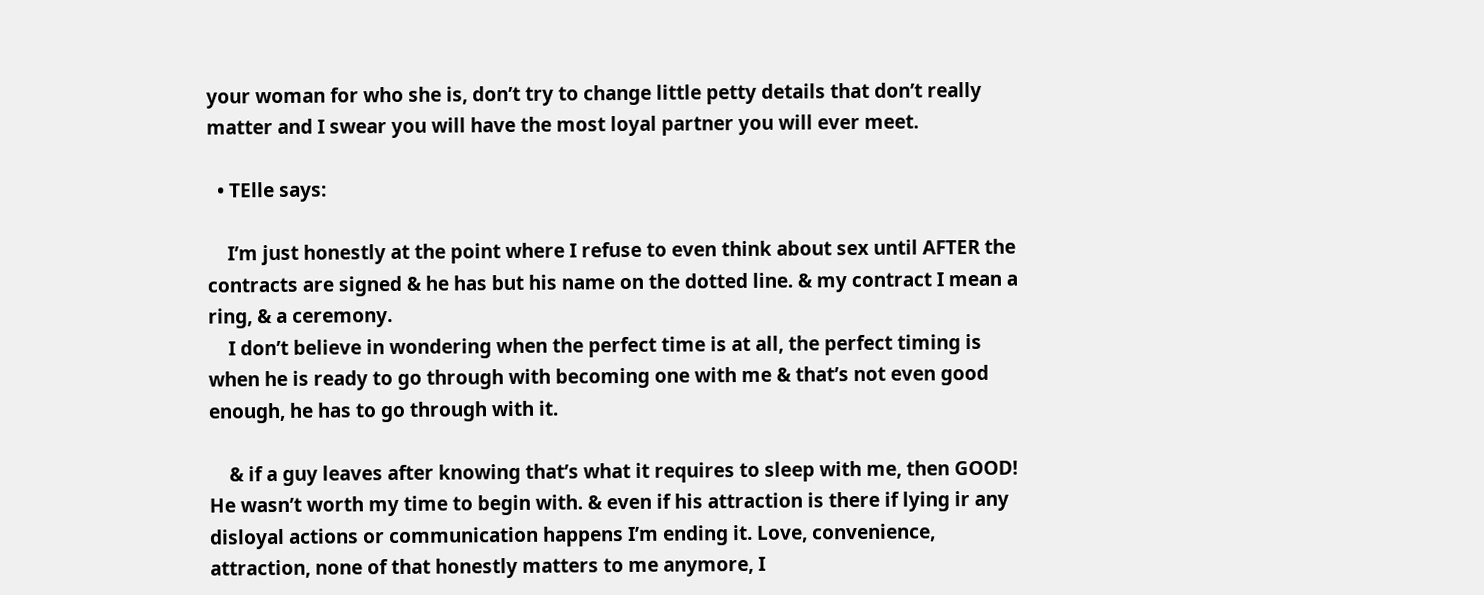your woman for who she is, don’t try to change little petty details that don’t really matter and I swear you will have the most loyal partner you will ever meet.

  • TElle says:

    I’m just honestly at the point where I refuse to even think about sex until AFTER the contracts are signed & he has but his name on the dotted line. & my contract I mean a ring, & a ceremony.
    I don’t believe in wondering when the perfect time is at all, the perfect timing is when he is ready to go through with becoming one with me & that’s not even good enough, he has to go through with it.

    & if a guy leaves after knowing that’s what it requires to sleep with me, then GOOD! He wasn’t worth my time to begin with. & even if his attraction is there if lying ir any disloyal actions or communication happens I’m ending it. Love, convenience, attraction, none of that honestly matters to me anymore, I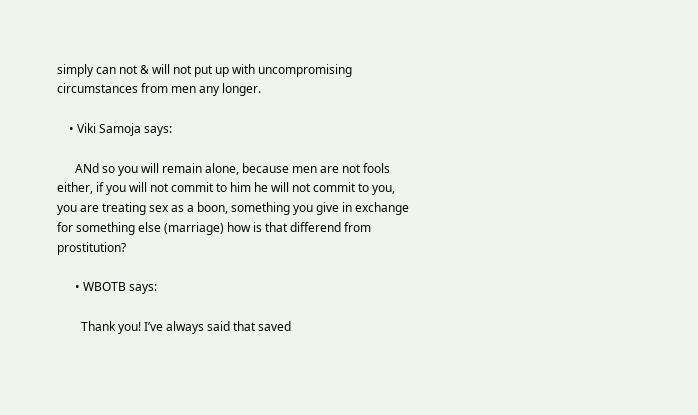simply can not & will not put up with uncompromising circumstances from men any longer.

    • Viki Samoja says:

      ANd so you will remain alone, because men are not fools either, if you will not commit to him he will not commit to you, you are treating sex as a boon, something you give in exchange for something else (marriage) how is that differend from prostitution?

      • WBOTB says:

        Thank you! I’ve always said that saved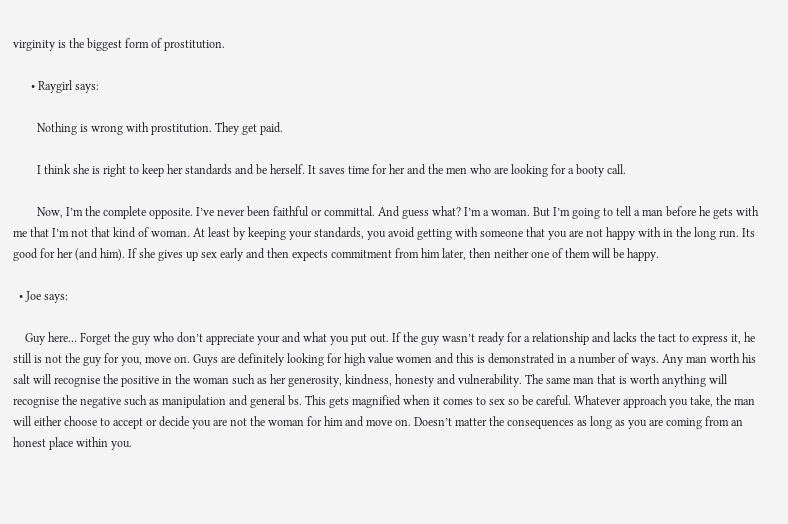virginity is the biggest form of prostitution.

      • Raygirl says:

        Nothing is wrong with prostitution. They get paid.

        I think she is right to keep her standards and be herself. It saves time for her and the men who are looking for a booty call.

        Now, I’m the complete opposite. I’ve never been faithful or committal. And guess what? I’m a woman. But I’m going to tell a man before he gets with me that I’m not that kind of woman. At least by keeping your standards, you avoid getting with someone that you are not happy with in the long run. Its good for her (and him). If she gives up sex early and then expects commitment from him later, then neither one of them will be happy.

  • Joe says:

    Guy here… Forget the guy who don’t appreciate your and what you put out. If the guy wasn’t ready for a relationship and lacks the tact to express it, he still is not the guy for you, move on. Guys are definitely looking for high value women and this is demonstrated in a number of ways. Any man worth his salt will recognise the positive in the woman such as her generosity, kindness, honesty and vulnerability. The same man that is worth anything will recognise the negative such as manipulation and general bs. This gets magnified when it comes to sex so be careful. Whatever approach you take, the man will either choose to accept or decide you are not the woman for him and move on. Doesn’t matter the consequences as long as you are coming from an honest place within you.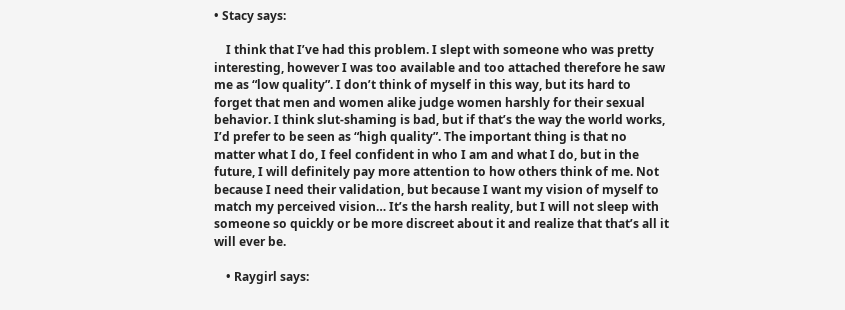• Stacy says:

    I think that I’ve had this problem. I slept with someone who was pretty interesting, however I was too available and too attached therefore he saw me as “low quality”. I don’t think of myself in this way, but its hard to forget that men and women alike judge women harshly for their sexual behavior. I think slut-shaming is bad, but if that’s the way the world works, I’d prefer to be seen as “high quality”. The important thing is that no matter what I do, I feel confident in who I am and what I do, but in the future, I will definitely pay more attention to how others think of me. Not because I need their validation, but because I want my vision of myself to match my perceived vision… It’s the harsh reality, but I will not sleep with someone so quickly or be more discreet about it and realize that that’s all it will ever be.

    • Raygirl says: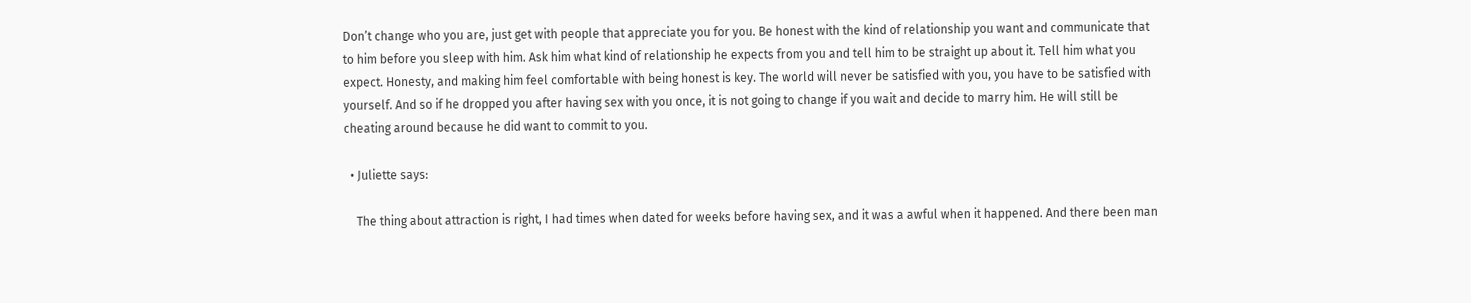Don’t change who you are, just get with people that appreciate you for you. Be honest with the kind of relationship you want and communicate that to him before you sleep with him. Ask him what kind of relationship he expects from you and tell him to be straight up about it. Tell him what you expect. Honesty, and making him feel comfortable with being honest is key. The world will never be satisfied with you, you have to be satisfied with yourself. And so if he dropped you after having sex with you once, it is not going to change if you wait and decide to marry him. He will still be cheating around because he did want to commit to you.

  • Juliette says:

    The thing about attraction is right, I had times when dated for weeks before having sex, and it was a awful when it happened. And there been man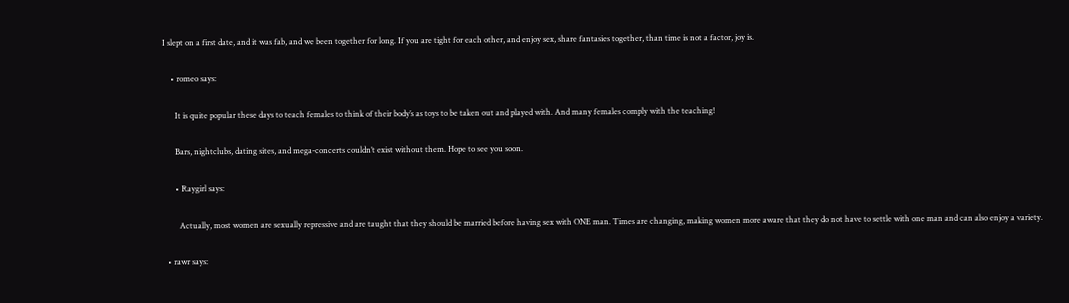I slept on a first date, and it was fab, and we been together for long. If you are tight for each other, and enjoy sex, share fantasies together, than time is not a factor, joy is.

    • romeo says:

      It is quite popular these days to teach females to think of their body’s as toys to be taken out and played with. And many females comply with the teaching!

      Bars, nightclubs, dating sites, and mega-concerts couldn’t exist without them. Hope to see you soon.

      • Raygirl says:

        Actually, most women are sexually repressive and are taught that they should be married before having sex with ONE man. Times are changing, making women more aware that they do not have to settle with one man and can also enjoy a variety.

  • rawr says: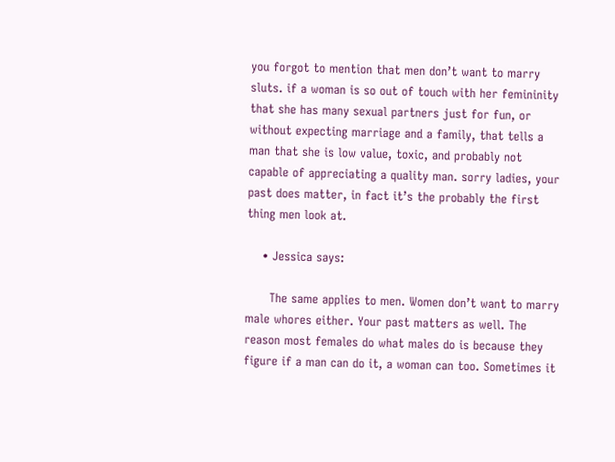you forgot to mention that men don’t want to marry sluts. if a woman is so out of touch with her femininity that she has many sexual partners just for fun, or without expecting marriage and a family, that tells a man that she is low value, toxic, and probably not capable of appreciating a quality man. sorry ladies, your past does matter, in fact it’s the probably the first thing men look at.

    • Jessica says:

      The same applies to men. Women don’t want to marry male whores either. Your past matters as well. The reason most females do what males do is because they figure if a man can do it, a woman can too. Sometimes it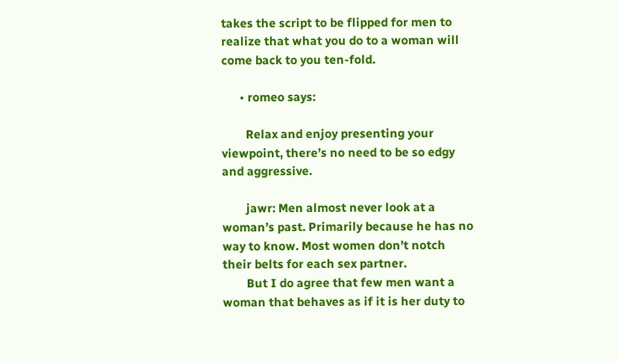takes the script to be flipped for men to realize that what you do to a woman will come back to you ten-fold.

      • romeo says:

        Relax and enjoy presenting your viewpoint, there’s no need to be so edgy and aggressive.

        jawr: Men almost never look at a woman’s past. Primarily because he has no way to know. Most women don’t notch their belts for each sex partner.
        But I do agree that few men want a woman that behaves as if it is her duty to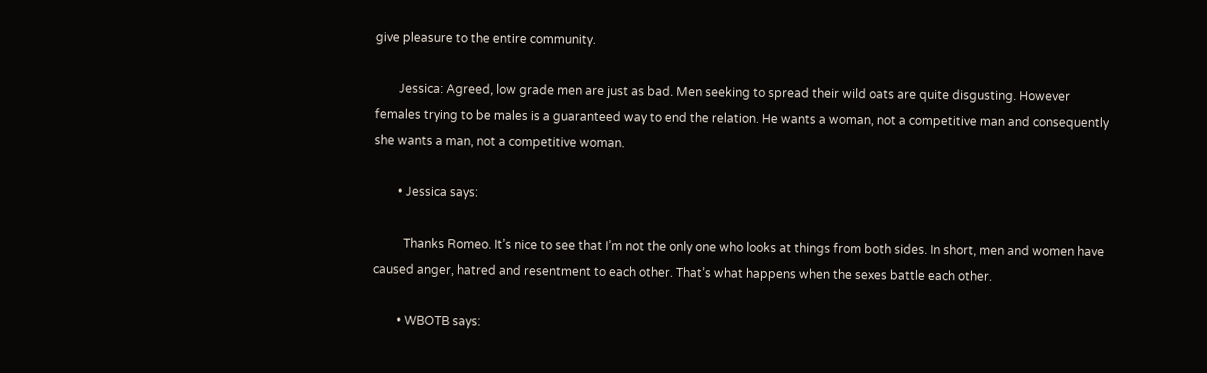give pleasure to the entire community.

        Jessica: Agreed, low grade men are just as bad. Men seeking to spread their wild oats are quite disgusting. However females trying to be males is a guaranteed way to end the relation. He wants a woman, not a competitive man and consequently she wants a man, not a competitive woman.

        • Jessica says:

          Thanks Romeo. It’s nice to see that I’m not the only one who looks at things from both sides. In short, men and women have caused anger, hatred and resentment to each other. That’s what happens when the sexes battle each other.

        • WBOTB says: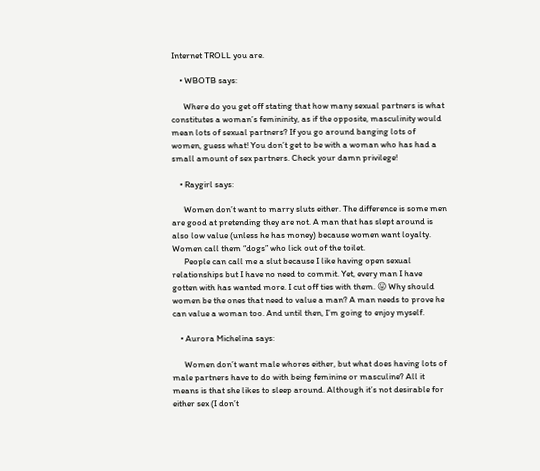Internet TROLL you are.

    • WBOTB says:

      Where do you get off stating that how many sexual partners is what constitutes a woman’s femininity, as if the opposite, masculinity would mean lots of sexual partners? If you go around banging lots of women, guess what! You don’t get to be with a woman who has had a small amount of sex partners. Check your damn privilege!

    • Raygirl says:

      Women don’t want to marry sluts either. The difference is some men are good at pretending they are not. A man that has slept around is also low value (unless he has money) because women want loyalty. Women call them “dogs” who lick out of the toilet.
      People can call me a slut because I like having open sexual relationships but I have no need to commit. Yet, every man I have gotten with has wanted more. I cut off ties with them. 😛 Why should women be the ones that need to value a man? A man needs to prove he can value a woman too. And until then, I’m going to enjoy myself.

    • Aurora Michelina says:

      Women don’t want male whores either, but what does having lots of male partners have to do with being feminine or masculine? All it means is that she likes to sleep around. Although it’s not desirable for either sex (I don’t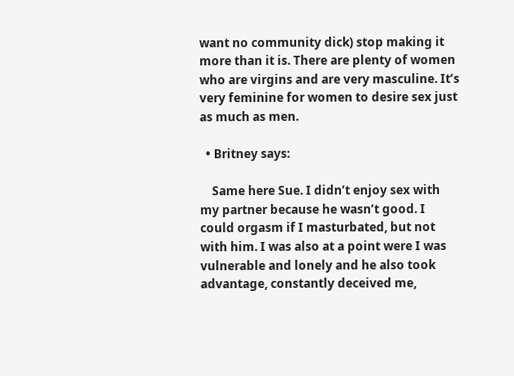want no community dick) stop making it more than it is. There are plenty of women who are virgins and are very masculine. It’s very feminine for women to desire sex just as much as men.

  • Britney says:

    Same here Sue. I didn’t enjoy sex with my partner because he wasn’t good. I could orgasm if I masturbated, but not with him. I was also at a point were I was vulnerable and lonely and he also took advantage, constantly deceived me,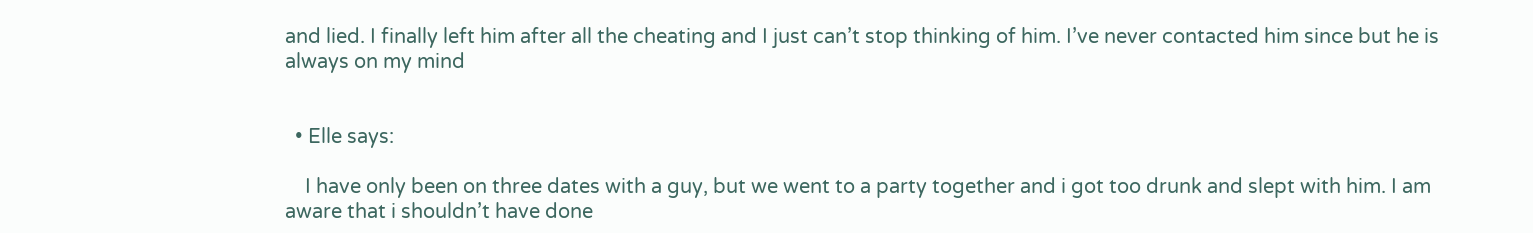and lied. I finally left him after all the cheating and I just can’t stop thinking of him. I’ve never contacted him since but he is always on my mind


  • Elle says:

    I have only been on three dates with a guy, but we went to a party together and i got too drunk and slept with him. I am aware that i shouldn’t have done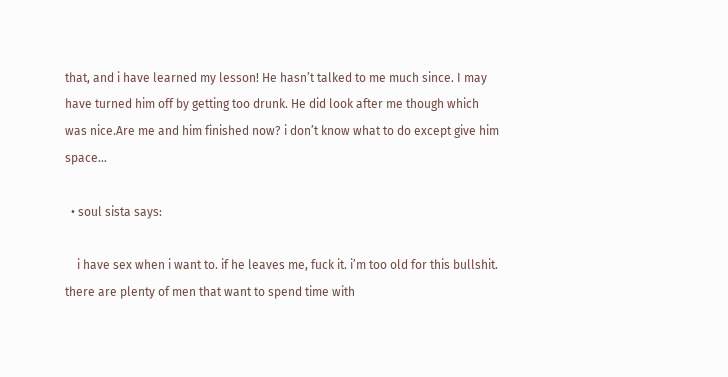that, and i have learned my lesson! He hasn’t talked to me much since. I may have turned him off by getting too drunk. He did look after me though which was nice.Are me and him finished now? i don’t know what to do except give him space…

  • soul sista says:

    i have sex when i want to. if he leaves me, fuck it. i’m too old for this bullshit. there are plenty of men that want to spend time with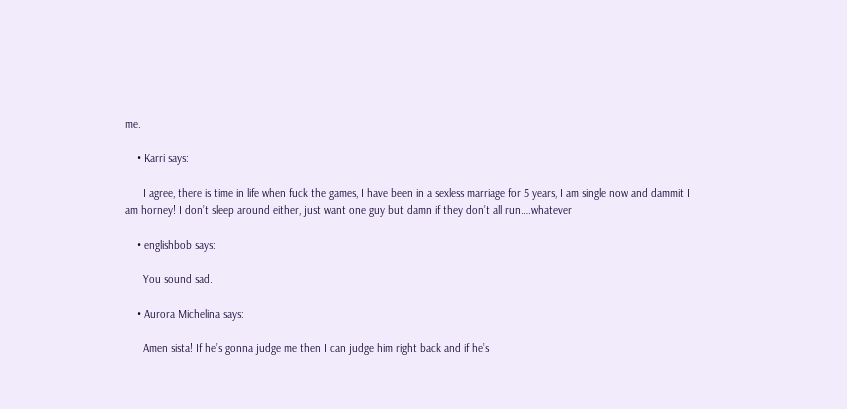me.

    • Karri says:

      I agree, there is time in life when fuck the games, I have been in a sexless marriage for 5 years, I am single now and dammit I am horney! I don’t sleep around either, just want one guy but damn if they don’t all run….whatever

    • englishbob says:

      You sound sad.

    • Aurora Michelina says:

      Amen sista! If he’s gonna judge me then I can judge him right back and if he’s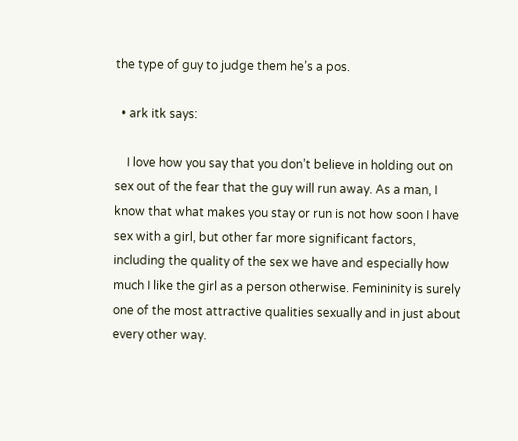the type of guy to judge them he’s a pos.

  • ark itk says:

    I love how you say that you don’t believe in holding out on sex out of the fear that the guy will run away. As a man, I know that what makes you stay or run is not how soon I have sex with a girl, but other far more significant factors, including the quality of the sex we have and especially how much I like the girl as a person otherwise. Femininity is surely one of the most attractive qualities sexually and in just about every other way.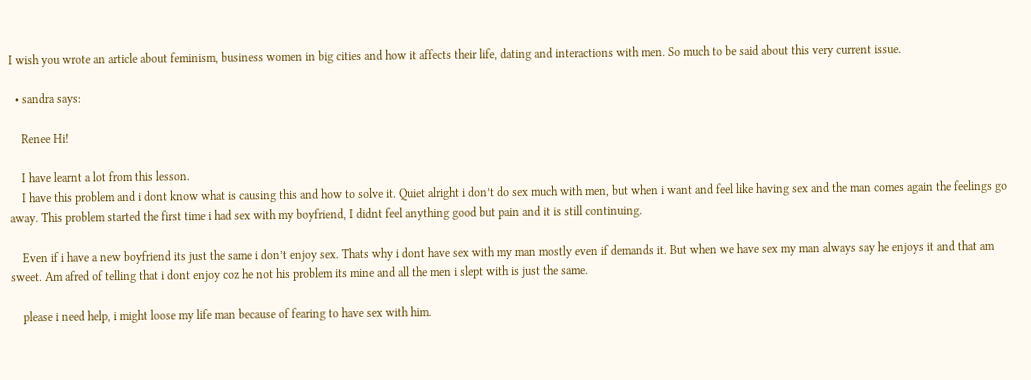I wish you wrote an article about feminism, business women in big cities and how it affects their life, dating and interactions with men. So much to be said about this very current issue.

  • sandra says:

    Renee Hi!

    I have learnt a lot from this lesson.
    I have this problem and i dont know what is causing this and how to solve it. Quiet alright i don’t do sex much with men, but when i want and feel like having sex and the man comes again the feelings go away. This problem started the first time i had sex with my boyfriend, I didnt feel anything good but pain and it is still continuing.

    Even if i have a new boyfriend its just the same i don’t enjoy sex. Thats why i dont have sex with my man mostly even if demands it. But when we have sex my man always say he enjoys it and that am sweet. Am afred of telling that i dont enjoy coz he not his problem its mine and all the men i slept with is just the same.

    please i need help, i might loose my life man because of fearing to have sex with him.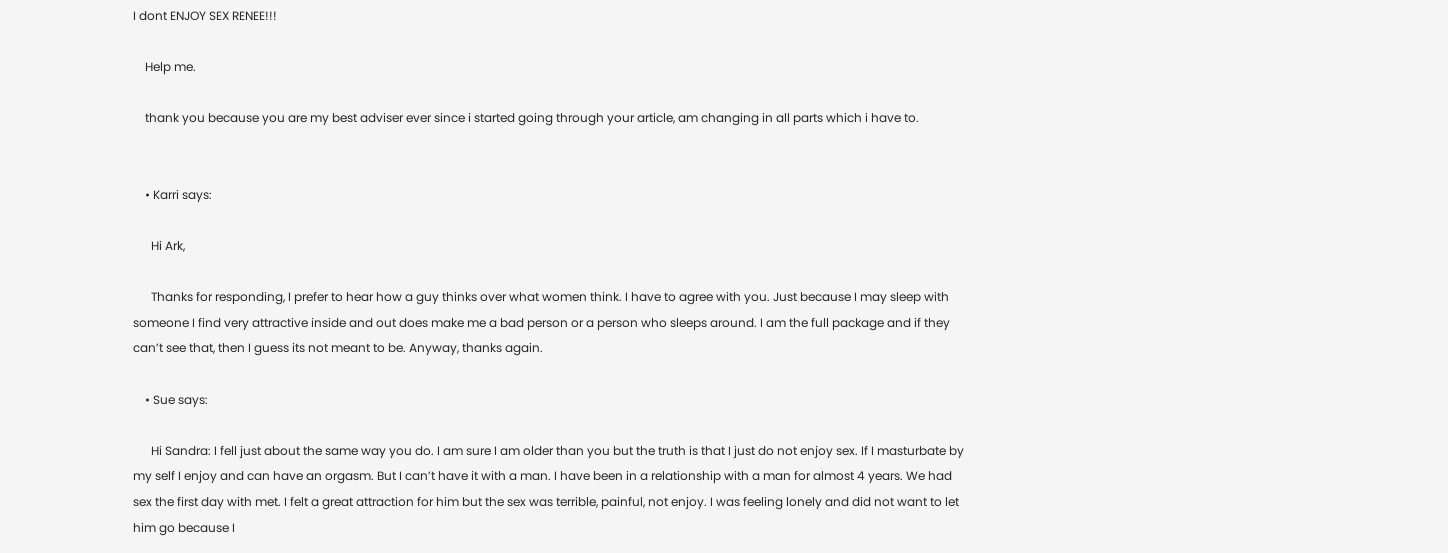I dont ENJOY SEX RENEE!!!

    Help me.

    thank you because you are my best adviser ever since i started going through your article, am changing in all parts which i have to.


    • Karri says:

      Hi Ark,

      Thanks for responding, I prefer to hear how a guy thinks over what women think. I have to agree with you. Just because I may sleep with someone I find very attractive inside and out does make me a bad person or a person who sleeps around. I am the full package and if they can’t see that, then I guess its not meant to be. Anyway, thanks again.

    • Sue says:

      Hi Sandra: I fell just about the same way you do. I am sure I am older than you but the truth is that I just do not enjoy sex. If I masturbate by my self I enjoy and can have an orgasm. But I can’t have it with a man. I have been in a relationship with a man for almost 4 years. We had sex the first day with met. I felt a great attraction for him but the sex was terrible, painful, not enjoy. I was feeling lonely and did not want to let him go because I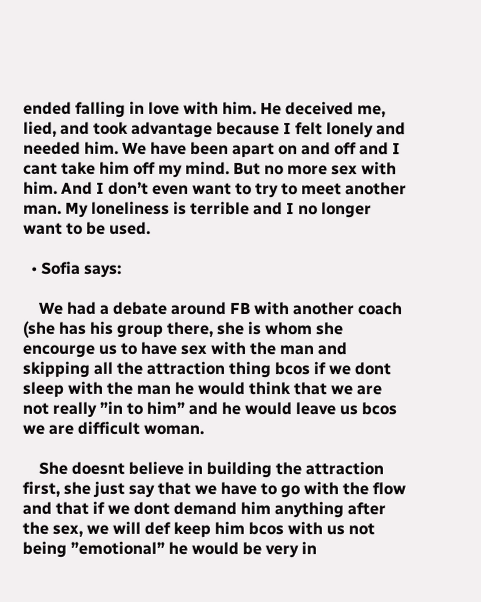ended falling in love with him. He deceived me, lied, and took advantage because I felt lonely and needed him. We have been apart on and off and I cant take him off my mind. But no more sex with him. And I don’t even want to try to meet another man. My loneliness is terrible and I no longer want to be used.

  • Sofia says:

    We had a debate around FB with another coach (she has his group there, she is whom she encourge us to have sex with the man and skipping all the attraction thing bcos if we dont sleep with the man he would think that we are not really ”in to him” and he would leave us bcos we are difficult woman.

    She doesnt believe in building the attraction first, she just say that we have to go with the flow and that if we dont demand him anything after the sex, we will def keep him bcos with us not being ”emotional” he would be very in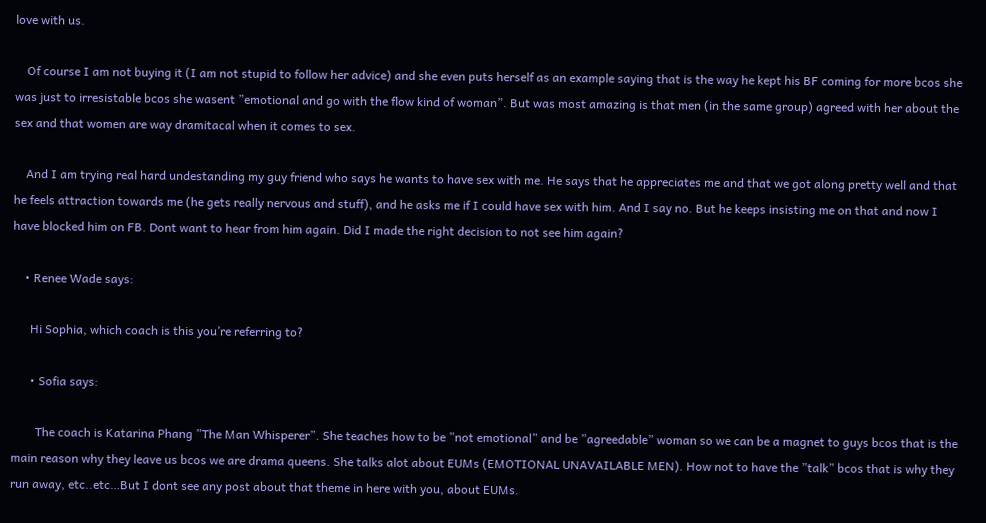love with us.

    Of course I am not buying it (I am not stupid to follow her advice) and she even puts herself as an example saying that is the way he kept his BF coming for more bcos she was just to irresistable bcos she wasent ”emotional and go with the flow kind of woman”. But was most amazing is that men (in the same group) agreed with her about the sex and that women are way dramitacal when it comes to sex.

    And I am trying real hard undestanding my guy friend who says he wants to have sex with me. He says that he appreciates me and that we got along pretty well and that he feels attraction towards me (he gets really nervous and stuff), and he asks me if I could have sex with him. And I say no. But he keeps insisting me on that and now I have blocked him on FB. Dont want to hear from him again. Did I made the right decision to not see him again?

    • Renee Wade says:

      Hi Sophia, which coach is this you’re referring to?

      • Sofia says:

        The coach is Katarina Phang ”The Man Whisperer”. She teaches how to be ”not emotional” and be ”agreedable” woman so we can be a magnet to guys bcos that is the main reason why they leave us bcos we are drama queens. She talks alot about EUMs (EMOTIONAL UNAVAILABLE MEN). How not to have the ”talk” bcos that is why they run away, etc..etc…But I dont see any post about that theme in here with you, about EUMs.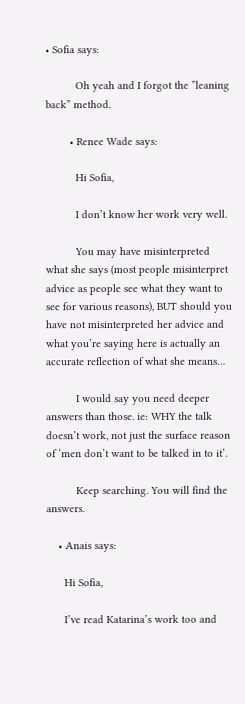• Sofia says:

          Oh yeah and I forgot the ”leaning back” method.

        • Renee Wade says:

          Hi Sofia,

          I don’t know her work very well.

          You may have misinterpreted what she says (most people misinterpret advice as people see what they want to see for various reasons), BUT should you have not misinterpreted her advice and what you’re saying here is actually an accurate reflection of what she means…

          I would say you need deeper answers than those. ie: WHY the talk doesn’t work, not just the surface reason of ‘men don’t want to be talked in to it’.

          Keep searching. You will find the answers.

    • Anais says:

      Hi Sofia,

      I’ve read Katarina’s work too and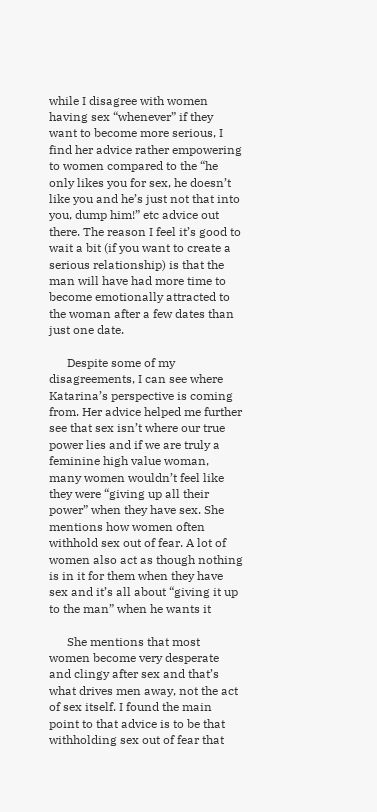while I disagree with women having sex “whenever” if they want to become more serious, I find her advice rather empowering to women compared to the “he only likes you for sex, he doesn’t like you and he’s just not that into you, dump him!” etc advice out there. The reason I feel it’s good to wait a bit (if you want to create a serious relationship) is that the man will have had more time to become emotionally attracted to the woman after a few dates than just one date.

      Despite some of my disagreements, I can see where Katarina’s perspective is coming from. Her advice helped me further see that sex isn’t where our true power lies and if we are truly a feminine high value woman, many women wouldn’t feel like they were “giving up all their power” when they have sex. She mentions how women often withhold sex out of fear. A lot of women also act as though nothing is in it for them when they have sex and it’s all about “giving it up to the man” when he wants it

      She mentions that most women become very desperate and clingy after sex and that’s what drives men away, not the act of sex itself. I found the main point to that advice is to be that withholding sex out of fear that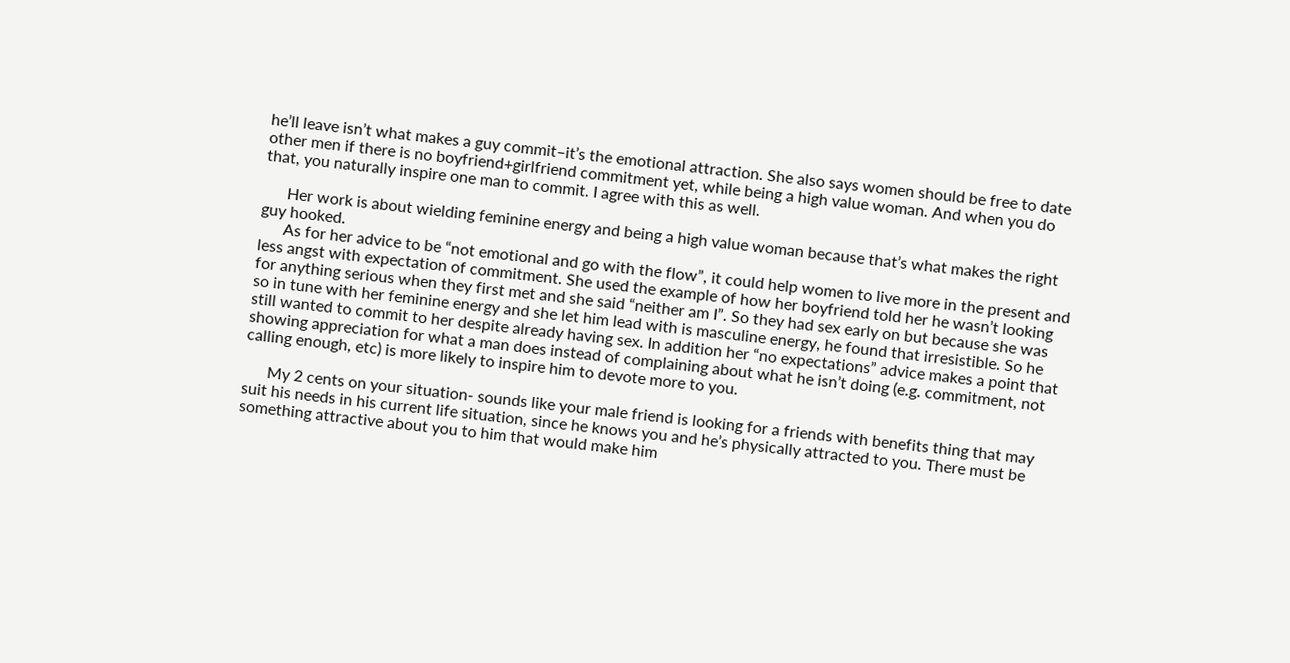he’ll leave isn’t what makes a guy commit–it’s the emotional attraction. She also says women should be free to date other men if there is no boyfriend+girlfriend commitment yet, while being a high value woman. And when you do that, you naturally inspire one man to commit. I agree with this as well.

      Her work is about wielding feminine energy and being a high value woman because that’s what makes the right guy hooked.
      As for her advice to be “not emotional and go with the flow”, it could help women to live more in the present and less angst with expectation of commitment. She used the example of how her boyfriend told her he wasn’t looking for anything serious when they first met and she said “neither am I”. So they had sex early on but because she was so in tune with her feminine energy and she let him lead with is masculine energy, he found that irresistible. So he still wanted to commit to her despite already having sex. In addition her “no expectations” advice makes a point that showing appreciation for what a man does instead of complaining about what he isn’t doing (e.g. commitment, not calling enough, etc) is more likely to inspire him to devote more to you.

      My 2 cents on your situation- sounds like your male friend is looking for a friends with benefits thing that may suit his needs in his current life situation, since he knows you and he’s physically attracted to you. There must be something attractive about you to him that would make him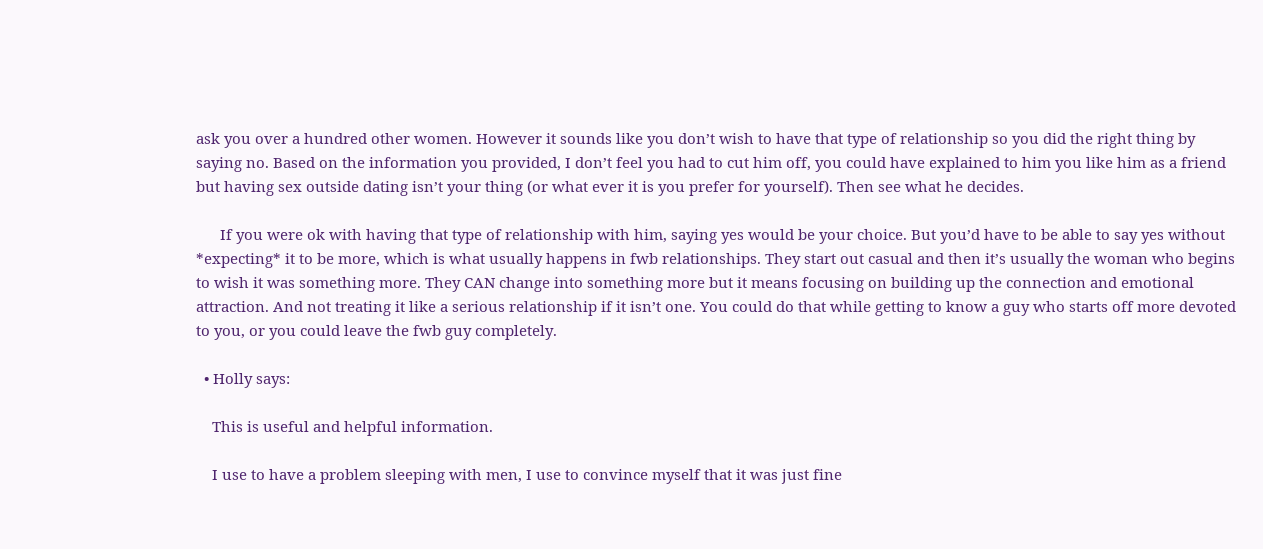ask you over a hundred other women. However it sounds like you don’t wish to have that type of relationship so you did the right thing by saying no. Based on the information you provided, I don’t feel you had to cut him off, you could have explained to him you like him as a friend but having sex outside dating isn’t your thing (or what ever it is you prefer for yourself). Then see what he decides.

      If you were ok with having that type of relationship with him, saying yes would be your choice. But you’d have to be able to say yes without *expecting* it to be more, which is what usually happens in fwb relationships. They start out casual and then it’s usually the woman who begins to wish it was something more. They CAN change into something more but it means focusing on building up the connection and emotional attraction. And not treating it like a serious relationship if it isn’t one. You could do that while getting to know a guy who starts off more devoted to you, or you could leave the fwb guy completely.

  • Holly says:

    This is useful and helpful information.

    I use to have a problem sleeping with men, I use to convince myself that it was just fine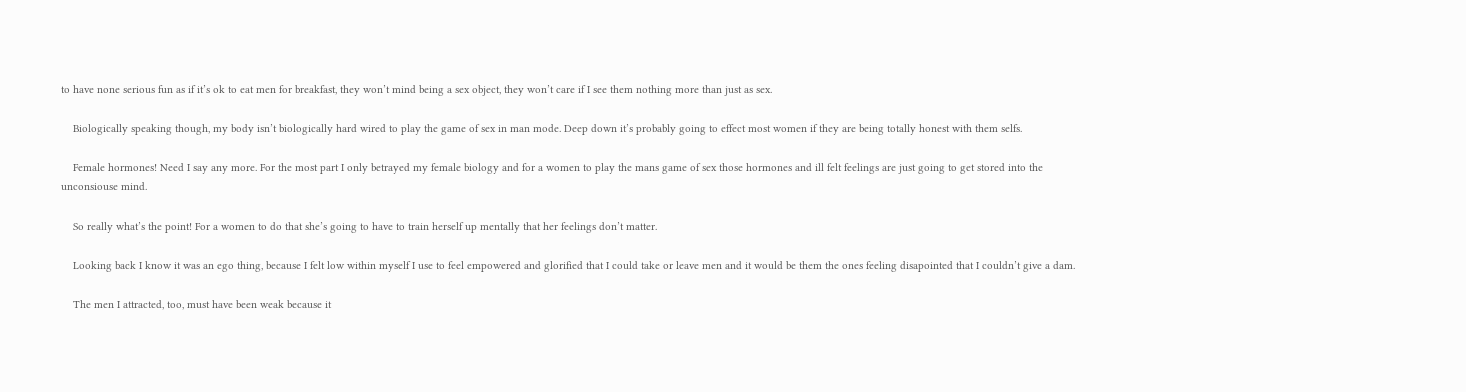to have none serious fun as if it’s ok to eat men for breakfast, they won’t mind being a sex object, they won’t care if I see them nothing more than just as sex.

    Biologically speaking though, my body isn’t biologically hard wired to play the game of sex in man mode. Deep down it’s probably going to effect most women if they are being totally honest with them selfs.

    Female hormones! Need I say any more. For the most part I only betrayed my female biology and for a women to play the mans game of sex those hormones and ill felt feelings are just going to get stored into the unconsiouse mind.

    So really what’s the point! For a women to do that she’s going to have to train herself up mentally that her feelings don’t matter.

    Looking back I know it was an ego thing, because I felt low within myself I use to feel empowered and glorified that I could take or leave men and it would be them the ones feeling disapointed that I couldn’t give a dam.

    The men I attracted, too, must have been weak because it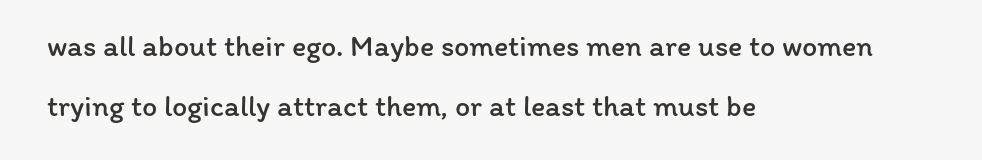was all about their ego. Maybe sometimes men are use to women trying to logically attract them, or at least that must be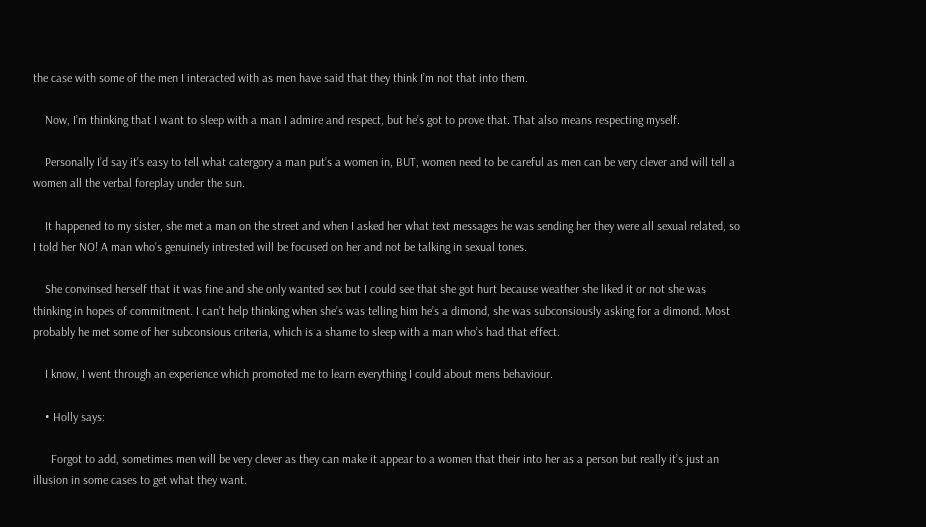the case with some of the men I interacted with as men have said that they think I’m not that into them.

    Now, I’m thinking that I want to sleep with a man I admire and respect, but he’s got to prove that. That also means respecting myself.

    Personally I’d say it’s easy to tell what catergory a man put’s a women in, BUT, women need to be careful as men can be very clever and will tell a women all the verbal foreplay under the sun.

    It happened to my sister, she met a man on the street and when I asked her what text messages he was sending her they were all sexual related, so I told her NO! A man who’s genuinely intrested will be focused on her and not be talking in sexual tones.

    She convinsed herself that it was fine and she only wanted sex but I could see that she got hurt because weather she liked it or not she was thinking in hopes of commitment. I can’t help thinking when she’s was telling him he’s a dimond, she was subconsiously asking for a dimond. Most probably he met some of her subconsious criteria, which is a shame to sleep with a man who’s had that effect.

    I know, I went through an experience which promoted me to learn everything I could about mens behaviour.

    • Holly says:

      Forgot to add, sometimes men will be very clever as they can make it appear to a women that their into her as a person but really it’s just an illusion in some cases to get what they want.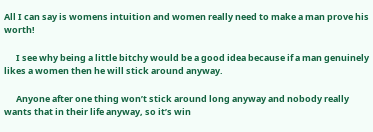All I can say is womens intuition and women really need to make a man prove his worth!

      I see why being a little bitchy would be a good idea because if a man genuinely likes a women then he will stick around anyway.

      Anyone after one thing won’t stick around long anyway and nobody really wants that in their life anyway, so it’s win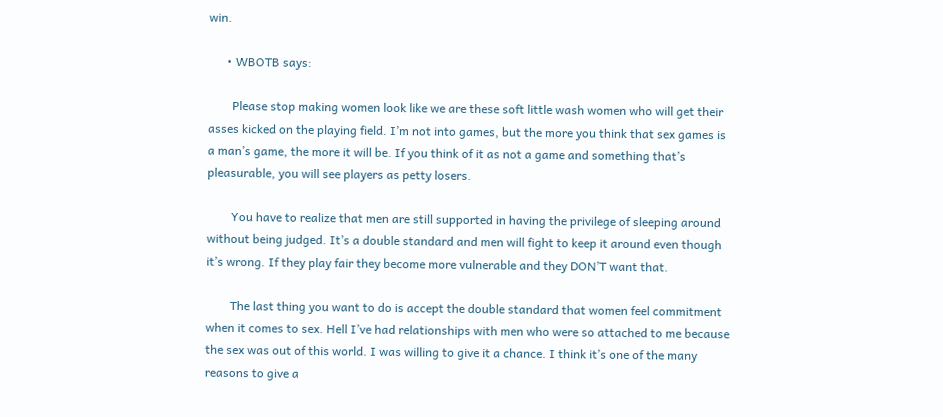win.

      • WBOTB says:

        Please stop making women look like we are these soft little wash women who will get their asses kicked on the playing field. I’m not into games, but the more you think that sex games is a man’s game, the more it will be. If you think of it as not a game and something that’s pleasurable, you will see players as petty losers.

        You have to realize that men are still supported in having the privilege of sleeping around without being judged. It’s a double standard and men will fight to keep it around even though it’s wrong. If they play fair they become more vulnerable and they DON’T want that.

        The last thing you want to do is accept the double standard that women feel commitment when it comes to sex. Hell I’ve had relationships with men who were so attached to me because the sex was out of this world. I was willing to give it a chance. I think it’s one of the many reasons to give a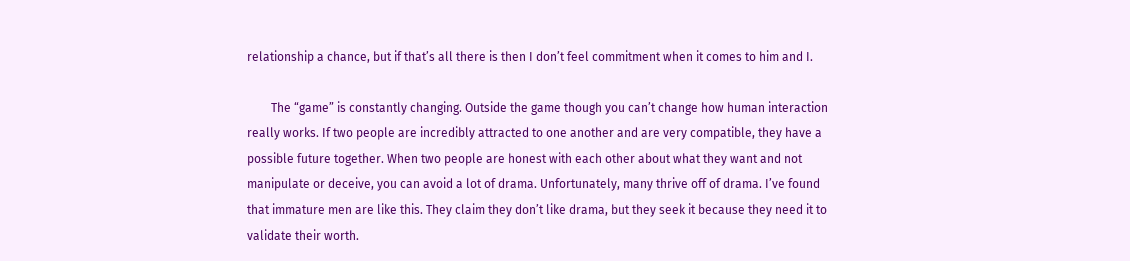relationship a chance, but if that’s all there is then I don’t feel commitment when it comes to him and I.

        The “game” is constantly changing. Outside the game though you can’t change how human interaction really works. If two people are incredibly attracted to one another and are very compatible, they have a possible future together. When two people are honest with each other about what they want and not manipulate or deceive, you can avoid a lot of drama. Unfortunately, many thrive off of drama. I’ve found that immature men are like this. They claim they don’t like drama, but they seek it because they need it to validate their worth.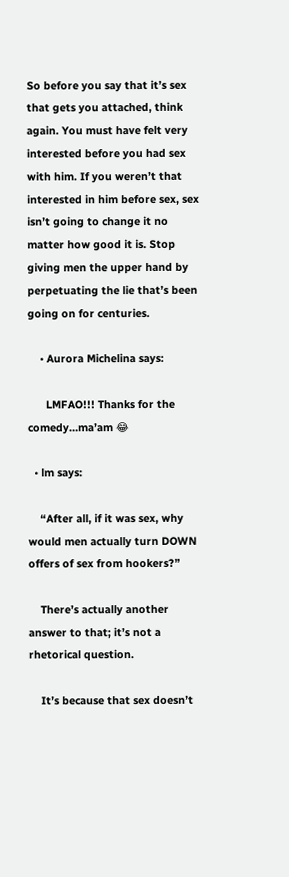So before you say that it’s sex that gets you attached, think again. You must have felt very interested before you had sex with him. If you weren’t that interested in him before sex, sex isn’t going to change it no matter how good it is. Stop giving men the upper hand by perpetuating the lie that’s been going on for centuries.

    • Aurora Michelina says:

      LMFAO!!! Thanks for the comedy…ma’am 😂

  • lm says:

    “After all, if it was sex, why would men actually turn DOWN offers of sex from hookers?”

    There’s actually another answer to that; it’s not a rhetorical question.

    It’s because that sex doesn’t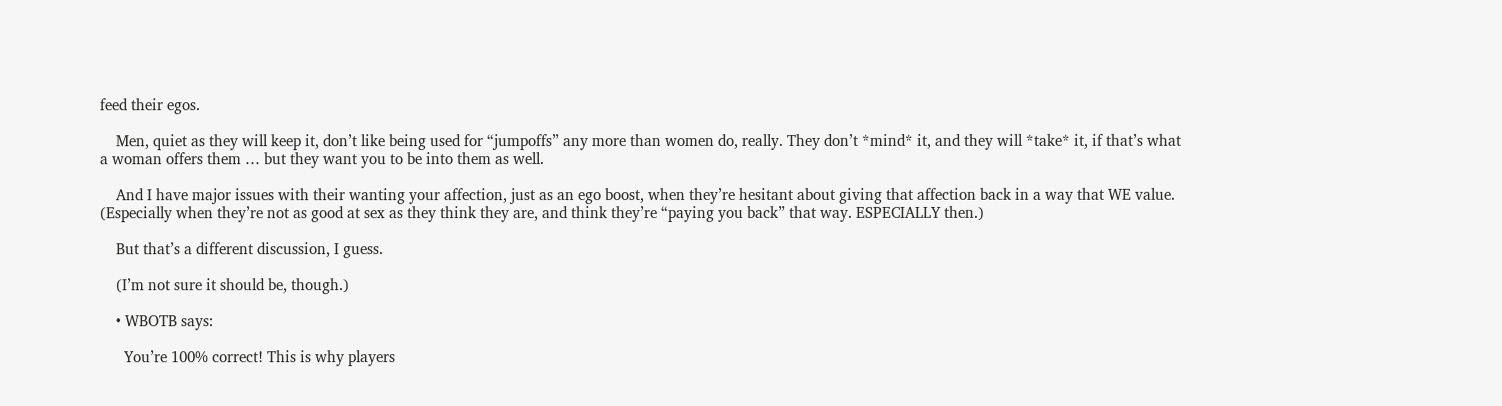feed their egos.

    Men, quiet as they will keep it, don’t like being used for “jumpoffs” any more than women do, really. They don’t *mind* it, and they will *take* it, if that’s what a woman offers them … but they want you to be into them as well.

    And I have major issues with their wanting your affection, just as an ego boost, when they’re hesitant about giving that affection back in a way that WE value. (Especially when they’re not as good at sex as they think they are, and think they’re “paying you back” that way. ESPECIALLY then.)

    But that’s a different discussion, I guess.

    (I’m not sure it should be, though.)

    • WBOTB says:

      You’re 100% correct! This is why players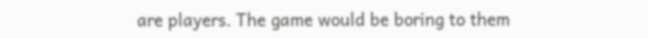are players. The game would be boring to them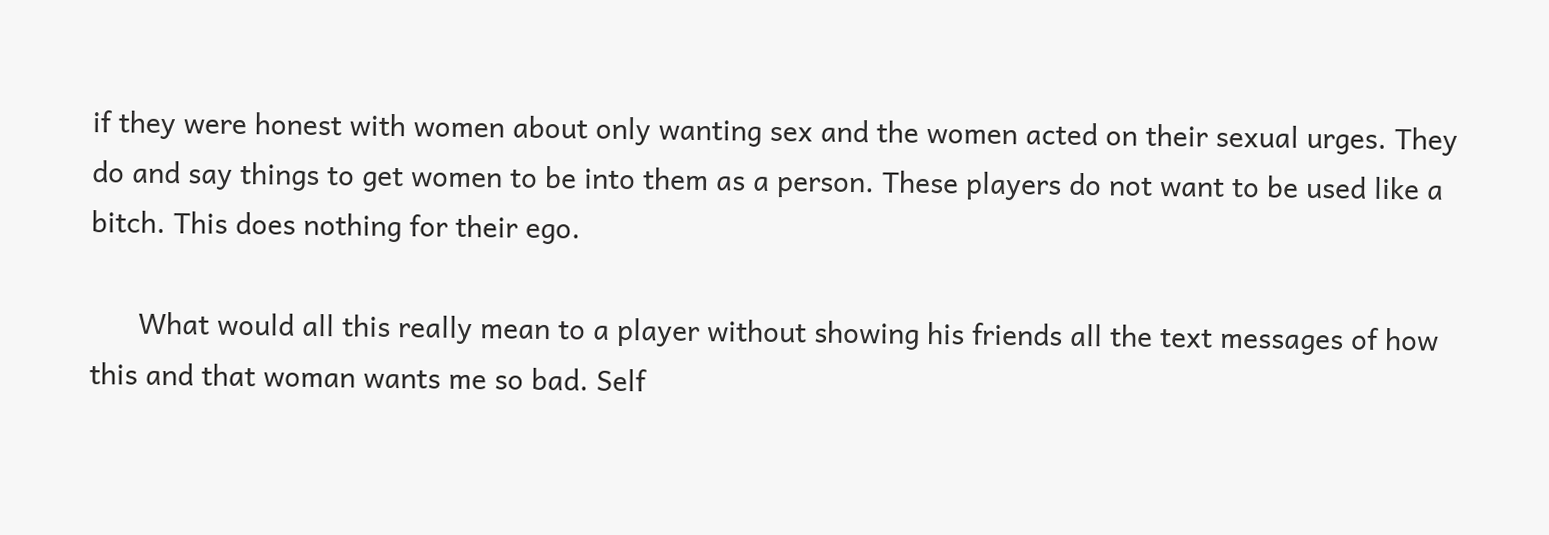if they were honest with women about only wanting sex and the women acted on their sexual urges. They do and say things to get women to be into them as a person. These players do not want to be used like a bitch. This does nothing for their ego.

      What would all this really mean to a player without showing his friends all the text messages of how this and that woman wants me so bad. Self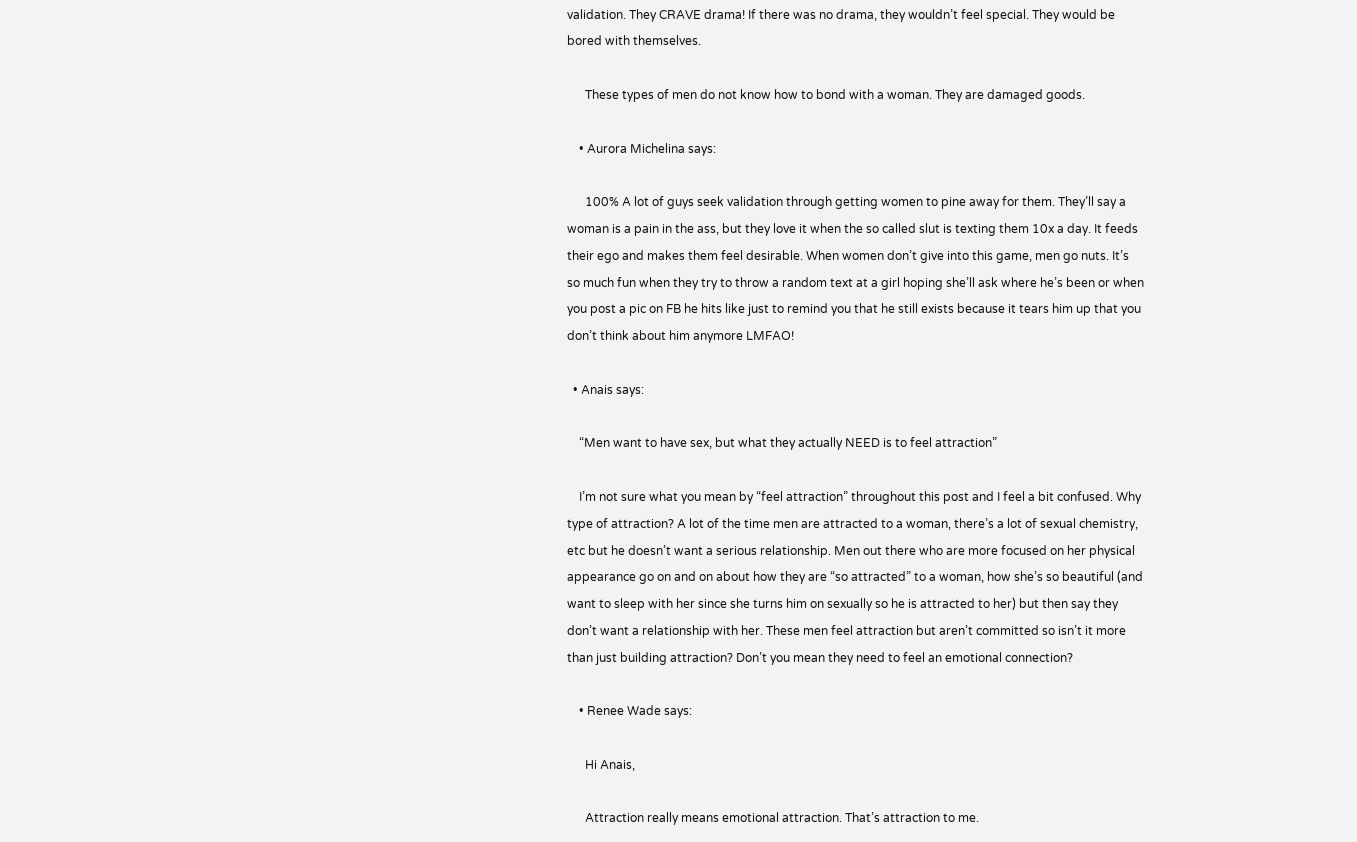validation. They CRAVE drama! If there was no drama, they wouldn’t feel special. They would be bored with themselves.

      These types of men do not know how to bond with a woman. They are damaged goods.

    • Aurora Michelina says:

      100% A lot of guys seek validation through getting women to pine away for them. They’ll say a woman is a pain in the ass, but they love it when the so called slut is texting them 10x a day. It feeds their ego and makes them feel desirable. When women don’t give into this game, men go nuts. It’s so much fun when they try to throw a random text at a girl hoping she’ll ask where he’s been or when you post a pic on FB he hits like just to remind you that he still exists because it tears him up that you don’t think about him anymore LMFAO!

  • Anais says:

    “Men want to have sex, but what they actually NEED is to feel attraction”

    I’m not sure what you mean by “feel attraction” throughout this post and I feel a bit confused. Why type of attraction? A lot of the time men are attracted to a woman, there’s a lot of sexual chemistry, etc but he doesn’t want a serious relationship. Men out there who are more focused on her physical appearance go on and on about how they are “so attracted” to a woman, how she’s so beautiful (and want to sleep with her since she turns him on sexually so he is attracted to her) but then say they don’t want a relationship with her. These men feel attraction but aren’t committed so isn’t it more than just building attraction? Don’t you mean they need to feel an emotional connection?

    • Renee Wade says:

      Hi Anais,

      Attraction really means emotional attraction. That’s attraction to me.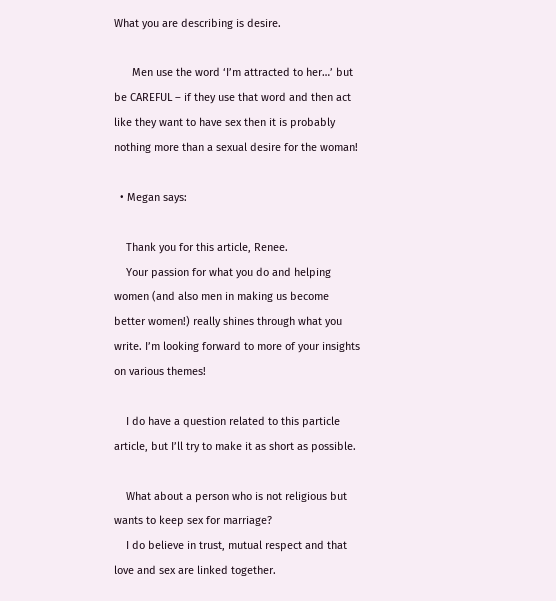What you are describing is desire.

      Men use the word ‘I’m attracted to her…’ but be CAREFUL – if they use that word and then act like they want to have sex then it is probably nothing more than a sexual desire for the woman!

  • Megan says:

    Thank you for this article, Renee.
    Your passion for what you do and helping women (and also men in making us become better women!) really shines through what you write. I’m looking forward to more of your insights on various themes!

    I do have a question related to this particle article, but I’ll try to make it as short as possible.

    What about a person who is not religious but wants to keep sex for marriage?
    I do believe in trust, mutual respect and that love and sex are linked together.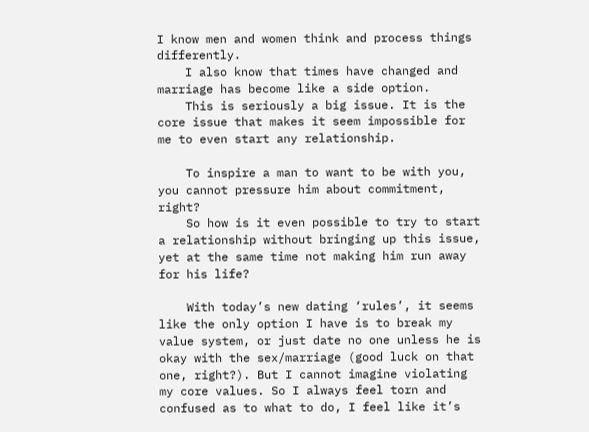I know men and women think and process things differently.
    I also know that times have changed and marriage has become like a side option.
    This is seriously a big issue. It is the core issue that makes it seem impossible for me to even start any relationship.

    To inspire a man to want to be with you, you cannot pressure him about commitment, right?
    So how is it even possible to try to start a relationship without bringing up this issue, yet at the same time not making him run away for his life?

    With today’s new dating ‘rules’, it seems like the only option I have is to break my value system, or just date no one unless he is okay with the sex/marriage (good luck on that one, right?). But I cannot imagine violating my core values. So I always feel torn and confused as to what to do, I feel like it’s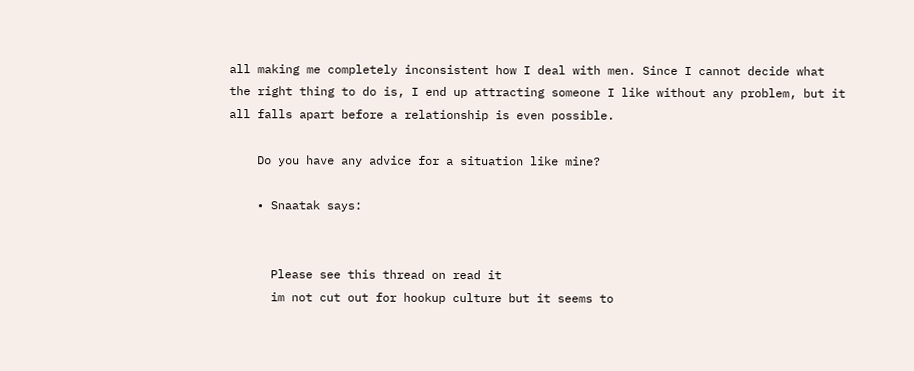all making me completely inconsistent how I deal with men. Since I cannot decide what the right thing to do is, I end up attracting someone I like without any problem, but it all falls apart before a relationship is even possible.

    Do you have any advice for a situation like mine?

    • Snaatak says:


      Please see this thread on read it
      im not cut out for hookup culture but it seems to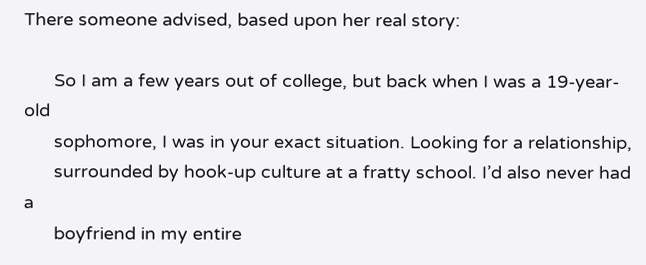There someone advised, based upon her real story:

      So I am a few years out of college, but back when I was a 19-year-old
      sophomore, I was in your exact situation. Looking for a relationship,
      surrounded by hook-up culture at a fratty school. I’d also never had a
      boyfriend in my entire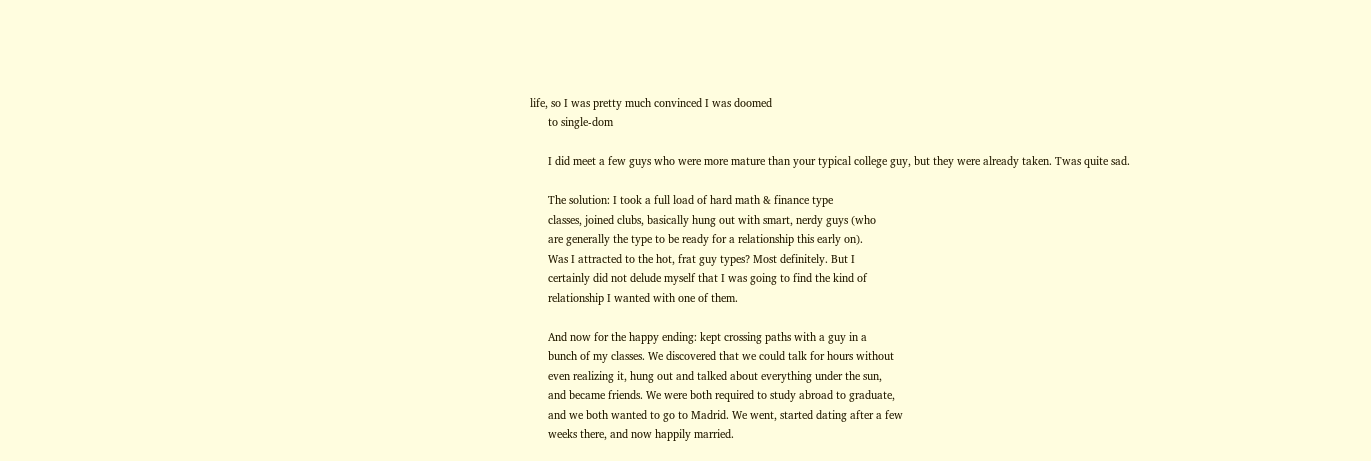life, so I was pretty much convinced I was doomed
      to single-dom

      I did meet a few guys who were more mature than your typical college guy, but they were already taken. Twas quite sad.

      The solution: I took a full load of hard math & finance type
      classes, joined clubs, basically hung out with smart, nerdy guys (who
      are generally the type to be ready for a relationship this early on).
      Was I attracted to the hot, frat guy types? Most definitely. But I
      certainly did not delude myself that I was going to find the kind of
      relationship I wanted with one of them.

      And now for the happy ending: kept crossing paths with a guy in a
      bunch of my classes. We discovered that we could talk for hours without
      even realizing it, hung out and talked about everything under the sun,
      and became friends. We were both required to study abroad to graduate,
      and we both wanted to go to Madrid. We went, started dating after a few
      weeks there, and now happily married.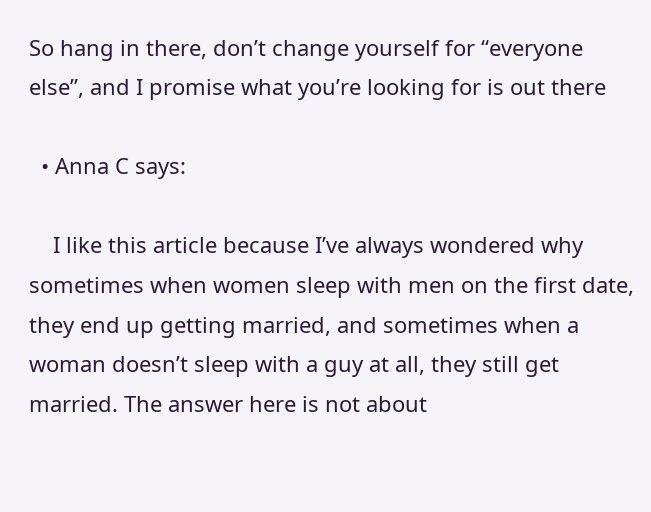So hang in there, don’t change yourself for “everyone else”, and I promise what you’re looking for is out there

  • Anna C says:

    I like this article because I’ve always wondered why sometimes when women sleep with men on the first date, they end up getting married, and sometimes when a woman doesn’t sleep with a guy at all, they still get married. The answer here is not about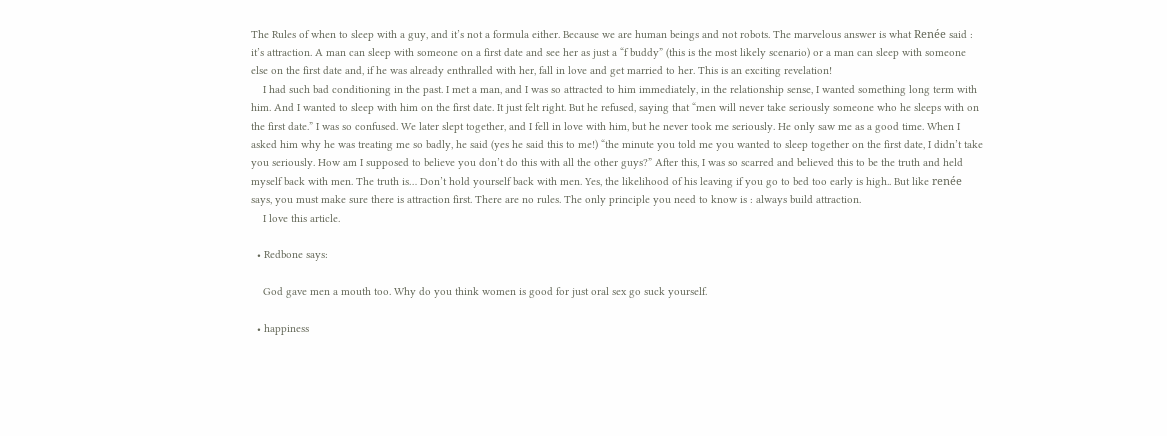The Rules of when to sleep with a guy, and it’s not a formula either. Because we are human beings and not robots. The marvelous answer is what Renée said : it’s attraction. A man can sleep with someone on a first date and see her as just a “f buddy” (this is the most likely scenario) or a man can sleep with someone else on the first date and, if he was already enthralled with her, fall in love and get married to her. This is an exciting revelation!
    I had such bad conditioning in the past. I met a man, and I was so attracted to him immediately, in the relationship sense, I wanted something long term with him. And I wanted to sleep with him on the first date. It just felt right. But he refused, saying that “men will never take seriously someone who he sleeps with on the first date.” I was so confused. We later slept together, and I fell in love with him, but he never took me seriously. He only saw me as a good time. When I asked him why he was treating me so badly, he said (yes he said this to me!) “the minute you told me you wanted to sleep together on the first date, I didn’t take you seriously. How am I supposed to believe you don’t do this with all the other guys?” After this, I was so scarred and believed this to be the truth and held myself back with men. The truth is… Don’t hold yourself back with men. Yes, the likelihood of his leaving if you go to bed too early is high.. But like renée says, you must make sure there is attraction first. There are no rules. The only principle you need to know is : always build attraction.
    I love this article.

  • Redbone says:

    God gave men a mouth too. Why do you think women is good for just oral sex go suck yourself.

  • happiness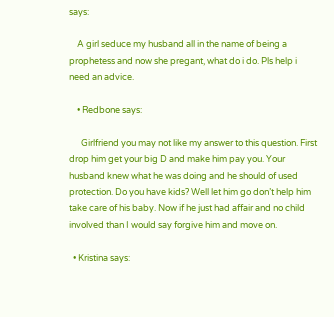says:

    A girl seduce my husband all in the name of being a prophetess and now she pregant, what do i do. Pls help i need an advice.

    • Redbone says:

      Girlfriend you may not like my answer to this question. First drop him get your big D and make him pay you. Your husband knew what he was doing and he should of used protection. Do you have kids? Well let him go don’t help him take care of his baby. Now if he just had affair and no child involved than I would say forgive him and move on.

  • Kristina says: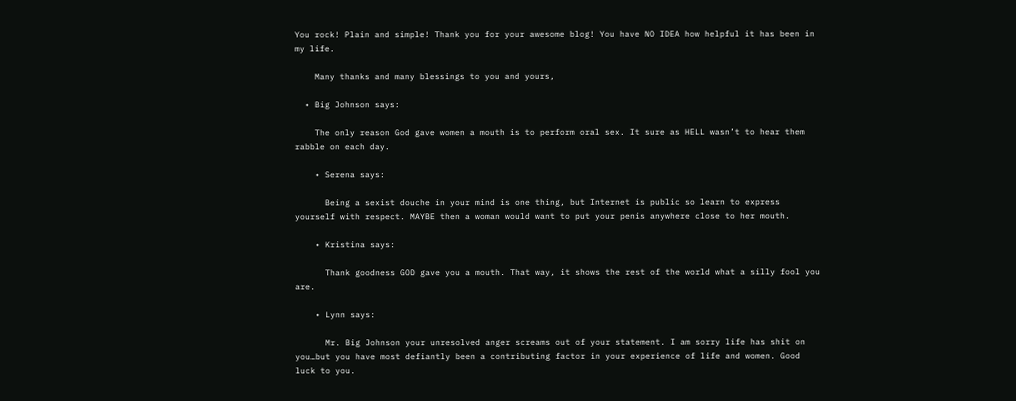You rock! Plain and simple! Thank you for your awesome blog! You have NO IDEA how helpful it has been in my life.

    Many thanks and many blessings to you and yours,

  • Big Johnson says:

    The only reason God gave women a mouth is to perform oral sex. It sure as HELL wasn’t to hear them rabble on each day.

    • Serena says:

      Being a sexist douche in your mind is one thing, but Internet is public so learn to express yourself with respect. MAYBE then a woman would want to put your penis anywhere close to her mouth.

    • Kristina says:

      Thank goodness GOD gave you a mouth. That way, it shows the rest of the world what a silly fool you are.

    • Lynn says:

      Mr. Big Johnson your unresolved anger screams out of your statement. I am sorry life has shit on you…but you have most defiantly been a contributing factor in your experience of life and women. Good luck to you.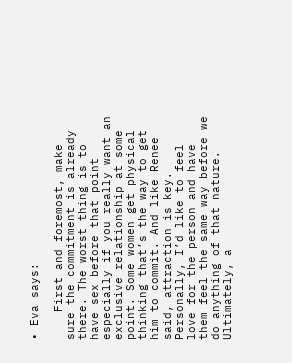• Eva says:

    First and foremost, make sure the commitment is already there. The worst thing is to have sex before that point especially if you really want an exclusive relationship at some point. Some women get physical thinking that’s the way to get him to commit. And like Renee said, attraction is key. Personally, I’d like to feel love for the person and have them feel the same way before we do anything of that nature. Ultimately, a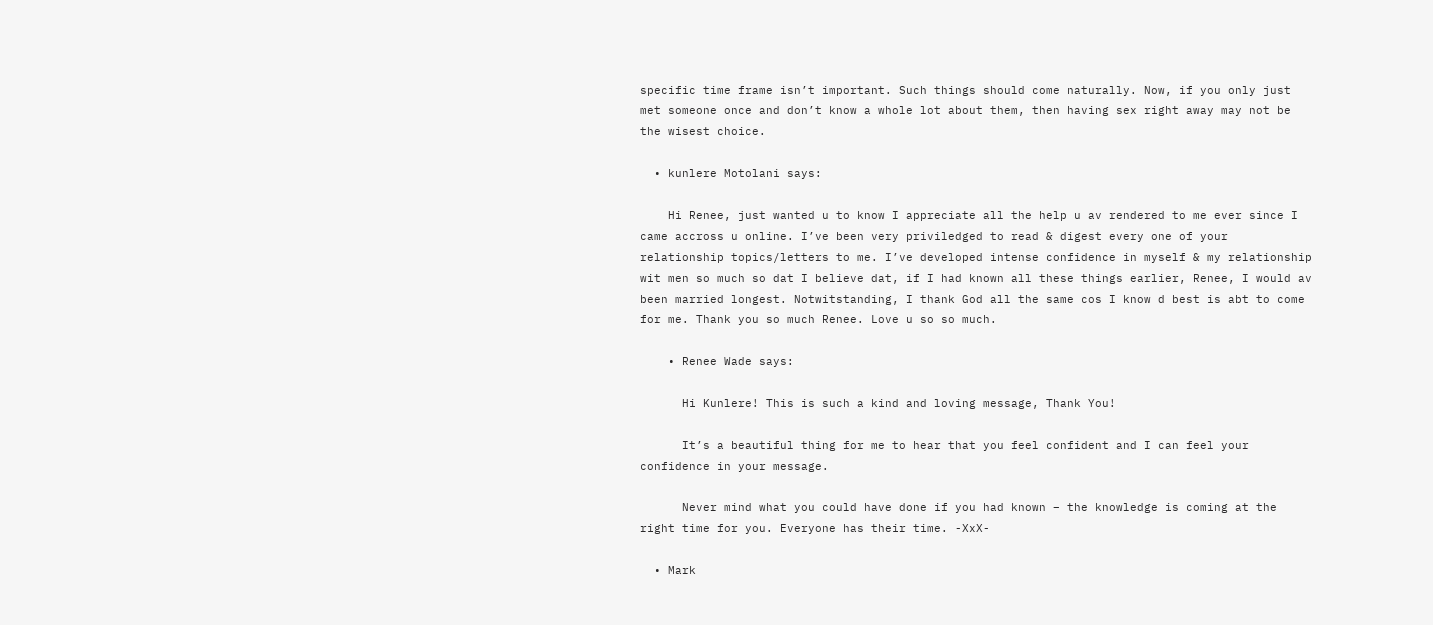specific time frame isn’t important. Such things should come naturally. Now, if you only just met someone once and don’t know a whole lot about them, then having sex right away may not be the wisest choice.

  • kunlere Motolani says:

    Hi Renee, just wanted u to know I appreciate all the help u av rendered to me ever since I came accross u online. I’ve been very priviledged to read & digest every one of your relationship topics/letters to me. I’ve developed intense confidence in myself & my relationship wit men so much so dat I believe dat, if I had known all these things earlier, Renee, I would av been married longest. Notwitstanding, I thank God all the same cos I know d best is abt to come for me. Thank you so much Renee. Love u so so much.

    • Renee Wade says:

      Hi Kunlere! This is such a kind and loving message, Thank You!

      It’s a beautiful thing for me to hear that you feel confident and I can feel your confidence in your message.

      Never mind what you could have done if you had known – the knowledge is coming at the right time for you. Everyone has their time. -XxX-

  • Mark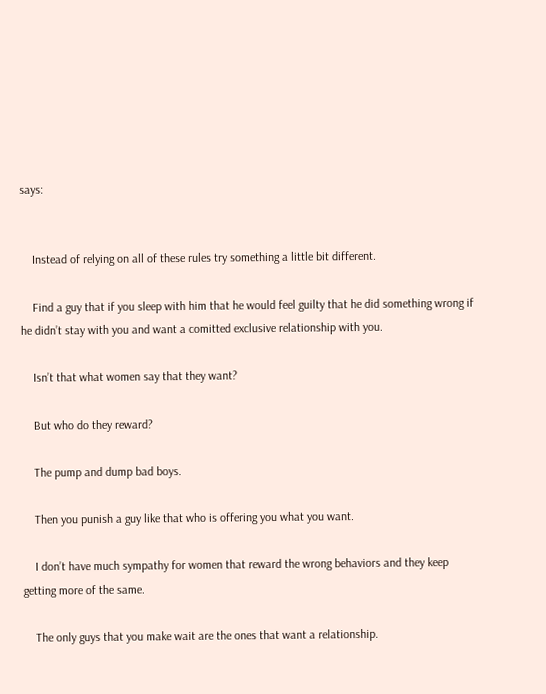says:


    Instead of relying on all of these rules try something a little bit different.

    Find a guy that if you sleep with him that he would feel guilty that he did something wrong if he didn’t stay with you and want a comitted exclusive relationship with you.

    Isn’t that what women say that they want?

    But who do they reward?

    The pump and dump bad boys.

    Then you punish a guy like that who is offering you what you want.

    I don’t have much sympathy for women that reward the wrong behaviors and they keep getting more of the same.

    The only guys that you make wait are the ones that want a relationship.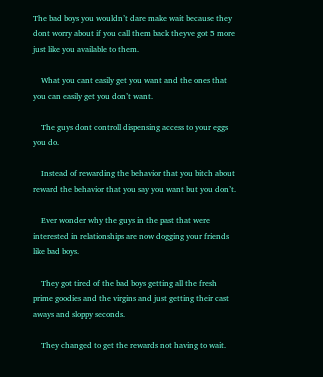The bad boys you wouldn’t dare make wait because they dont worry about if you call them back theyve got 5 more just like you available to them.

    What you cant easily get you want and the ones that you can easily get you don’t want.

    The guys dont controll dispensing access to your eggs you do.

    Instead of rewarding the behavior that you bitch about reward the behavior that you say you want but you don’t.

    Ever wonder why the guys in the past that were interested in relationships are now dogging your friends like bad boys.

    They got tired of the bad boys getting all the fresh prime goodies and the virgins and just getting their cast aways and sloppy seconds.

    They changed to get the rewards not having to wait.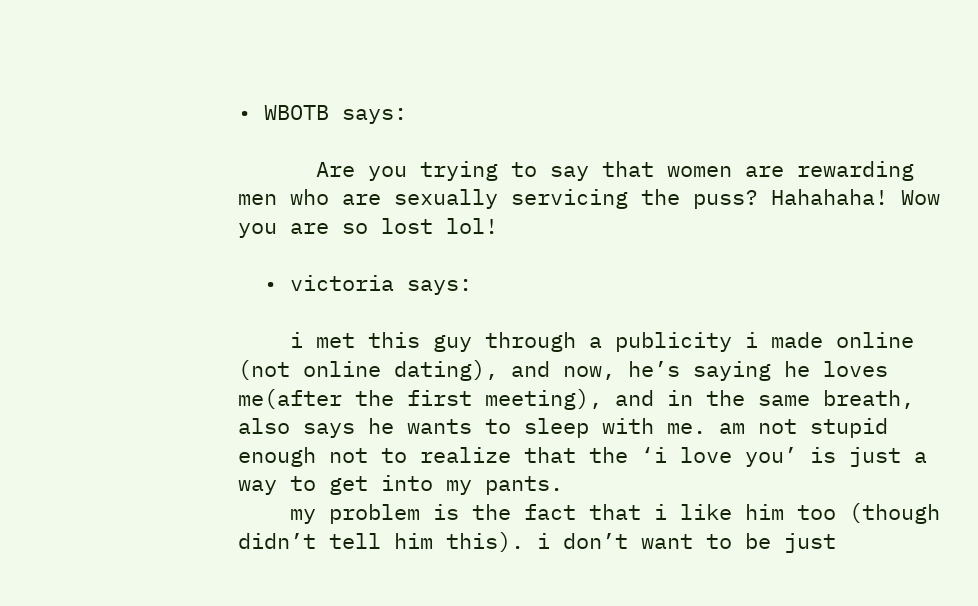• WBOTB says:

      Are you trying to say that women are rewarding men who are sexually servicing the puss? Hahahaha! Wow you are so lost lol!

  • victoria says:

    i met this guy through a publicity i made online (not online dating), and now, he’s saying he loves me(after the first meeting), and in the same breath, also says he wants to sleep with me. am not stupid enough not to realize that the ‘i love you’ is just a way to get into my pants.
    my problem is the fact that i like him too (though didn’t tell him this). i don’t want to be just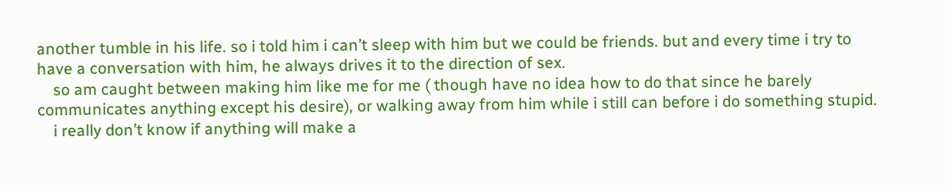another tumble in his life. so i told him i can’t sleep with him but we could be friends. but and every time i try to have a conversation with him, he always drives it to the direction of sex.
    so am caught between making him like me for me ( though have no idea how to do that since he barely communicates anything except his desire), or walking away from him while i still can before i do something stupid.
    i really don’t know if anything will make a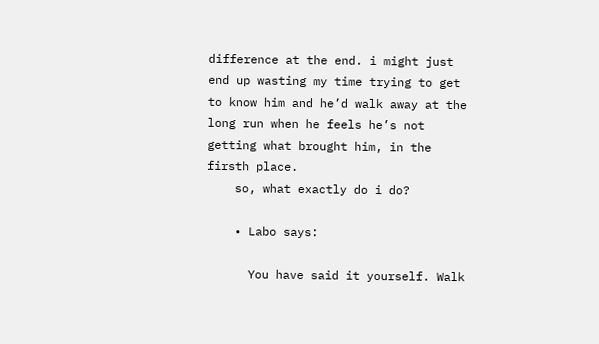difference at the end. i might just end up wasting my time trying to get to know him and he’d walk away at the long run when he feels he’s not getting what brought him, in the firsth place.
    so, what exactly do i do?

    • Labo says:

      You have said it yourself. Walk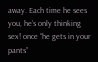away. Each time he sees you, he’s only thinking sex! once “he gets in your pants”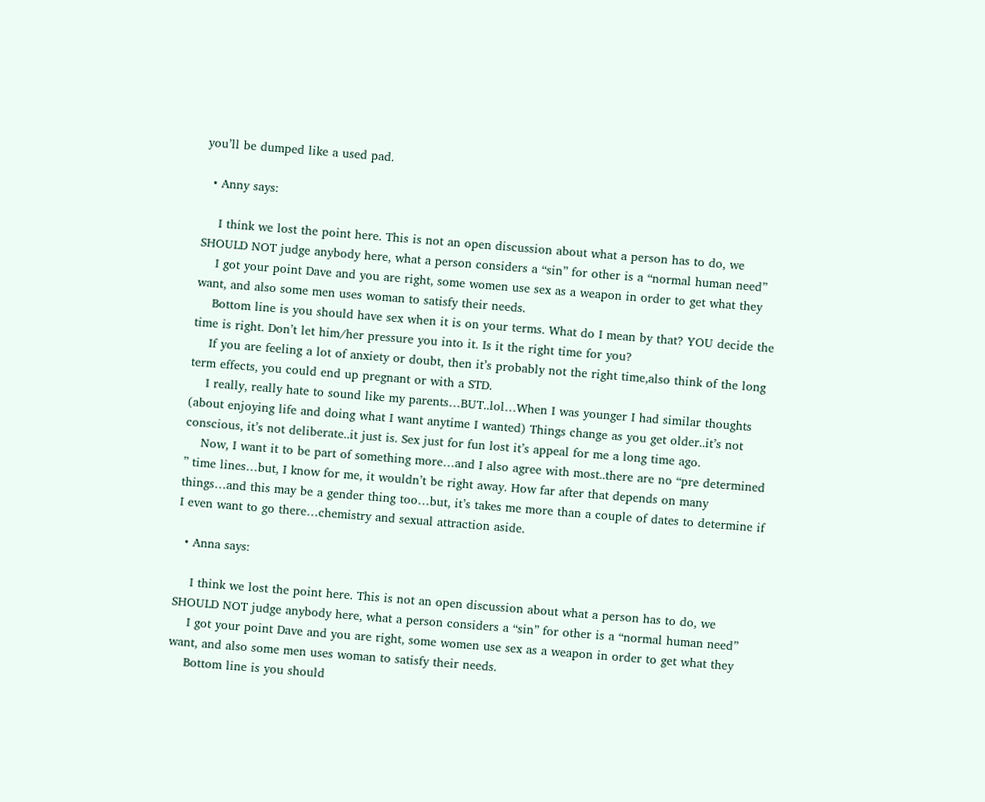you’ll be dumped like a used pad.

  • Anny says:

    I think we lost the point here. This is not an open discussion about what a person has to do, we SHOULD NOT judge anybody here, what a person considers a “sin” for other is a “normal human need”
    I got your point Dave and you are right, some women use sex as a weapon in order to get what they want, and also some men uses woman to satisfy their needs.
    Bottom line is you should have sex when it is on your terms. What do I mean by that? YOU decide the time is right. Don’t let him/her pressure you into it. Is it the right time for you?
    If you are feeling a lot of anxiety or doubt, then it’s probably not the right time,also think of the long term effects, you could end up pregnant or with a STD.
    I really, really hate to sound like my parents…BUT..lol…When I was younger I had similar thoughts (about enjoying life and doing what I want anytime I wanted) Things change as you get older..it’s not conscious, it’s not deliberate..it just is. Sex just for fun lost it’s appeal for me a long time ago.
    Now, I want it to be part of something more…and I also agree with most..there are no “pre determined ” time lines…but, I know for me, it wouldn’t be right away. How far after that depends on many things…and this may be a gender thing too…but, it’s takes me more than a couple of dates to determine if I even want to go there…chemistry and sexual attraction aside.

  • Anna says:

    I think we lost the point here. This is not an open discussion about what a person has to do, we SHOULD NOT judge anybody here, what a person considers a “sin” for other is a “normal human need”
    I got your point Dave and you are right, some women use sex as a weapon in order to get what they want, and also some men uses woman to satisfy their needs.
    Bottom line is you should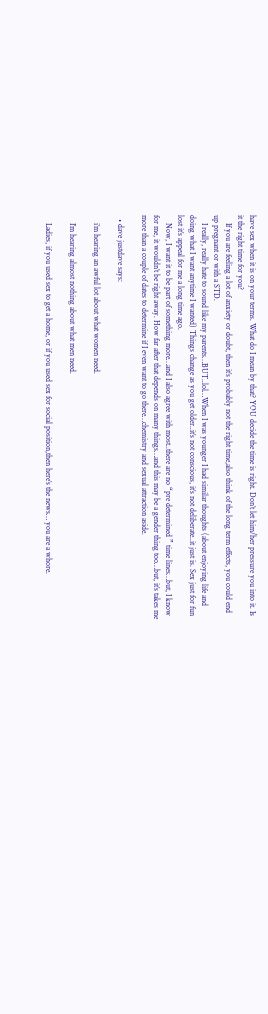have sex when it is on your terms. What do I mean by that? YOU decide the time is right. Don’t let him/her pressure you into it. Is it the right time for you?
    If you are feeling a lot of anxiety or doubt, then it’s probably not the right time,also think of the long term effects, you could end up pregnant or with a STD.
    I really, really hate to sound like my parents…BUT..lol…When I was younger I had similar thoughts (about enjoying life and doing what I want anytime I wanted) Things change as you get older..it’s not conscious, it’s not deliberate..it just is. Sex just for fun lost it’s appeal for me a long time ago.
    Now, I want it to be part of something more…and I also agree with most..there are no “pre determined ” time lines…but, I know for me, it wouldn’t be right away. How far after that depends on many things…and this may be a gender thing too…but, it’s takes me more than a couple of dates to determine if I even want to go there…chemistry and sexual attraction aside.

  • dave justdave says:

    i’m hearing an awful lot about what women need.

    I’m hearing almost nothing about what men need.

    Ladies, if you used sex to get a home, or if you used sex for social position,then here’s the news… you are a whore.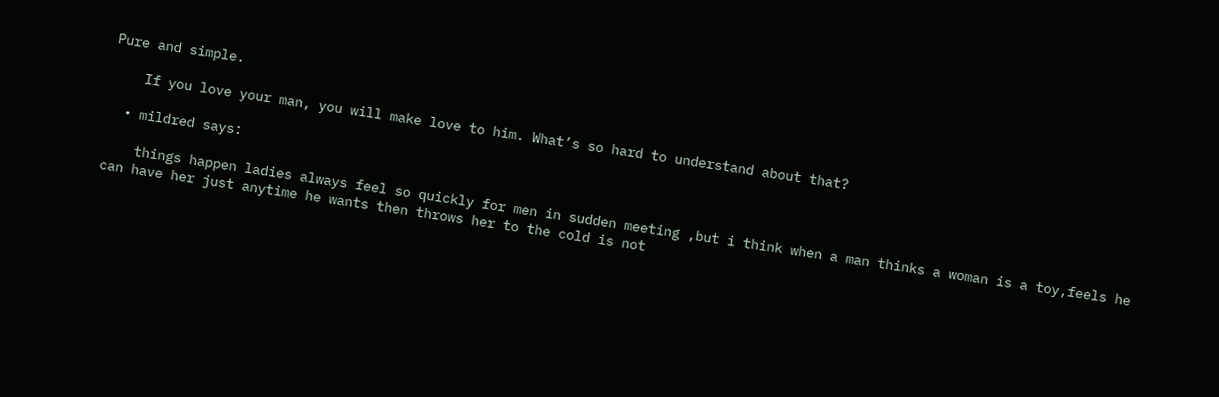Pure and simple.

    If you love your man, you will make love to him. What’s so hard to understand about that?

  • mildred says:

    things happen ladies always feel so quickly for men in sudden meeting ,but i think when a man thinks a woman is a toy,feels he can have her just anytime he wants then throws her to the cold is not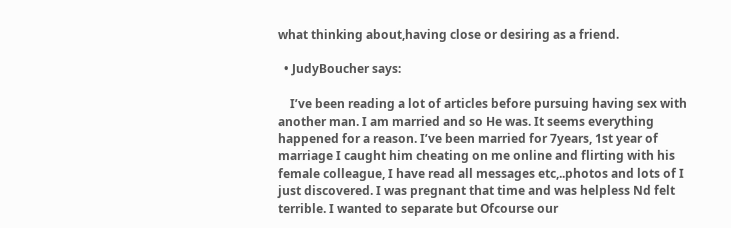what thinking about,having close or desiring as a friend.

  • JudyBoucher says:

    I’ve been reading a lot of articles before pursuing having sex with another man. I am married and so He was. It seems everything happened for a reason. I’ve been married for 7years, 1st year of marriage I caught him cheating on me online and flirting with his female colleague, I have read all messages etc,..photos and lots of I just discovered. I was pregnant that time and was helpless Nd felt terrible. I wanted to separate but Ofcourse our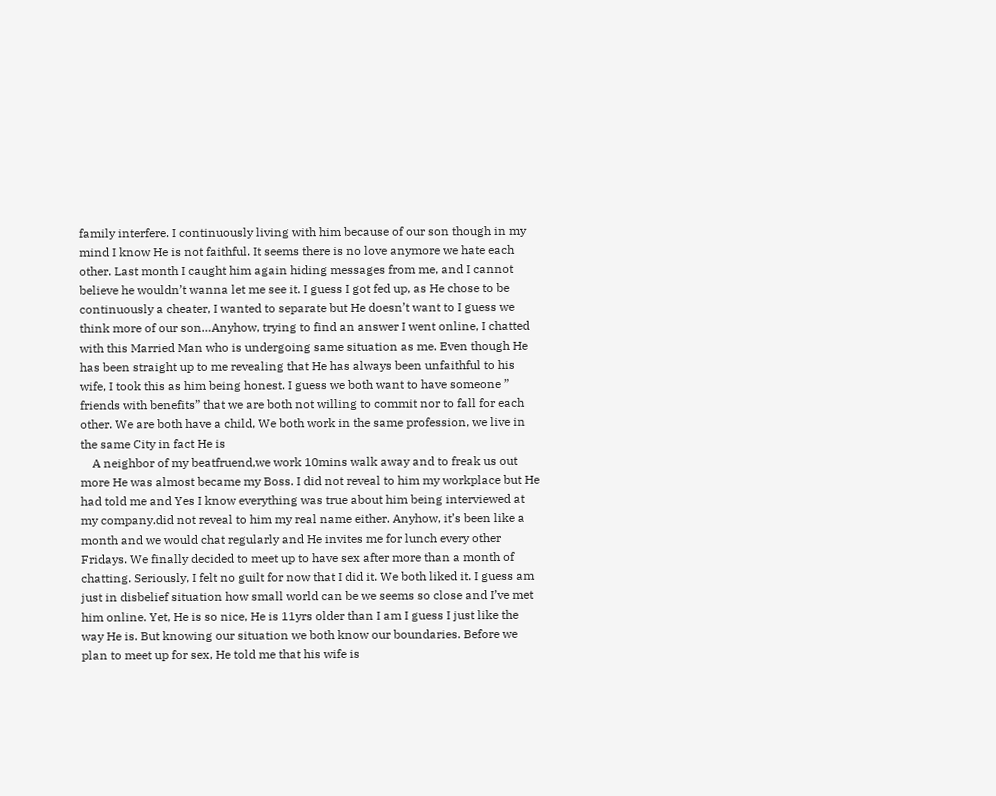family interfere. I continuously living with him because of our son though in my mind I know He is not faithful. It seems there is no love anymore we hate each other. Last month I caught him again hiding messages from me, and I cannot believe he wouldn’t wanna let me see it. I guess I got fed up, as He chose to be continuously a cheater, I wanted to separate but He doesn’t want to I guess we think more of our son…Anyhow, trying to find an answer I went online, I chatted with this Married Man who is undergoing same situation as me. Even though He has been straight up to me revealing that He has always been unfaithful to his wife, I took this as him being honest. I guess we both want to have someone ” friends with benefits” that we are both not willing to commit nor to fall for each other. We are both have a child, We both work in the same profession, we live in the same City in fact He is
    A neighbor of my beatfruend,we work 10mins walk away and to freak us out more He was almost became my Boss. I did not reveal to him my workplace but He had told me and Yes I know everything was true about him being interviewed at my company.did not reveal to him my real name either. Anyhow, it’s been like a month and we would chat regularly and He invites me for lunch every other Fridays. We finally decided to meet up to have sex after more than a month of chatting. Seriously, I felt no guilt for now that I did it. We both liked it. I guess am just in disbelief situation how small world can be we seems so close and I’ve met him online. Yet, He is so nice, He is 11yrs older than I am I guess I just like the way He is. But knowing our situation we both know our boundaries. Before we plan to meet up for sex, He told me that his wife is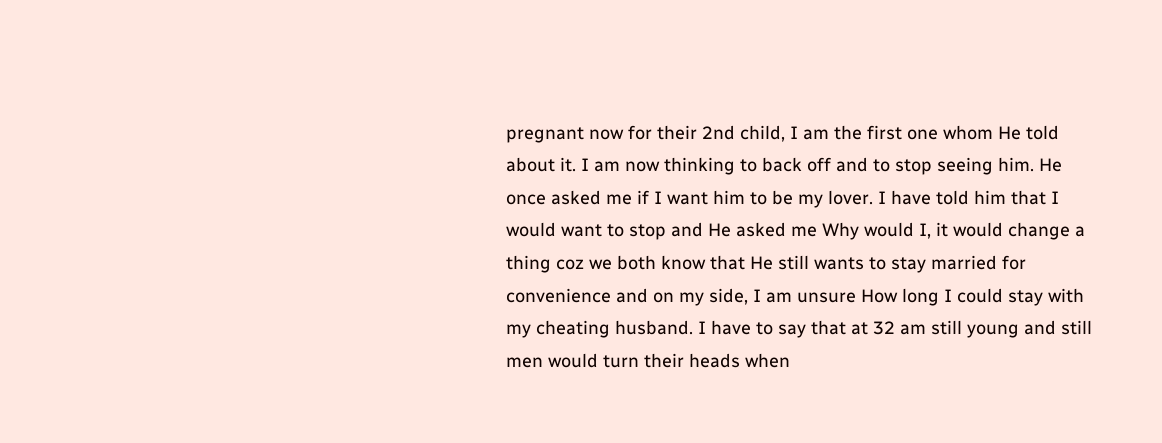pregnant now for their 2nd child, I am the first one whom He told about it. I am now thinking to back off and to stop seeing him. He once asked me if I want him to be my lover. I have told him that I would want to stop and He asked me Why would I, it would change a thing coz we both know that He still wants to stay married for convenience and on my side, I am unsure How long I could stay with my cheating husband. I have to say that at 32 am still young and still men would turn their heads when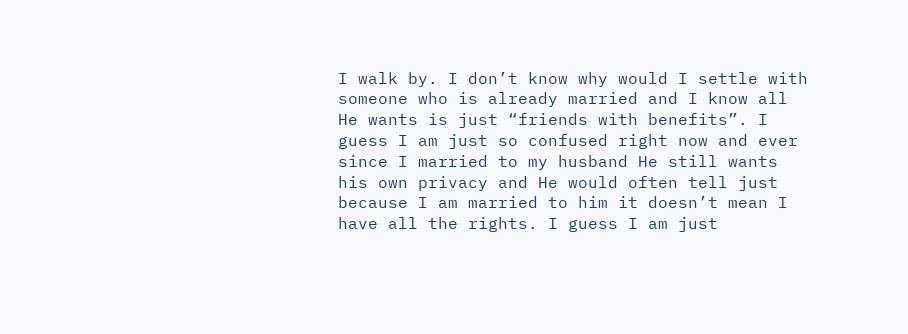I walk by. I don’t know why would I settle with someone who is already married and I know all He wants is just “friends with benefits”. I guess I am just so confused right now and ever since I married to my husband He still wants his own privacy and He would often tell just because I am married to him it doesn’t mean I have all the rights. I guess I am just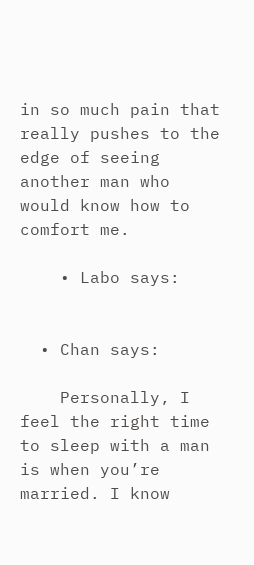in so much pain that really pushes to the edge of seeing another man who would know how to comfort me.

    • Labo says:


  • Chan says:

    Personally, I feel the right time to sleep with a man is when you’re married. I know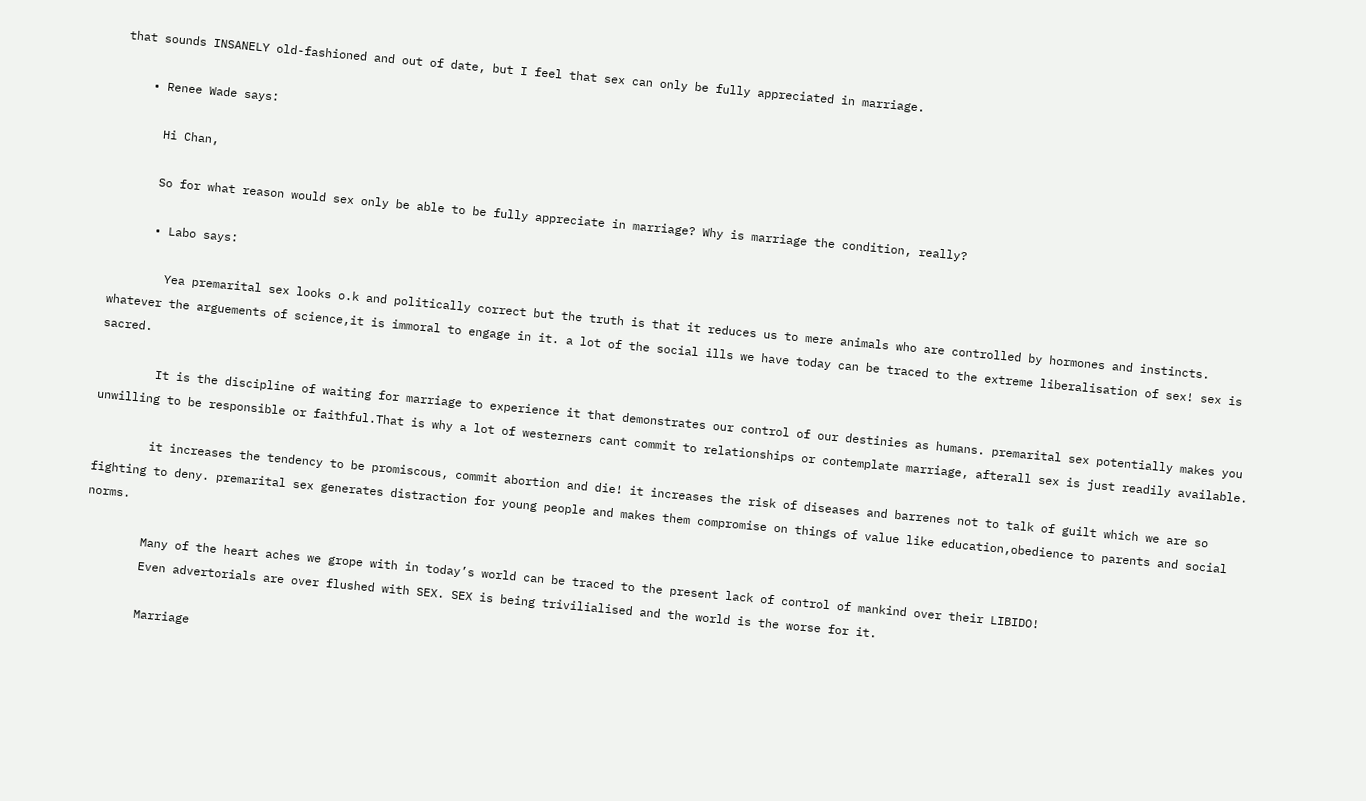that sounds INSANELY old-fashioned and out of date, but I feel that sex can only be fully appreciated in marriage.

    • Renee Wade says:

      Hi Chan,

      So for what reason would sex only be able to be fully appreciate in marriage? Why is marriage the condition, really?

      • Labo says:

        Yea premarital sex looks o.k and politically correct but the truth is that it reduces us to mere animals who are controlled by hormones and instincts. whatever the arguements of science,it is immoral to engage in it. a lot of the social ills we have today can be traced to the extreme liberalisation of sex! sex is sacred.

        It is the discipline of waiting for marriage to experience it that demonstrates our control of our destinies as humans. premarital sex potentially makes you unwilling to be responsible or faithful.That is why a lot of westerners cant commit to relationships or contemplate marriage, afterall sex is just readily available.

        it increases the tendency to be promiscous, commit abortion and die! it increases the risk of diseases and barrenes not to talk of guilt which we are so fighting to deny. premarital sex generates distraction for young people and makes them compromise on things of value like education,obedience to parents and social norms.

        Many of the heart aches we grope with in today’s world can be traced to the present lack of control of mankind over their LIBIDO!
        Even advertorials are over flushed with SEX. SEX is being trivilialised and the world is the worse for it.

        Marriage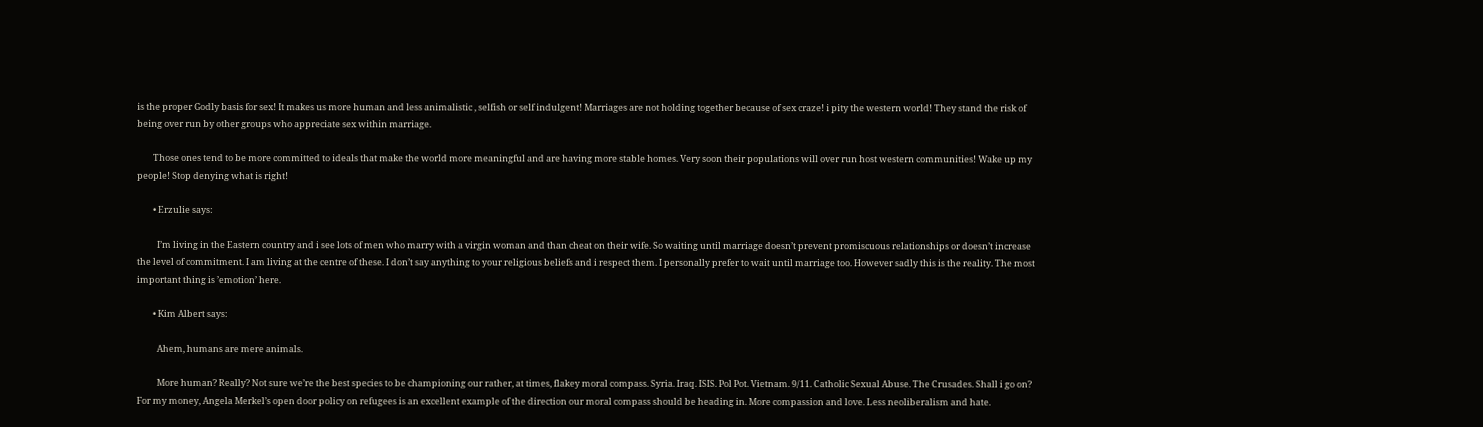is the proper Godly basis for sex! It makes us more human and less animalistic , selfish or self indulgent! Marriages are not holding together because of sex craze! i pity the western world! They stand the risk of being over run by other groups who appreciate sex within marriage.

        Those ones tend to be more committed to ideals that make the world more meaningful and are having more stable homes. Very soon their populations will over run host western communities! Wake up my people! Stop denying what is right!

        • Erzulie says:

          I’m living in the Eastern country and i see lots of men who marry with a virgin woman and than cheat on their wife. So waiting until marriage doesn’t prevent promiscuous relationships or doesn’t increase the level of commitment. I am living at the centre of these. I don’t say anything to your religious beliefs and i respect them. I personally prefer to wait until marriage too. However sadly this is the reality. The most important thing is ’emotion’ here.

        • Kim Albert says:

          Ahem, humans are mere animals.

          More human? Really? Not sure we’re the best species to be championing our rather, at times, flakey moral compass. Syria. Iraq. ISIS. Pol Pot. Vietnam. 9/11. Catholic Sexual Abuse. The Crusades. Shall i go on? For my money, Angela Merkel’s open door policy on refugees is an excellent example of the direction our moral compass should be heading in. More compassion and love. Less neoliberalism and hate.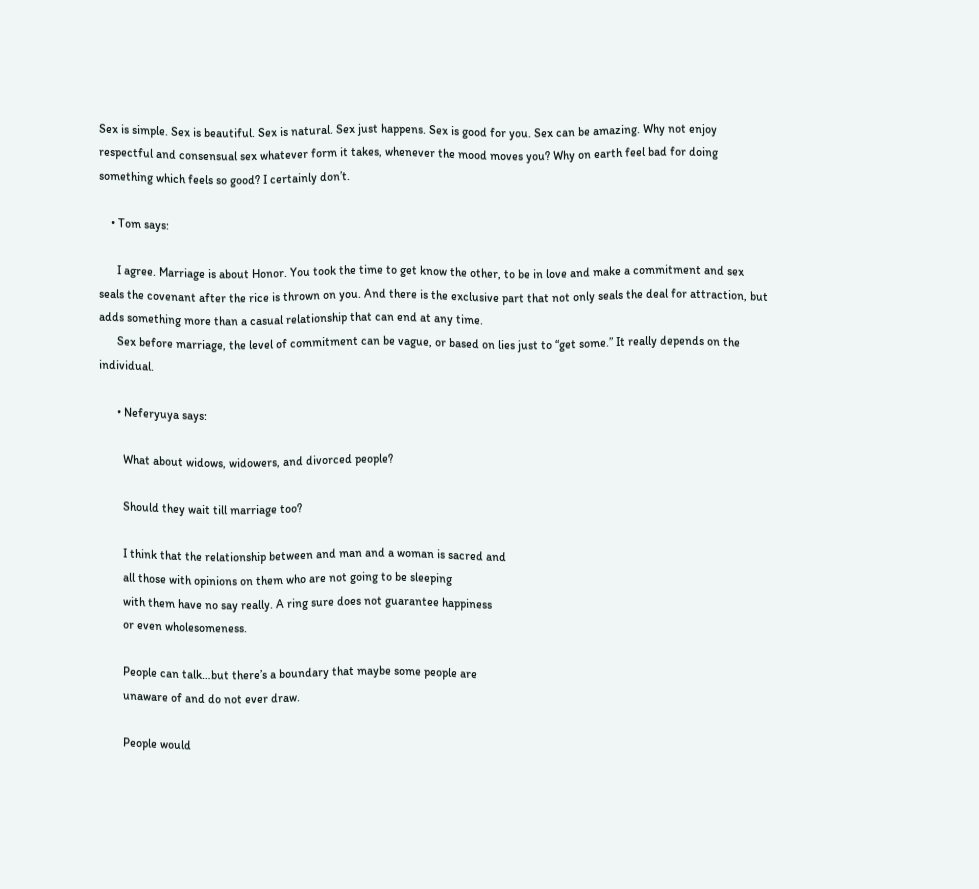Sex is simple. Sex is beautiful. Sex is natural. Sex just happens. Sex is good for you. Sex can be amazing. Why not enjoy respectful and consensual sex whatever form it takes, whenever the mood moves you? Why on earth feel bad for doing something which feels so good? I certainly don’t.

    • Tom says:

      I agree. Marriage is about Honor. You took the time to get know the other, to be in love and make a commitment and sex seals the covenant after the rice is thrown on you. And there is the exclusive part that not only seals the deal for attraction, but adds something more than a casual relationship that can end at any time.
      Sex before marriage, the level of commitment can be vague, or based on lies just to “get some.” It really depends on the individual.

      • Neferyuya says:

        What about widows, widowers, and divorced people?

        Should they wait till marriage too?

        I think that the relationship between and man and a woman is sacred and
        all those with opinions on them who are not going to be sleeping
        with them have no say really. A ring sure does not guarantee happiness
        or even wholesomeness.

        People can talk…but there’s a boundary that maybe some people are
        unaware of and do not ever draw.

        People would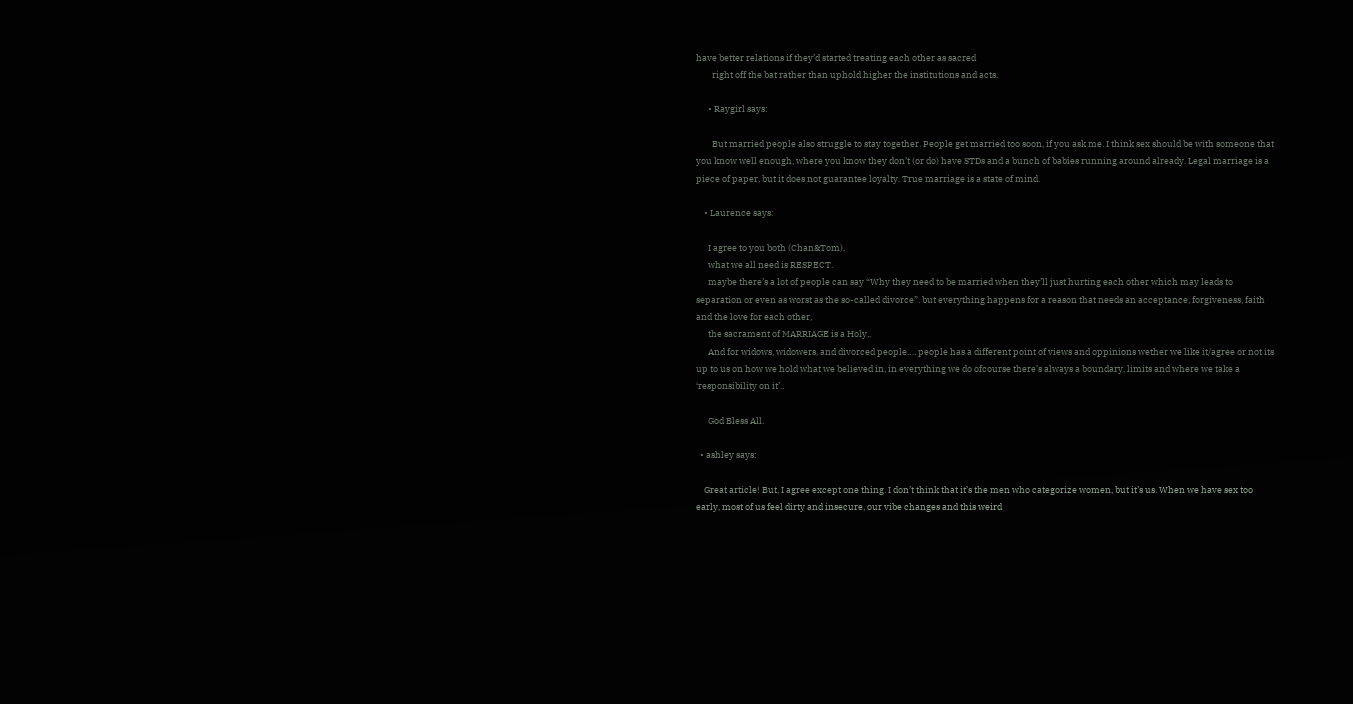have better relations if they’d started treating each other as sacred
        right off the bat rather than uphold higher the institutions and acts.

      • Raygirl says:

        But married people also struggle to stay together. People get married too soon, if you ask me. I think sex should be with someone that you know well enough, where you know they don’t (or do) have STDs and a bunch of babies running around already. Legal marriage is a piece of paper, but it does not guarantee loyalty. True marriage is a state of mind.

    • Laurence says:

      I agree to you both (Chan&Tom),
      what we all need is RESPECT.
      maybe there’s a lot of people can say “Why they need to be married when they’ll just hurting each other which may leads to separation or even as worst as the so-called divorce”. but everything happens for a reason that needs an acceptance, forgiveness, faith and the love for each other,
      the sacrament of MARRIAGE is a Holy,.
      And for widows, widowers, and divorced people…. people has a different point of views and oppinions wether we like it/agree or not its up to us on how we hold what we believed in, in everything we do ofcourse there’s always a boundary, limits and where we take a ‘responsibility on it’..

      God Bless All.

  • ashley says:

    Great article! But, I agree except one thing. I don’t think that it’s the men who categorize women, but it’s us. When we have sex too early, most of us feel dirty and insecure, our vibe changes and this weird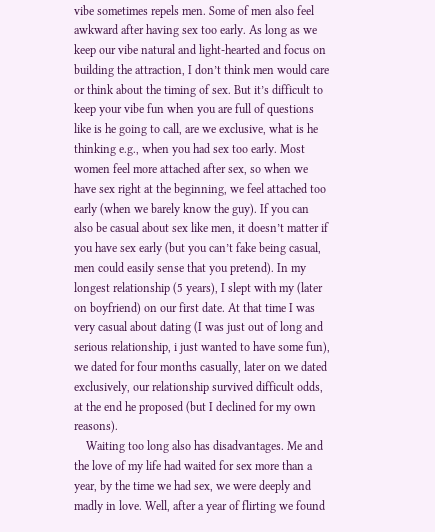vibe sometimes repels men. Some of men also feel awkward after having sex too early. As long as we keep our vibe natural and light-hearted and focus on building the attraction, I don’t think men would care or think about the timing of sex. But it’s difficult to keep your vibe fun when you are full of questions like is he going to call, are we exclusive, what is he thinking e.g., when you had sex too early. Most women feel more attached after sex, so when we have sex right at the beginning, we feel attached too early (when we barely know the guy). If you can also be casual about sex like men, it doesn’t matter if you have sex early (but you can’t fake being casual, men could easily sense that you pretend). In my longest relationship (5 years), I slept with my (later on boyfriend) on our first date. At that time I was very casual about dating (I was just out of long and serious relationship, i just wanted to have some fun), we dated for four months casually, later on we dated exclusively, our relationship survived difficult odds, at the end he proposed (but I declined for my own reasons).
    Waiting too long also has disadvantages. Me and the love of my life had waited for sex more than a year, by the time we had sex, we were deeply and madly in love. Well, after a year of flirting we found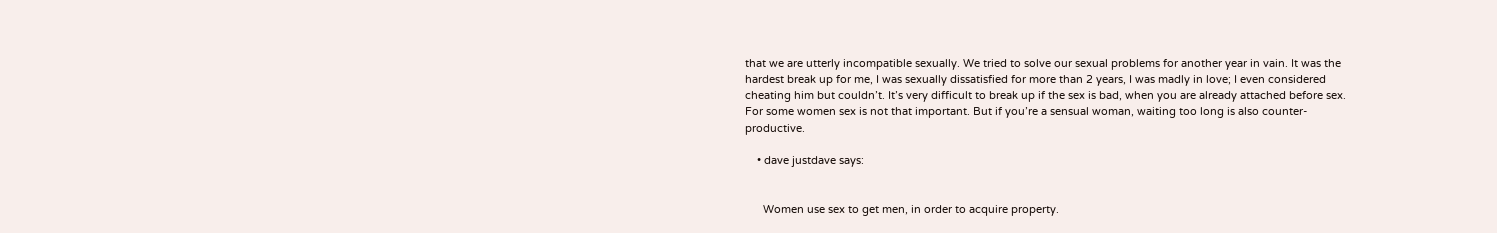that we are utterly incompatible sexually. We tried to solve our sexual problems for another year in vain. It was the hardest break up for me, I was sexually dissatisfied for more than 2 years, I was madly in love; I even considered cheating him but couldn’t. It’s very difficult to break up if the sex is bad, when you are already attached before sex. For some women sex is not that important. But if you’re a sensual woman, waiting too long is also counter-productive.

    • dave justdave says:


      Women use sex to get men, in order to acquire property.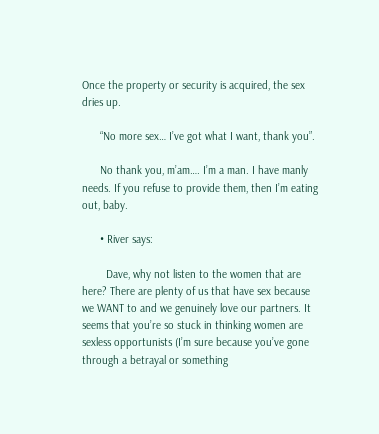Once the property or security is acquired, the sex dries up.

      “No more sex… I’ve got what I want, thank you”.

      No thank you, m’am…. I’m a man. I have manly needs. If you refuse to provide them, then I’m eating out, baby.

      • River says:

        Dave, why not listen to the women that are here? There are plenty of us that have sex because we WANT to and we genuinely love our partners. It seems that you’re so stuck in thinking women are sexless opportunists (I’m sure because you’ve gone through a betrayal or something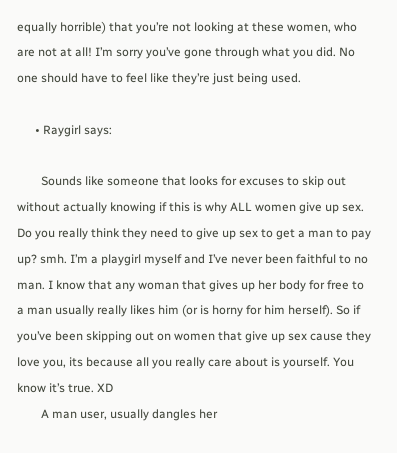equally horrible) that you’re not looking at these women, who are not at all! I’m sorry you’ve gone through what you did. No one should have to feel like they’re just being used.

      • Raygirl says:

        Sounds like someone that looks for excuses to skip out without actually knowing if this is why ALL women give up sex. Do you really think they need to give up sex to get a man to pay up? smh. I’m a playgirl myself and I’ve never been faithful to no man. I know that any woman that gives up her body for free to a man usually really likes him (or is horny for him herself). So if you’ve been skipping out on women that give up sex cause they love you, its because all you really care about is yourself. You know it’s true. XD
        A man user, usually dangles her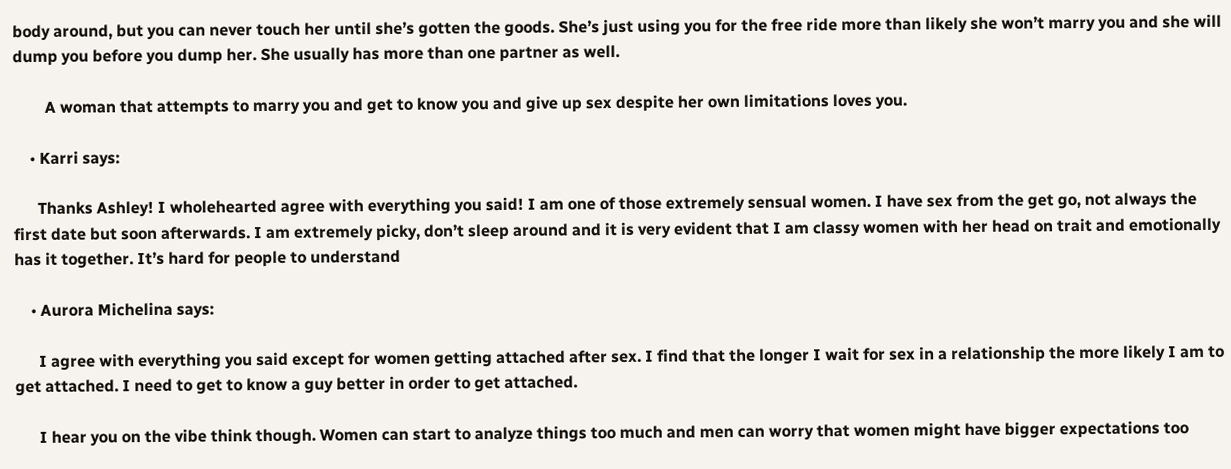body around, but you can never touch her until she’s gotten the goods. She’s just using you for the free ride more than likely she won’t marry you and she will dump you before you dump her. She usually has more than one partner as well.

        A woman that attempts to marry you and get to know you and give up sex despite her own limitations loves you.

    • Karri says:

      Thanks Ashley! I wholehearted agree with everything you said! I am one of those extremely sensual women. I have sex from the get go, not always the first date but soon afterwards. I am extremely picky, don’t sleep around and it is very evident that I am classy women with her head on trait and emotionally has it together. It’s hard for people to understand

    • Aurora Michelina says:

      I agree with everything you said except for women getting attached after sex. I find that the longer I wait for sex in a relationship the more likely I am to get attached. I need to get to know a guy better in order to get attached.

      I hear you on the vibe think though. Women can start to analyze things too much and men can worry that women might have bigger expectations too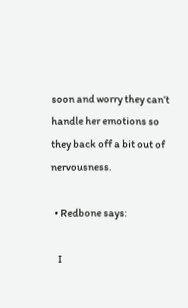soon and worry they can’t handle her emotions so they back off a bit out of nervousness.

  • Redbone says:

    I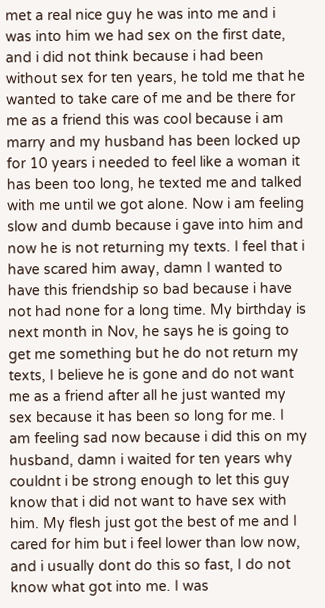met a real nice guy he was into me and i was into him we had sex on the first date, and i did not think because i had been without sex for ten years, he told me that he wanted to take care of me and be there for me as a friend this was cool because i am marry and my husband has been locked up for 10 years i needed to feel like a woman it has been too long, he texted me and talked with me until we got alone. Now i am feeling slow and dumb because i gave into him and now he is not returning my texts. I feel that i have scared him away, damn I wanted to have this friendship so bad because i have not had none for a long time. My birthday is next month in Nov, he says he is going to get me something but he do not return my texts, I believe he is gone and do not want me as a friend after all he just wanted my sex because it has been so long for me. I am feeling sad now because i did this on my husband, damn i waited for ten years why couldnt i be strong enough to let this guy know that i did not want to have sex with him. My flesh just got the best of me and I cared for him but i feel lower than low now, and i usually dont do this so fast, I do not know what got into me. I was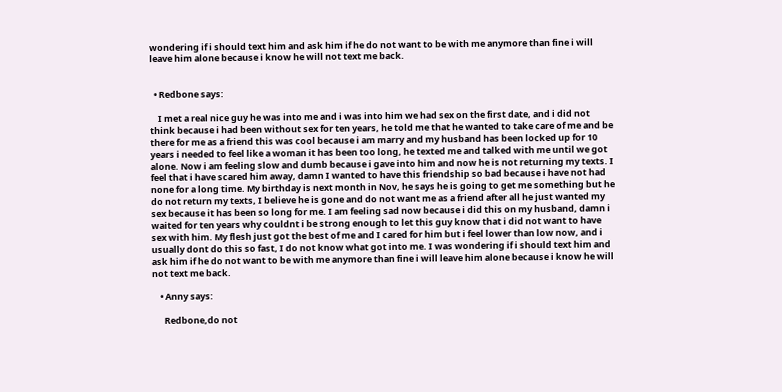wondering if i should text him and ask him if he do not want to be with me anymore than fine i will leave him alone because i know he will not text me back.


  • Redbone says:

    I met a real nice guy he was into me and i was into him we had sex on the first date, and i did not think because i had been without sex for ten years, he told me that he wanted to take care of me and be there for me as a friend this was cool because i am marry and my husband has been locked up for 10 years i needed to feel like a woman it has been too long, he texted me and talked with me until we got alone. Now i am feeling slow and dumb because i gave into him and now he is not returning my texts. I feel that i have scared him away, damn I wanted to have this friendship so bad because i have not had none for a long time. My birthday is next month in Nov, he says he is going to get me something but he do not return my texts, I believe he is gone and do not want me as a friend after all he just wanted my sex because it has been so long for me. I am feeling sad now because i did this on my husband, damn i waited for ten years why couldnt i be strong enough to let this guy know that i did not want to have sex with him. My flesh just got the best of me and I cared for him but i feel lower than low now, and i usually dont do this so fast, I do not know what got into me. I was wondering if i should text him and ask him if he do not want to be with me anymore than fine i will leave him alone because i know he will not text me back.

    • Anny says:

      Redbone,do not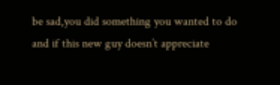be sad,you did something you wanted to do and if this new guy doesn’t appreciate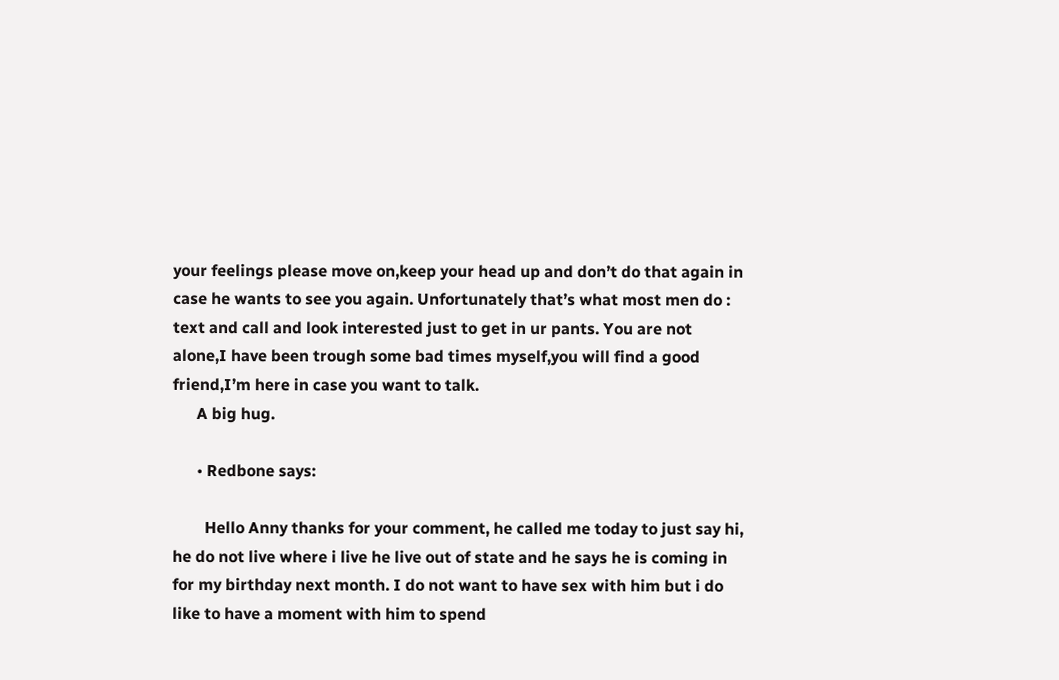your feelings please move on,keep your head up and don’t do that again in case he wants to see you again. Unfortunately that’s what most men do : text and call and look interested just to get in ur pants. You are not alone,I have been trough some bad times myself,you will find a good friend,I’m here in case you want to talk.
      A big hug.

      • Redbone says:

        Hello Anny thanks for your comment, he called me today to just say hi, he do not live where i live he live out of state and he says he is coming in for my birthday next month. I do not want to have sex with him but i do like to have a moment with him to spend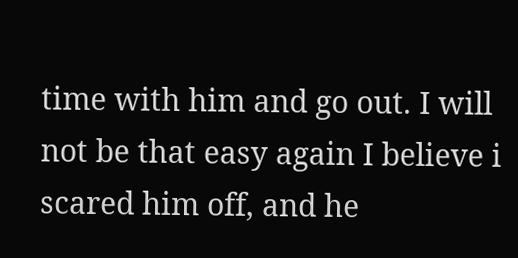time with him and go out. I will not be that easy again I believe i scared him off, and he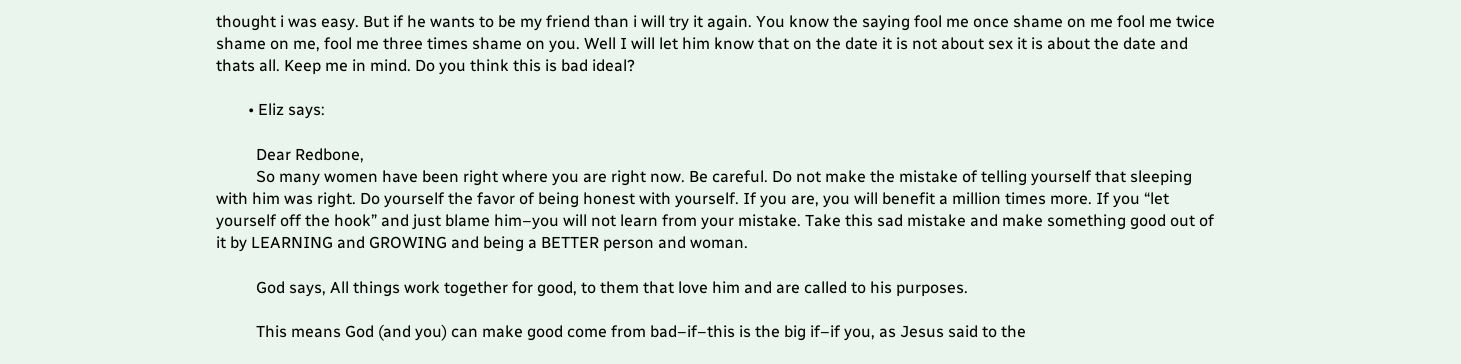thought i was easy. But if he wants to be my friend than i will try it again. You know the saying fool me once shame on me fool me twice shame on me, fool me three times shame on you. Well I will let him know that on the date it is not about sex it is about the date and thats all. Keep me in mind. Do you think this is bad ideal?

        • Eliz says:

          Dear Redbone,
          So many women have been right where you are right now. Be careful. Do not make the mistake of telling yourself that sleeping with him was right. Do yourself the favor of being honest with yourself. If you are, you will benefit a million times more. If you “let yourself off the hook” and just blame him–you will not learn from your mistake. Take this sad mistake and make something good out of it by LEARNING and GROWING and being a BETTER person and woman.

          God says, All things work together for good, to them that love him and are called to his purposes.

          This means God (and you) can make good come from bad–if–this is the big if–if you, as Jesus said to the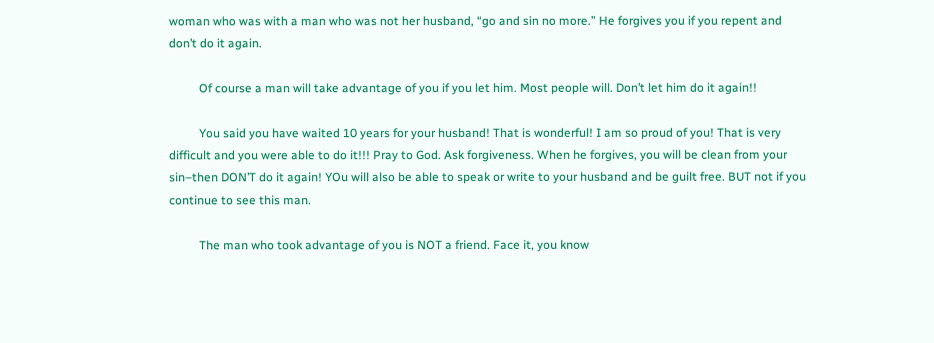woman who was with a man who was not her husband, “go and sin no more.” He forgives you if you repent and don’t do it again.

          Of course a man will take advantage of you if you let him. Most people will. Don’t let him do it again!!

          You said you have waited 10 years for your husband! That is wonderful! I am so proud of you! That is very difficult and you were able to do it!!! Pray to God. Ask forgiveness. When he forgives, you will be clean from your sin–then DON’T do it again! YOu will also be able to speak or write to your husband and be guilt free. BUT not if you continue to see this man.

          The man who took advantage of you is NOT a friend. Face it, you know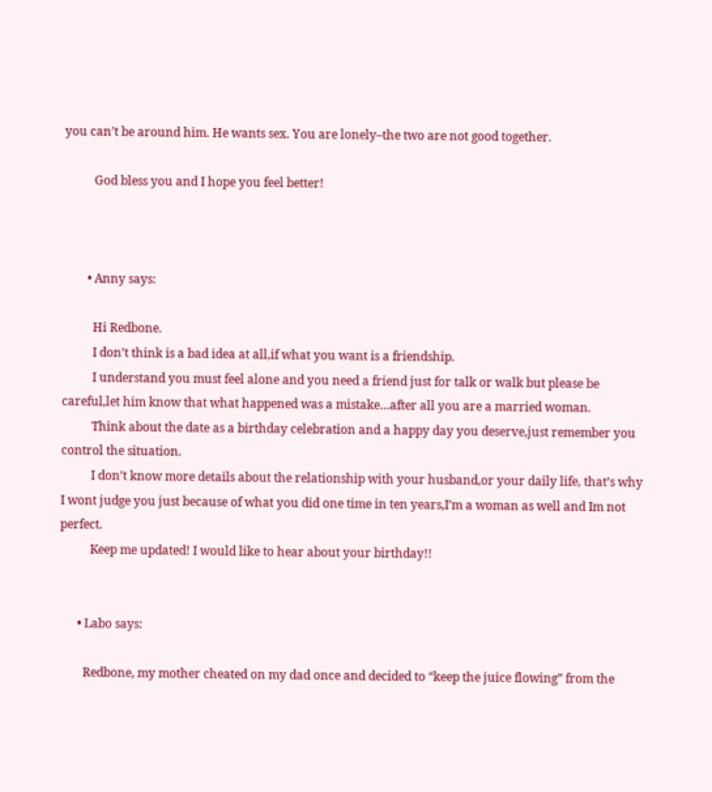you can’t be around him. He wants sex. You are lonely–the two are not good together.

          God bless you and I hope you feel better!



        • Anny says:

          Hi Redbone.
          I don’t think is a bad idea at all,if what you want is a friendship.
          I understand you must feel alone and you need a friend just for talk or walk but please be careful,let him know that what happened was a mistake…after all you are a married woman.
          Think about the date as a birthday celebration and a happy day you deserve,just remember you control the situation.
          I don’t know more details about the relationship with your husband,or your daily life, that’s why I wont judge you just because of what you did one time in ten years,I’m a woman as well and Im not perfect.
          Keep me updated! I would like to hear about your birthday!!


      • Labo says:

        Redbone, my mother cheated on my dad once and decided to “keep the juice flowing” from the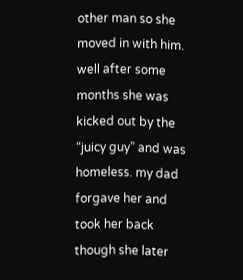other man so she moved in with him. well after some months she was kicked out by the “juicy guy” and was homeless. my dad forgave her and took her back though she later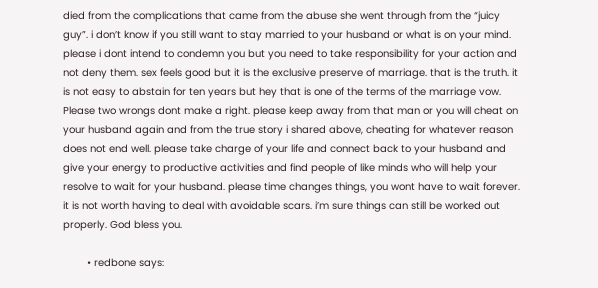died from the complications that came from the abuse she went through from the “juicy guy”. i don’t know if you still want to stay married to your husband or what is on your mind. please i dont intend to condemn you but you need to take responsibility for your action and not deny them. sex feels good but it is the exclusive preserve of marriage. that is the truth. it is not easy to abstain for ten years but hey that is one of the terms of the marriage vow. Please two wrongs dont make a right. please keep away from that man or you will cheat on your husband again and from the true story i shared above, cheating for whatever reason does not end well. please take charge of your life and connect back to your husband and give your energy to productive activities and find people of like minds who will help your resolve to wait for your husband. please time changes things, you wont have to wait forever. it is not worth having to deal with avoidable scars. i’m sure things can still be worked out properly. God bless you.

        • redbone says: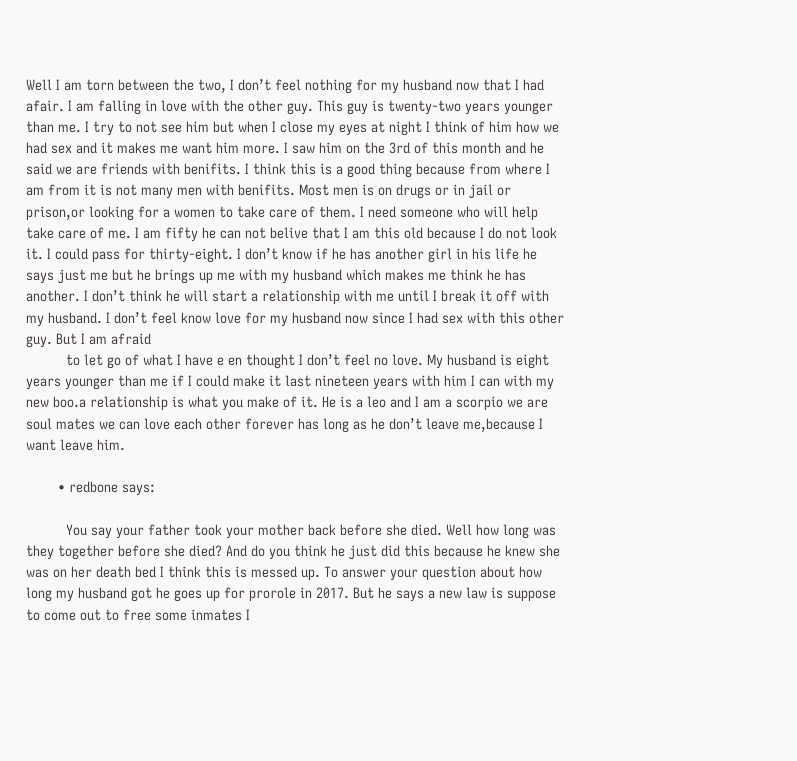Well I am torn between the two, I don’t feel nothing for my husband now that I had afair. I am falling in love with the other guy. This guy is twenty-two years younger than me. I try to not see him but when I close my eyes at night I think of him how we had sex and it makes me want him more. I saw him on the 3rd of this month and he said we are friends with benifits. I think this is a good thing because from where I am from it is not many men with benifits. Most men is on drugs or in jail or prison,or looking for a women to take care of them. I need someone who will help take care of me. I am fifty he can not belive that I am this old because I do not look it. I could pass for thirty-eight. I don’t know if he has another girl in his life he says just me but he brings up me with my husband which makes me think he has another. I don’t think he will start a relationship with me until I break it off with my husband. I don’t feel know love for my husband now since I had sex with this other guy. But I am afraid
          to let go of what I have e en thought I don’t feel no love. My husband is eight years younger than me if I could make it last nineteen years with him I can with my new boo.a relationship is what you make of it. He is a leo and I am a scorpio we are soul mates we can love each other forever has long as he don’t leave me,because I want leave him.

        • redbone says:

          You say your father took your mother back before she died. Well how long was they together before she died? And do you think he just did this because he knew she was on her death bed I think this is messed up. To answer your question about how long my husband got he goes up for prorole in 2017. But he says a new law is suppose to come out to free some inmates I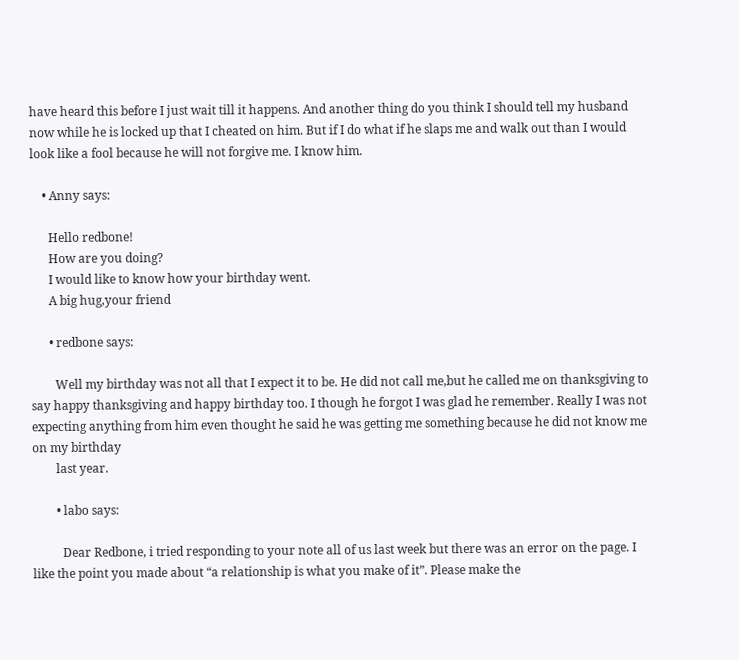have heard this before I just wait till it happens. And another thing do you think I should tell my husband now while he is locked up that I cheated on him. But if I do what if he slaps me and walk out than I would look like a fool because he will not forgive me. I know him.

    • Anny says:

      Hello redbone!
      How are you doing?
      I would like to know how your birthday went.
      A big hug,your friend

      • redbone says:

        Well my birthday was not all that I expect it to be. He did not call me,but he called me on thanksgiving to say happy thanksgiving and happy birthday too. I though he forgot I was glad he remember. Really I was not expecting anything from him even thought he said he was getting me something because he did not know me on my birthday
        last year.

        • labo says:

          Dear Redbone, i tried responding to your note all of us last week but there was an error on the page. I like the point you made about “a relationship is what you make of it”. Please make the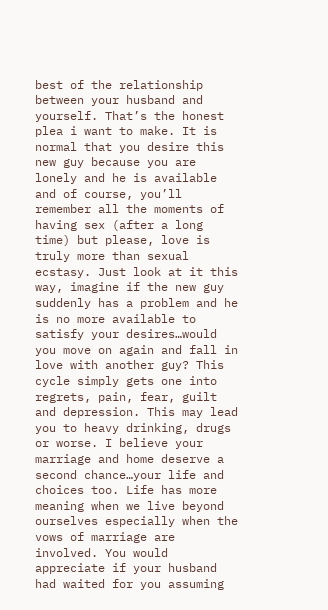best of the relationship between your husband and yourself. That’s the honest plea i want to make. It is normal that you desire this new guy because you are lonely and he is available and of course, you’ll remember all the moments of having sex (after a long time) but please, love is truly more than sexual ecstasy. Just look at it this way, imagine if the new guy suddenly has a problem and he is no more available to satisfy your desires…would you move on again and fall in love with another guy? This cycle simply gets one into regrets, pain, fear, guilt and depression. This may lead you to heavy drinking, drugs or worse. I believe your marriage and home deserve a second chance…your life and choices too. Life has more meaning when we live beyond ourselves especially when the vows of marriage are involved. You would appreciate if your husband had waited for you assuming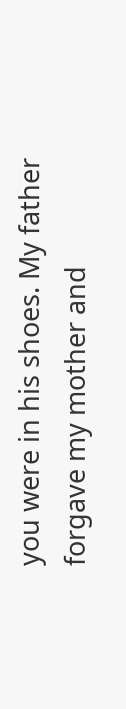you were in his shoes. My father forgave my mother and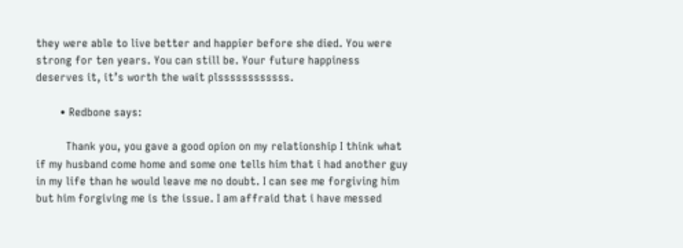they were able to live better and happier before she died. You were strong for ten years. You can still be. Your future happiness deserves it, it’s worth the wait plssssssssssss.

        • Redbone says:

          Thank you, you gave a good opion on my relationship I think what if my husband come home and some one tells him that i had another guy in my life than he would leave me no doubt. I can see me forgiving him but him forgiving me is the issue. I am affraid that i have messed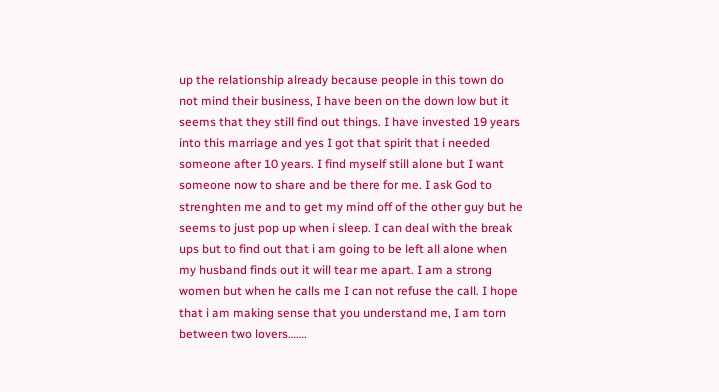up the relationship already because people in this town do not mind their business, I have been on the down low but it seems that they still find out things. I have invested 19 years into this marriage and yes I got that spirit that i needed someone after 10 years. I find myself still alone but I want someone now to share and be there for me. I ask God to strenghten me and to get my mind off of the other guy but he seems to just pop up when i sleep. I can deal with the break ups but to find out that i am going to be left all alone when my husband finds out it will tear me apart. I am a strong women but when he calls me I can not refuse the call. I hope that i am making sense that you understand me, I am torn between two lovers…….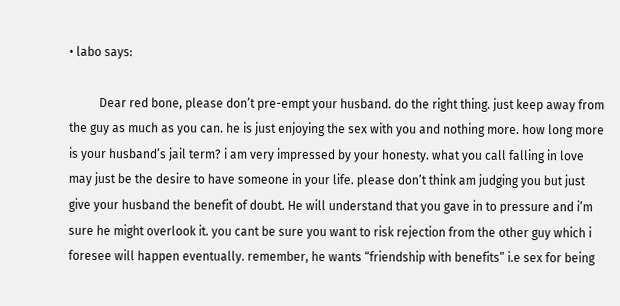• labo says:

          Dear red bone, please don’t pre-empt your husband. do the right thing. just keep away from the guy as much as you can. he is just enjoying the sex with you and nothing more. how long more is your husband’s jail term? i am very impressed by your honesty. what you call falling in love may just be the desire to have someone in your life. please don’t think am judging you but just give your husband the benefit of doubt. He will understand that you gave in to pressure and i’m sure he might overlook it. you cant be sure you want to risk rejection from the other guy which i foresee will happen eventually. remember, he wants “friendship with benefits” i.e sex for being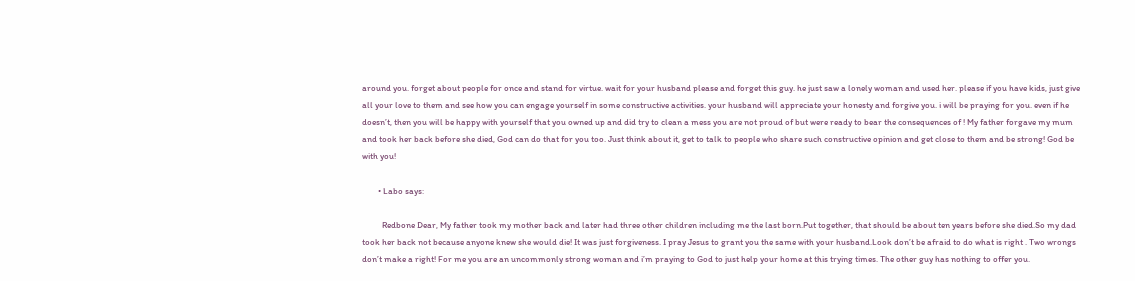around you. forget about people for once and stand for virtue. wait for your husband please and forget this guy. he just saw a lonely woman and used her. please if you have kids, just give all your love to them and see how you can engage yourself in some constructive activities. your husband will appreciate your honesty and forgive you. i will be praying for you. even if he doesn’t, then you will be happy with yourself that you owned up and did try to clean a mess you are not proud of but were ready to bear the consequences of ! My father forgave my mum and took her back before she died, God can do that for you too. Just think about it, get to talk to people who share such constructive opinion and get close to them and be strong! God be with you!

        • Labo says:

          Redbone Dear, My father took my mother back and later had three other children including me the last born.Put together, that should be about ten years before she died.So my dad took her back not because anyone knew she would die! It was just forgiveness. I pray Jesus to grant you the same with your husband.Look don’t be afraid to do what is right . Two wrongs don’t make a right! For me you are an uncommonly strong woman and i’m praying to God to just help your home at this trying times. The other guy has nothing to offer you.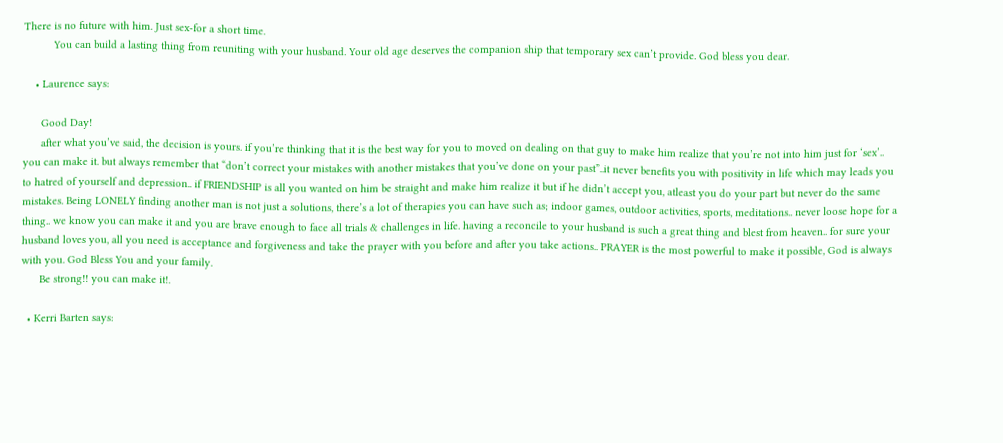There is no future with him. Just sex-for a short time.
          You can build a lasting thing from reuniting with your husband. Your old age deserves the companion ship that temporary sex can’t provide. God bless you dear.

    • Laurence says:

      Good Day!
      after what you’ve said, the decision is yours. if you’re thinking that it is the best way for you to moved on dealing on that guy to make him realize that you’re not into him just for ‘sex’.. you can make it. but always remember that “don’t correct your mistakes with another mistakes that you’ve done on your past”..it never benefits you with positivity in life which may leads you to hatred of yourself and depression.. if FRIENDSHIP is all you wanted on him be straight and make him realize it but if he didn’t accept you, atleast you do your part but never do the same mistakes. Being LONELY finding another man is not just a solutions, there’s a lot of therapies you can have such as; indoor games, outdoor activities, sports, meditations.. never loose hope for a thing.. we know you can make it and you are brave enough to face all trials & challenges in life. having a reconcile to your husband is such a great thing and blest from heaven.. for sure your husband loves you, all you need is acceptance and forgiveness and take the prayer with you before and after you take actions.. PRAYER is the most powerful to make it possible, God is always with you. God Bless You and your family.
      Be strong!! you can make it!.

  • Kerri Barten says: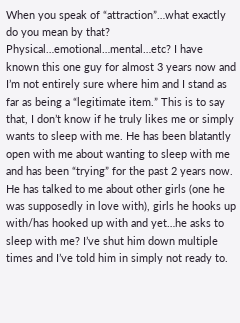When you speak of “attraction”…what exactly do you mean by that? Physical…emotional…mental…etc? I have known this one guy for almost 3 years now and I’m not entirely sure where him and I stand as far as being a “legitimate item.” This is to say that, I don’t know if he truly likes me or simply wants to sleep with me. He has been blatantly open with me about wanting to sleep with me and has been “trying” for the past 2 years now. He has talked to me about other girls (one he was supposedly in love with), girls he hooks up with/has hooked up with and yet…he asks to sleep with me? I’ve shut him down multiple times and I’ve told him in simply not ready to.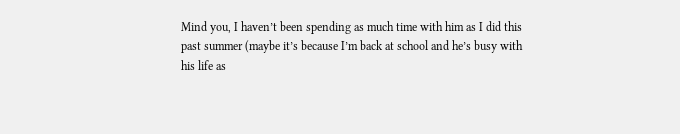Mind you, I haven’t been spending as much time with him as I did this past summer (maybe it’s because I’m back at school and he’s busy with his life as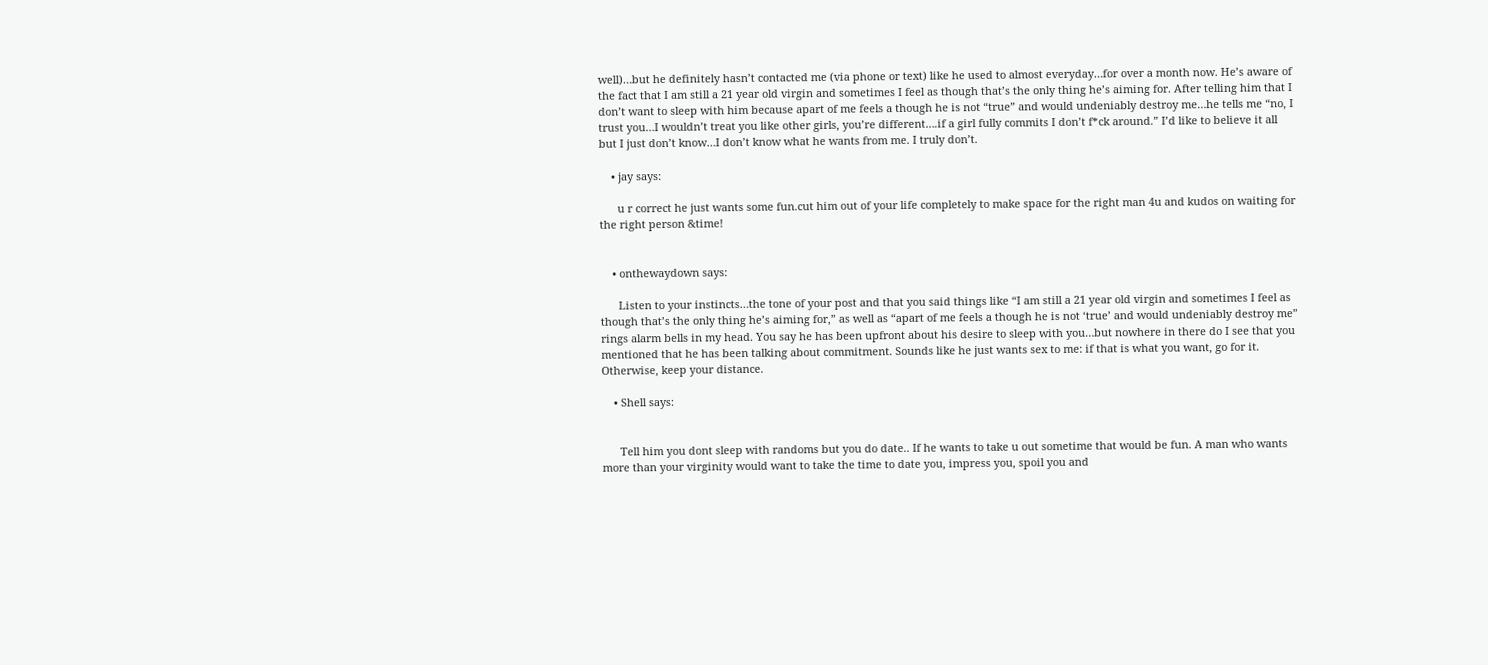well)…but he definitely hasn’t contacted me (via phone or text) like he used to almost everyday…for over a month now. He’s aware of the fact that I am still a 21 year old virgin and sometimes I feel as though that’s the only thing he’s aiming for. After telling him that I don’t want to sleep with him because apart of me feels a though he is not “true” and would undeniably destroy me…he tells me “no, I trust you…I wouldn’t treat you like other girls, you’re different….if a girl fully commits I don’t f*ck around.” I’d like to believe it all but I just don’t know…I don’t know what he wants from me. I truly don’t.

    • jay says:

      u r correct he just wants some fun.cut him out of your life completely to make space for the right man 4u and kudos on waiting for the right person &time!


    • onthewaydown says:

      Listen to your instincts…the tone of your post and that you said things like “I am still a 21 year old virgin and sometimes I feel as though that’s the only thing he’s aiming for,” as well as “apart of me feels a though he is not ‘true’ and would undeniably destroy me” rings alarm bells in my head. You say he has been upfront about his desire to sleep with you…but nowhere in there do I see that you mentioned that he has been talking about commitment. Sounds like he just wants sex to me: if that is what you want, go for it. Otherwise, keep your distance.

    • Shell says:


      Tell him you dont sleep with randoms but you do date.. If he wants to take u out sometime that would be fun. A man who wants more than your virginity would want to take the time to date you, impress you, spoil you and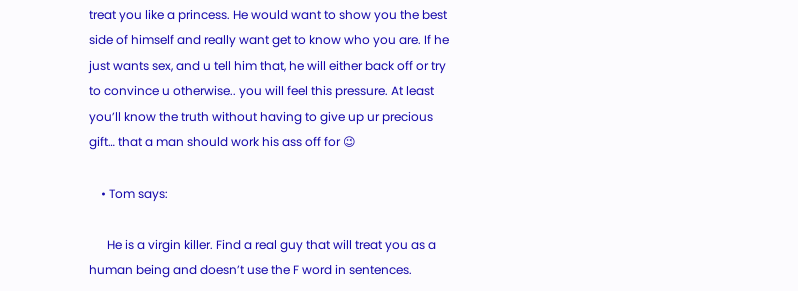treat you like a princess. He would want to show you the best side of himself and really want get to know who you are. If he just wants sex, and u tell him that, he will either back off or try to convince u otherwise.. you will feel this pressure. At least you’ll know the truth without having to give up ur precious gift… that a man should work his ass off for 😉

    • Tom says:

      He is a virgin killer. Find a real guy that will treat you as a human being and doesn’t use the F word in sentences.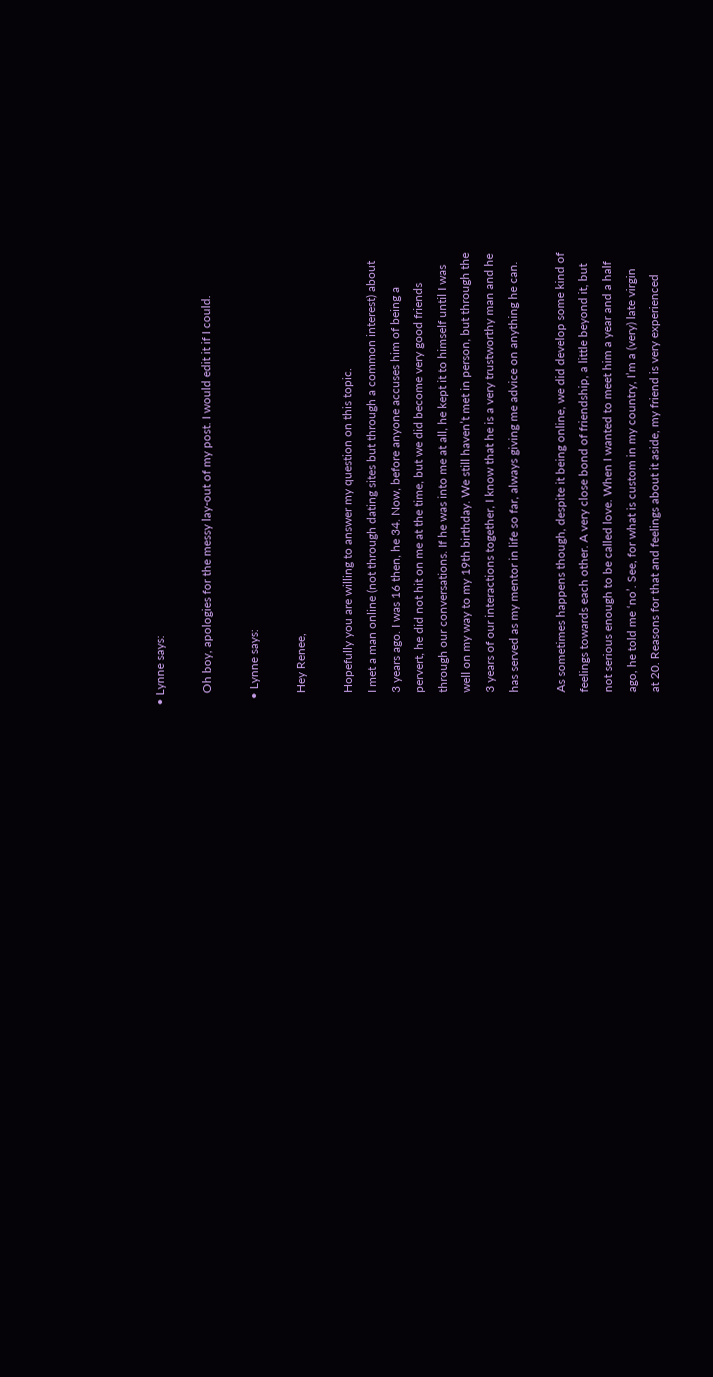• Lynne says:

    Oh boy, apologies for the messy lay-out of my post. I would edit it if I could.

  • Lynne says:

    Hey Renee,

    Hopefully you are willing to answer my question on this topic.
    I met a man online (not through dating sites but through a common interest) about
    3 years ago. I was 16 then, he 34. Now, before anyone accuses him of being a
    pervert, he did not hit on me at the time, but we did become very good friends
    through our conversations. If he was into me at all, he kept it to himself until I was
    well on my way to my 19th birthday. We still haven’t met in person, but through the
    3 years of our interactions together, I know that he is a very trustworthy man and he
    has served as my mentor in life so far, always giving me advice on anything he can.

    As sometimes happens though, despite it being online, we did develop some kind of
    feelings towards each other. A very close bond of friendship, a little beyond it, but
    not serious enough to be called love. When I wanted to meet him a year and a half
    ago, he told me ‘no’. See, for what is custom in my country, I’m a (very) late virgin
    at 20. Reasons for that and feelings about it aside, my friend is very experienced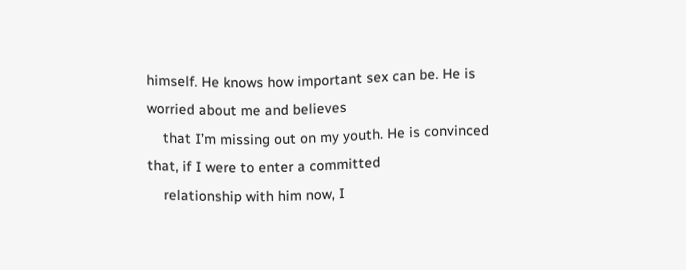himself. He knows how important sex can be. He is worried about me and believes
    that I’m missing out on my youth. He is convinced that, if I were to enter a committed
    relationship with him now, I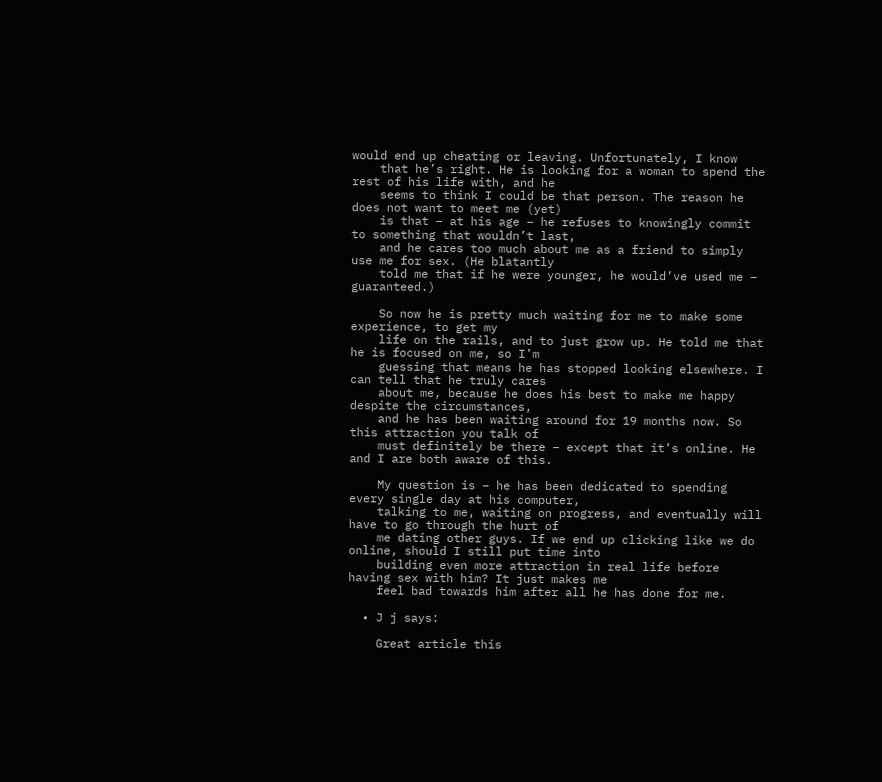would end up cheating or leaving. Unfortunately, I know
    that he’s right. He is looking for a woman to spend the rest of his life with, and he
    seems to think I could be that person. The reason he does not want to meet me (yet)
    is that – at his age – he refuses to knowingly commit to something that wouldn’t last,
    and he cares too much about me as a friend to simply use me for sex. (He blatantly
    told me that if he were younger, he would’ve used me – guaranteed.)

    So now he is pretty much waiting for me to make some experience, to get my
    life on the rails, and to just grow up. He told me that he is focused on me, so I’m
    guessing that means he has stopped looking elsewhere. I can tell that he truly cares
    about me, because he does his best to make me happy despite the circumstances,
    and he has been waiting around for 19 months now. So this attraction you talk of
    must definitely be there – except that it’s online. He and I are both aware of this.

    My question is – he has been dedicated to spending every single day at his computer,
    talking to me, waiting on progress, and eventually will have to go through the hurt of
    me dating other guys. If we end up clicking like we do online, should I still put time into
    building even more attraction in real life before having sex with him? It just makes me
    feel bad towards him after all he has done for me.

  • J j says:

    Great article this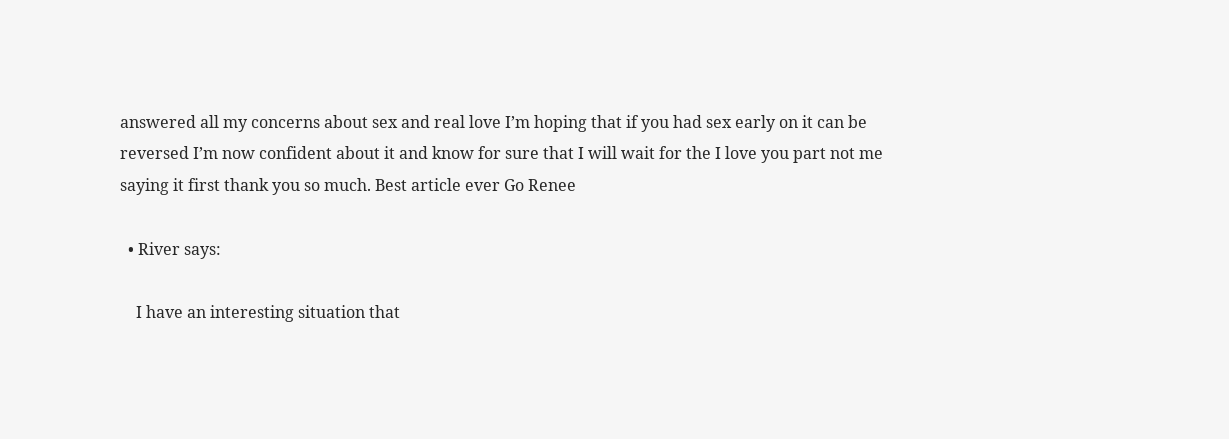answered all my concerns about sex and real love I’m hoping that if you had sex early on it can be reversed I’m now confident about it and know for sure that I will wait for the I love you part not me saying it first thank you so much. Best article ever Go Renee

  • River says:

    I have an interesting situation that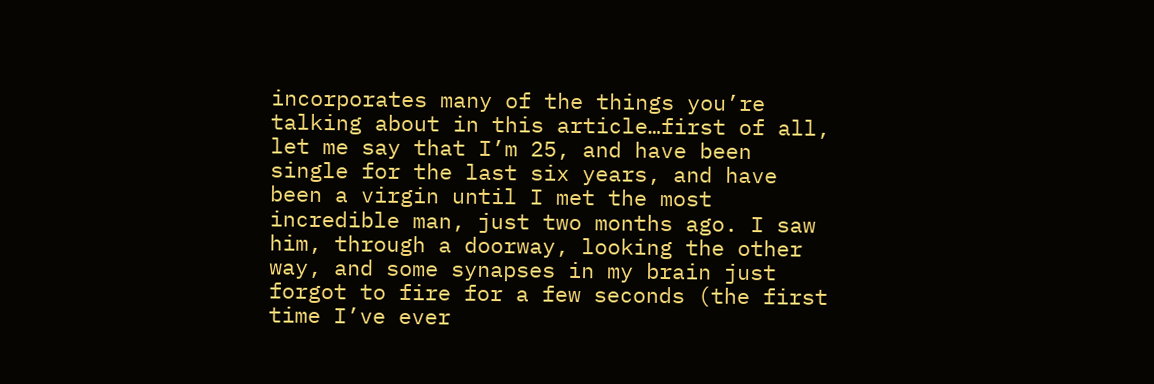incorporates many of the things you’re talking about in this article…first of all, let me say that I’m 25, and have been single for the last six years, and have been a virgin until I met the most incredible man, just two months ago. I saw him, through a doorway, looking the other way, and some synapses in my brain just forgot to fire for a few seconds (the first time I’ve ever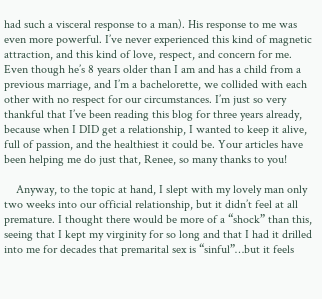had such a visceral response to a man). His response to me was even more powerful. I’ve never experienced this kind of magnetic attraction, and this kind of love, respect, and concern for me. Even though he’s 8 years older than I am and has a child from a previous marriage, and I’m a bachelorette, we collided with each other with no respect for our circumstances. I’m just so very thankful that I’ve been reading this blog for three years already, because when I DID get a relationship, I wanted to keep it alive, full of passion, and the healthiest it could be. Your articles have been helping me do just that, Renee, so many thanks to you!

    Anyway, to the topic at hand, I slept with my lovely man only two weeks into our official relationship, but it didn’t feel at all premature. I thought there would be more of a “shock” than this, seeing that I kept my virginity for so long and that I had it drilled into me for decades that premarital sex is “sinful”…but it feels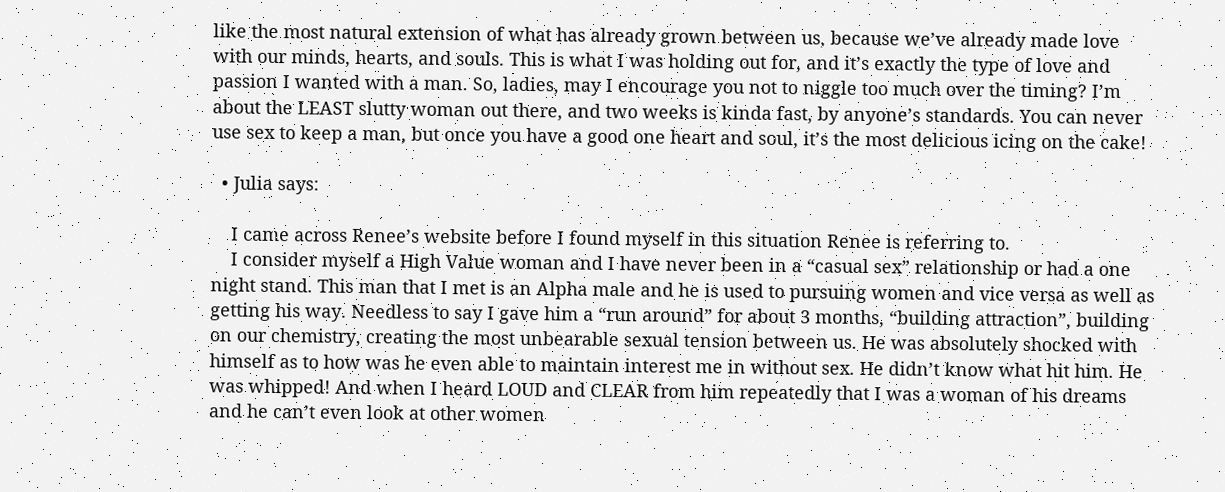like the most natural extension of what has already grown between us, because we’ve already made love with our minds, hearts, and souls. This is what I was holding out for, and it’s exactly the type of love and passion I wanted with a man. So, ladies, may I encourage you not to niggle too much over the timing? I’m about the LEAST slutty woman out there, and two weeks is kinda fast, by anyone’s standards. You can never use sex to keep a man, but once you have a good one heart and soul, it’s the most delicious icing on the cake!

  • Julia says:

    I came across Renee’s website before I found myself in this situation Renee is referring to.
    I consider myself a High Value woman and I have never been in a “casual sex” relationship or had a one night stand. This man that I met is an Alpha male and he is used to pursuing women and vice versa as well as getting his way. Needless to say I gave him a “run around” for about 3 months, “building attraction”, building on our chemistry, creating the most unbearable sexual tension between us. He was absolutely shocked with himself as to how was he even able to maintain interest me in without sex. He didn’t know what hit him. He was whipped! And when I heard LOUD and CLEAR from him repeatedly that I was a woman of his dreams and he can’t even look at other women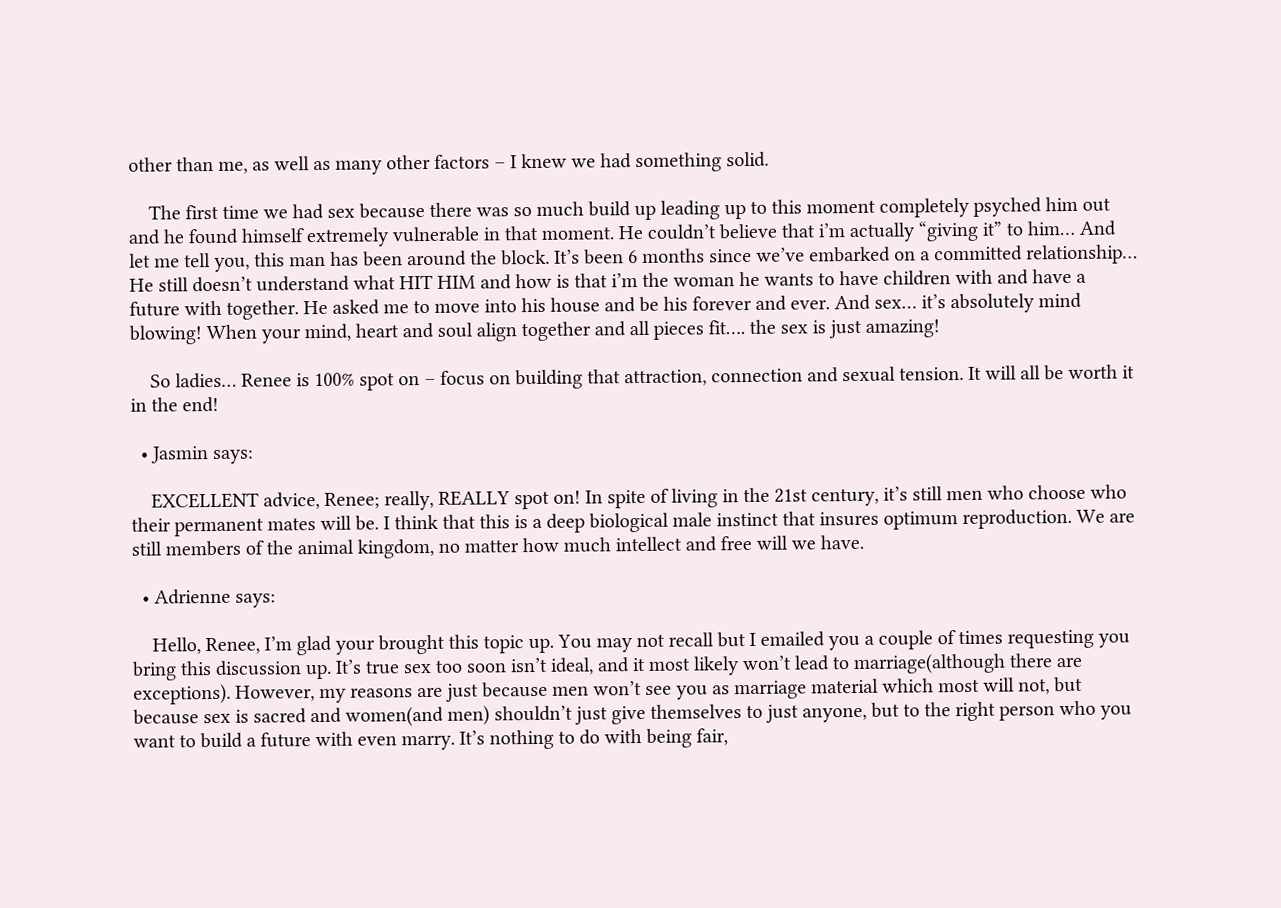other than me, as well as many other factors – I knew we had something solid.

    The first time we had sex because there was so much build up leading up to this moment completely psyched him out and he found himself extremely vulnerable in that moment. He couldn’t believe that i’m actually “giving it” to him… And let me tell you, this man has been around the block. It’s been 6 months since we’ve embarked on a committed relationship… He still doesn’t understand what HIT HIM and how is that i’m the woman he wants to have children with and have a future with together. He asked me to move into his house and be his forever and ever. And sex… it’s absolutely mind blowing! When your mind, heart and soul align together and all pieces fit…. the sex is just amazing!

    So ladies… Renee is 100% spot on – focus on building that attraction, connection and sexual tension. It will all be worth it in the end!

  • Jasmin says:

    EXCELLENT advice, Renee; really, REALLY spot on! In spite of living in the 21st century, it’s still men who choose who their permanent mates will be. I think that this is a deep biological male instinct that insures optimum reproduction. We are still members of the animal kingdom, no matter how much intellect and free will we have.

  • Adrienne says:

    Hello, Renee, I’m glad your brought this topic up. You may not recall but I emailed you a couple of times requesting you bring this discussion up. It’s true sex too soon isn’t ideal, and it most likely won’t lead to marriage(although there are exceptions). However, my reasons are just because men won’t see you as marriage material which most will not, but because sex is sacred and women(and men) shouldn’t just give themselves to just anyone, but to the right person who you want to build a future with even marry. It’s nothing to do with being fair,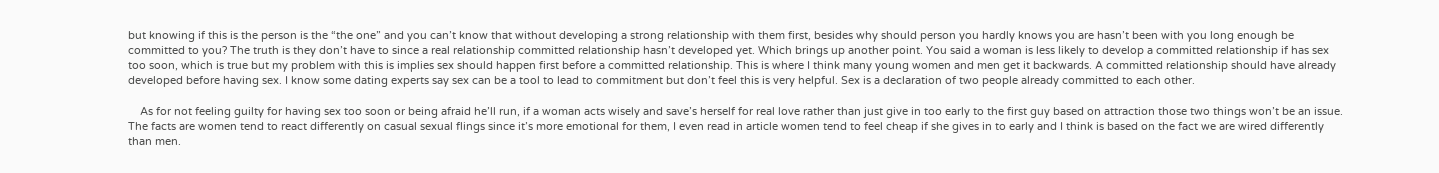but knowing if this is the person is the “the one” and you can’t know that without developing a strong relationship with them first, besides why should person you hardly knows you are hasn’t been with you long enough be committed to you? The truth is they don’t have to since a real relationship committed relationship hasn’t developed yet. Which brings up another point. You said a woman is less likely to develop a committed relationship if has sex too soon, which is true but my problem with this is implies sex should happen first before a committed relationship. This is where I think many young women and men get it backwards. A committed relationship should have already developed before having sex. I know some dating experts say sex can be a tool to lead to commitment but don’t feel this is very helpful. Sex is a declaration of two people already committed to each other.

    As for not feeling guilty for having sex too soon or being afraid he’ll run, if a woman acts wisely and save’s herself for real love rather than just give in too early to the first guy based on attraction those two things won’t be an issue. The facts are women tend to react differently on casual sexual flings since it’s more emotional for them, I even read in article women tend to feel cheap if she gives in to early and I think is based on the fact we are wired differently than men.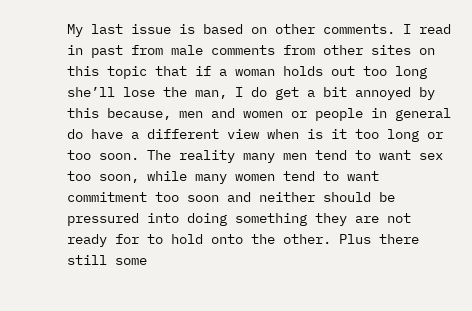My last issue is based on other comments. I read in past from male comments from other sites on this topic that if a woman holds out too long she’ll lose the man, I do get a bit annoyed by this because, men and women or people in general do have a different view when is it too long or too soon. The reality many men tend to want sex too soon, while many women tend to want commitment too soon and neither should be pressured into doing something they are not ready for to hold onto the other. Plus there still some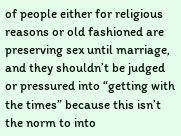of people either for religious reasons or old fashioned are preserving sex until marriage, and they shouldn’t be judged or pressured into “getting with the times” because this isn’t the norm to into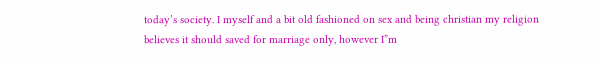today’s society. I myself and a bit old fashioned on sex and being christian my religion believes it should saved for marriage only, however I”m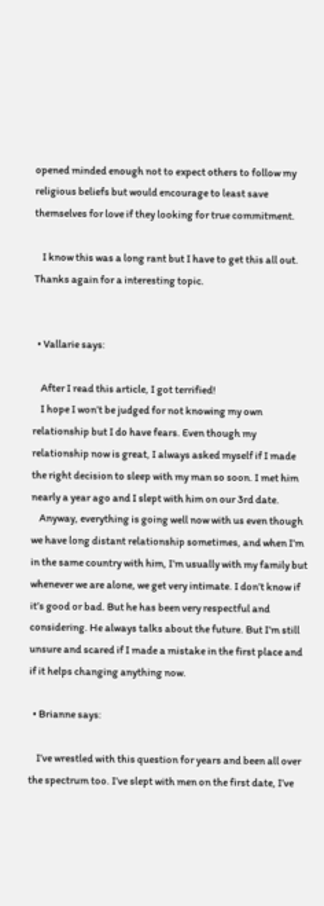opened minded enough not to expect others to follow my religious beliefs but would encourage to least save themselves for love if they looking for true commitment.

    I know this was a long rant but I have to get this all out. Thanks again for a interesting topic.


  • Vallarie says:

    After I read this article, I got terrified!
    I hope I won’t be judged for not knowing my own relationship but I do have fears. Even though my relationship now is great, I always asked myself if I made the right decision to sleep with my man so soon. I met him nearly a year ago and I slept with him on our 3rd date.
    Anyway, everything is going well now with us even though we have long distant relationship sometimes, and when I’m in the same country with him, I’m usually with my family but whenever we are alone, we get very intimate. I don’t know if it’s good or bad. But he has been very respectful and considering. He always talks about the future. But I’m still unsure and scared if I made a mistake in the first place and if it helps changing anything now.

  • Brianne says:

    I’ve wrestled with this question for years and been all over the spectrum too. I’ve slept with men on the first date, I’ve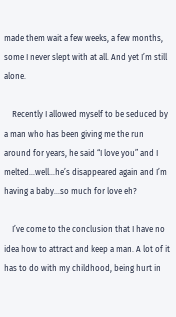made them wait a few weeks, a few months, some I never slept with at all. And yet I’m still alone.

    Recently I allowed myself to be seduced by a man who has been giving me the run around for years, he said “I love you” and I melted…well…he’s disappeared again and I’m having a baby…so much for love eh?

    I’ve come to the conclusion that I have no idea how to attract and keep a man. A lot of it has to do with my childhood, being hurt in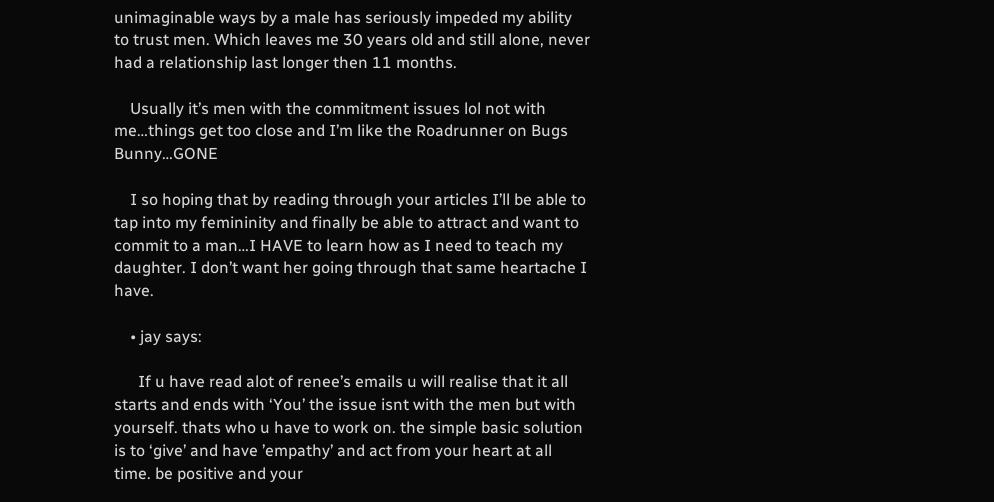unimaginable ways by a male has seriously impeded my ability to trust men. Which leaves me 30 years old and still alone, never had a relationship last longer then 11 months.

    Usually it’s men with the commitment issues lol not with me…things get too close and I’m like the Roadrunner on Bugs Bunny…GONE

    I so hoping that by reading through your articles I’ll be able to tap into my femininity and finally be able to attract and want to commit to a man…I HAVE to learn how as I need to teach my daughter. I don’t want her going through that same heartache I have.

    • jay says:

      If u have read alot of renee’s emails u will realise that it all starts and ends with ‘You’ the issue isnt with the men but with yourself. thats who u have to work on. the simple basic solution is to ‘give’ and have ’empathy’ and act from your heart at all time. be positive and your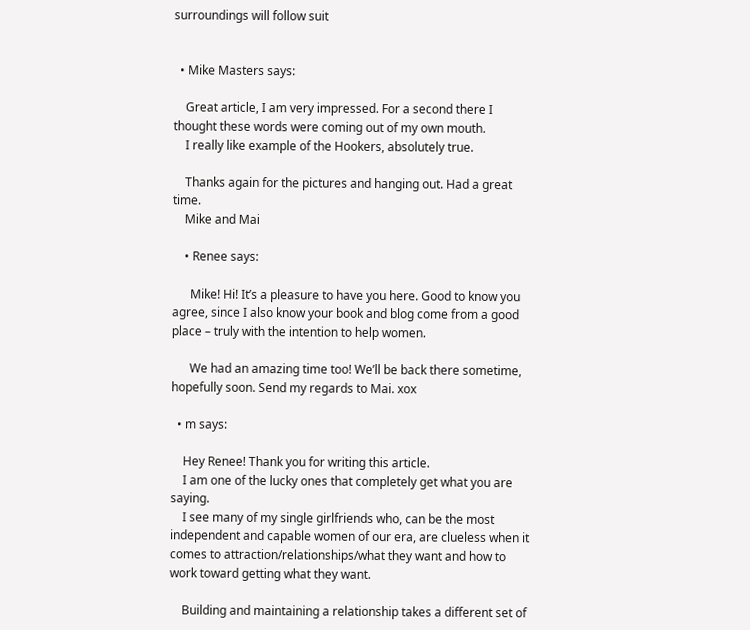surroundings will follow suit


  • Mike Masters says:

    Great article, I am very impressed. For a second there I thought these words were coming out of my own mouth.
    I really like example of the Hookers, absolutely true.

    Thanks again for the pictures and hanging out. Had a great time.
    Mike and Mai

    • Renee says:

      Mike! Hi! It’s a pleasure to have you here. Good to know you agree, since I also know your book and blog come from a good place – truly with the intention to help women.

      We had an amazing time too! We’ll be back there sometime, hopefully soon. Send my regards to Mai. xox

  • m says:

    Hey Renee! Thank you for writing this article.
    I am one of the lucky ones that completely get what you are saying.
    I see many of my single girlfriends who, can be the most independent and capable women of our era, are clueless when it comes to attraction/relationships/what they want and how to work toward getting what they want.

    Building and maintaining a relationship takes a different set of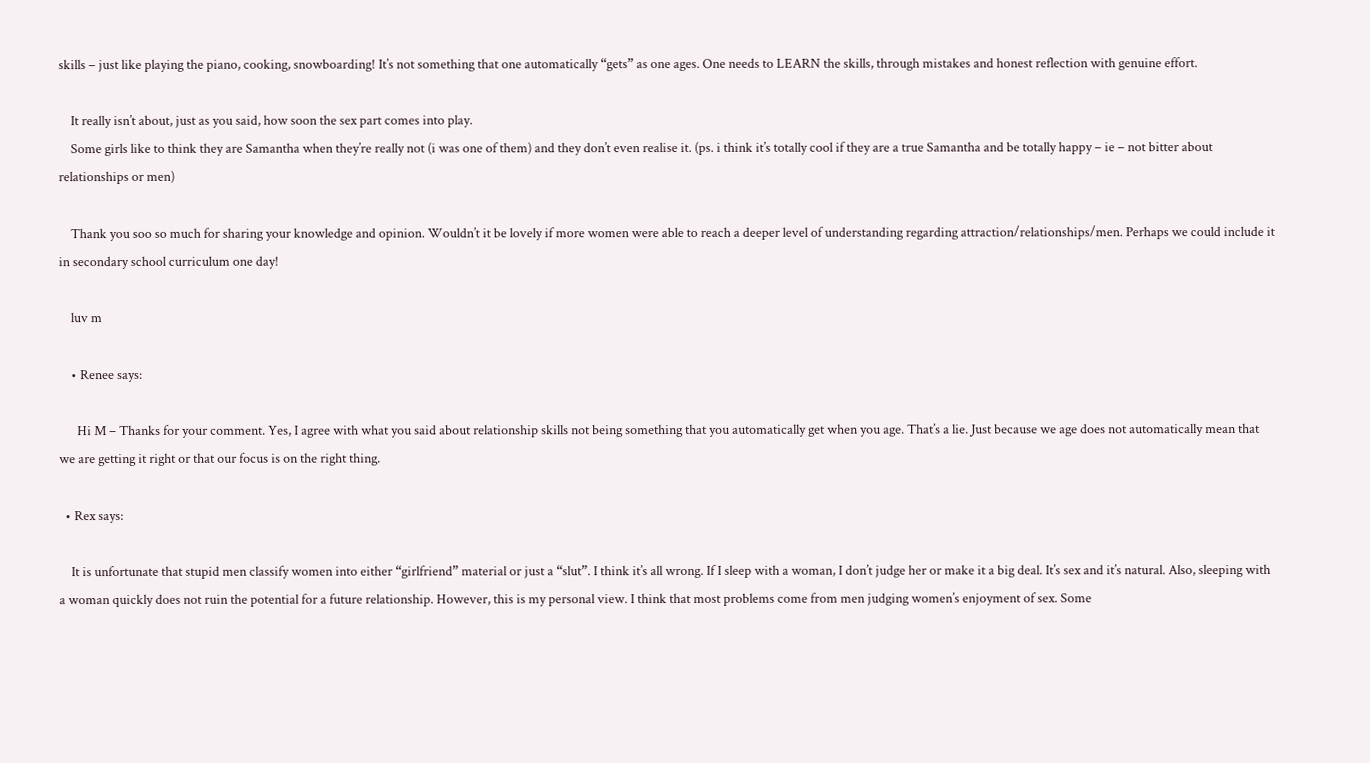skills – just like playing the piano, cooking, snowboarding! It’s not something that one automatically “gets” as one ages. One needs to LEARN the skills, through mistakes and honest reflection with genuine effort.

    It really isn’t about, just as you said, how soon the sex part comes into play.
    Some girls like to think they are Samantha when they’re really not (i was one of them) and they don’t even realise it. (ps. i think it’s totally cool if they are a true Samantha and be totally happy – ie – not bitter about relationships or men)

    Thank you soo so much for sharing your knowledge and opinion. Wouldn’t it be lovely if more women were able to reach a deeper level of understanding regarding attraction/relationships/men. Perhaps we could include it in secondary school curriculum one day!

    luv m

    • Renee says:

      Hi M – Thanks for your comment. Yes, I agree with what you said about relationship skills not being something that you automatically get when you age. That’s a lie. Just because we age does not automatically mean that we are getting it right or that our focus is on the right thing.

  • Rex says:

    It is unfortunate that stupid men classify women into either “girlfriend” material or just a “slut”. I think it’s all wrong. If I sleep with a woman, I don’t judge her or make it a big deal. It’s sex and it’s natural. Also, sleeping with a woman quickly does not ruin the potential for a future relationship. However, this is my personal view. I think that most problems come from men judging women’s enjoyment of sex. Some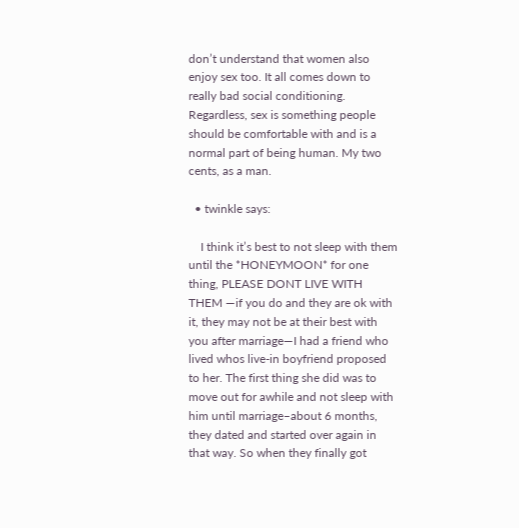don’t understand that women also enjoy sex too. It all comes down to really bad social conditioning. Regardless, sex is something people should be comfortable with and is a normal part of being human. My two cents, as a man.

  • twinkle says:

    I think it’s best to not sleep with them until the *HONEYMOON* for one thing, PLEASE DONT LIVE WITH THEM —if you do and they are ok with it, they may not be at their best with you after marriage—I had a friend who lived whos live-in boyfriend proposed to her. The first thing she did was to move out for awhile and not sleep with him until marriage–about 6 months, they dated and started over again in that way. So when they finally got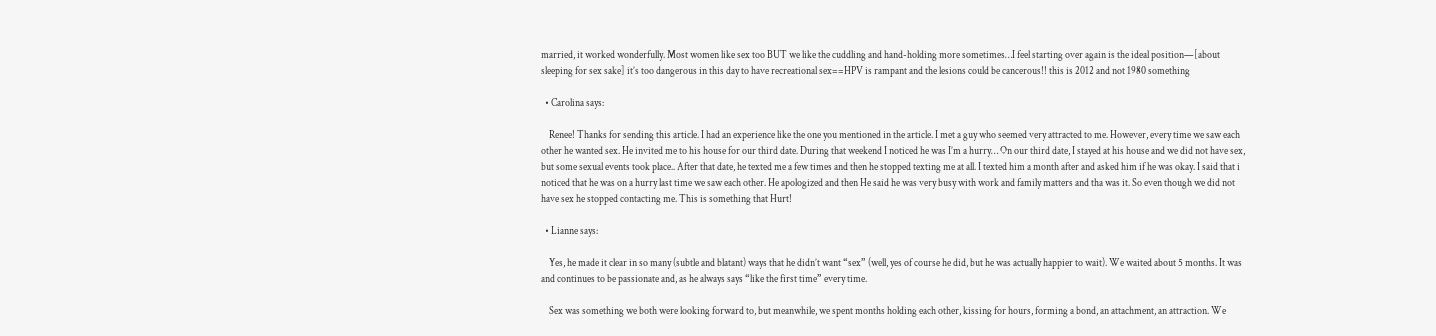married, it worked wonderfully. Most women like sex too BUT we like the cuddling and hand-holding more sometimes…I feel starting over again is the ideal position—[about sleeping for sex sake] it’s too dangerous in this day to have recreational sex==HPV is rampant and the lesions could be cancerous!! this is 2012 and not 1980 something

  • Carolina says:

    Renee! Thanks for sending this article. I had an experience like the one you mentioned in the article. I met a guy who seemed very attracted to me. However, every time we saw each other he wanted sex. He invited me to his house for our third date. During that weekend I noticed he was I’m a hurry… On our third date, I stayed at his house and we did not have sex, but some sexual events took place.. After that date, he texted me a few times and then he stopped texting me at all. I texted him a month after and asked him if he was okay. I said that i noticed that he was on a hurry last time we saw each other. He apologized and then He said he was very busy with work and family matters and tha was it. So even though we did not have sex he stopped contacting me. This is something that Hurt!

  • Lianne says:

    Yes, he made it clear in so many (subtle and blatant) ways that he didn’t want “sex” (well, yes of course he did, but he was actually happier to wait). We waited about 5 months. It was and continues to be passionate and, as he always says “like the first time” every time.

    Sex was something we both were looking forward to, but meanwhile, we spent months holding each other, kissing for hours, forming a bond, an attachment, an attraction. We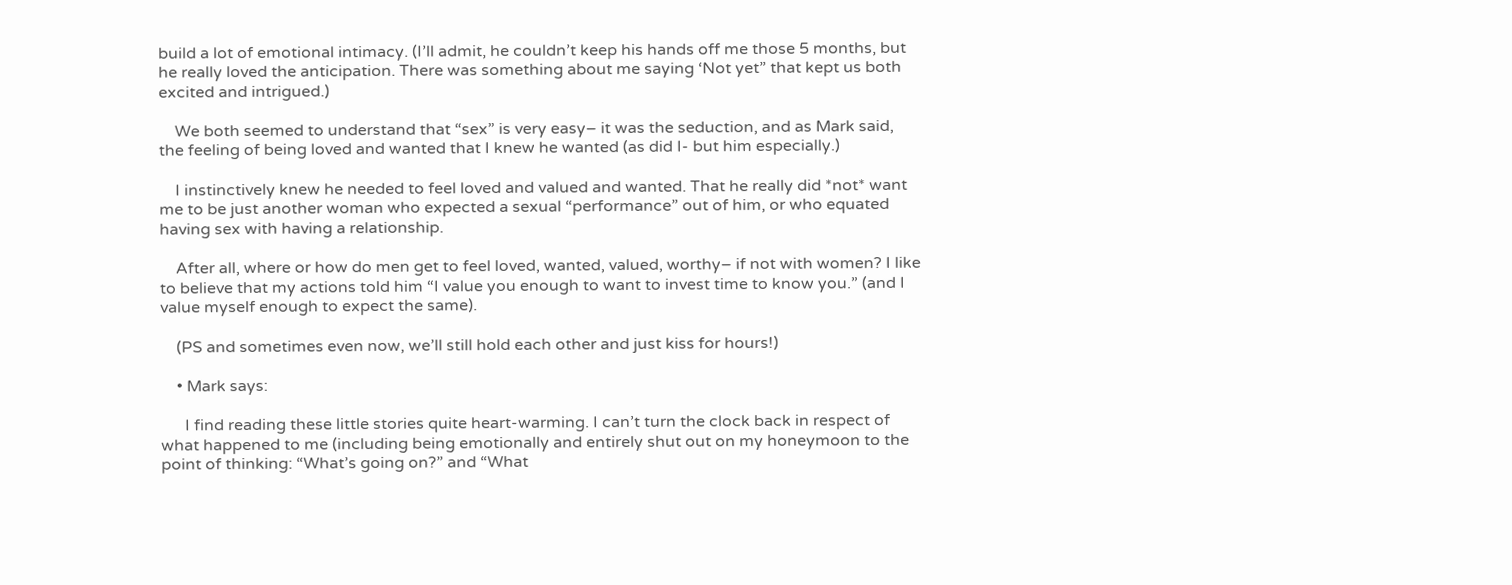build a lot of emotional intimacy. (I’ll admit, he couldn’t keep his hands off me those 5 months, but he really loved the anticipation. There was something about me saying ‘Not yet” that kept us both excited and intrigued.)

    We both seemed to understand that “sex” is very easy– it was the seduction, and as Mark said, the feeling of being loved and wanted that I knew he wanted (as did I- but him especially.)

    I instinctively knew he needed to feel loved and valued and wanted. That he really did *not* want me to be just another woman who expected a sexual “performance” out of him, or who equated having sex with having a relationship.

    After all, where or how do men get to feel loved, wanted, valued, worthy– if not with women? I like to believe that my actions told him “I value you enough to want to invest time to know you.” (and I value myself enough to expect the same).

    (PS and sometimes even now, we’ll still hold each other and just kiss for hours!)

    • Mark says:

      I find reading these little stories quite heart-warming. I can’t turn the clock back in respect of what happened to me (including being emotionally and entirely shut out on my honeymoon to the point of thinking: “What’s going on?” and “What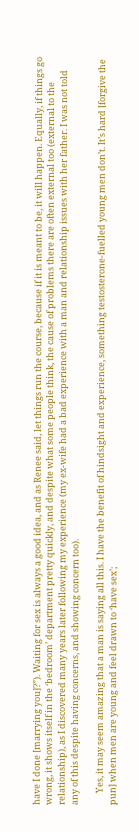have I done [marrying you]?”). Waiting for sex is always a good idea, and as Renee said, let things run the course, because if it is meant to be, it will happen. Equally, if things go wrong, it shows itself in the ‘bedroom’ department pretty quickly, and despite what some people think, the cause of problems there are often external too (external to the relationship), as I discovered many years later following my experience (my ex-wife had a bad experience with a man and relationship issues with her father. I was not told any of this despite having concerns, and showing concern too).

      Yes, it may seem amazing that a man is saying all this. I have the benefit of hindsight and experience, something testosterone-fuelled young men don’t. It’s hard [forgive the pun] when men are young and feel drawn to ‘have sex’;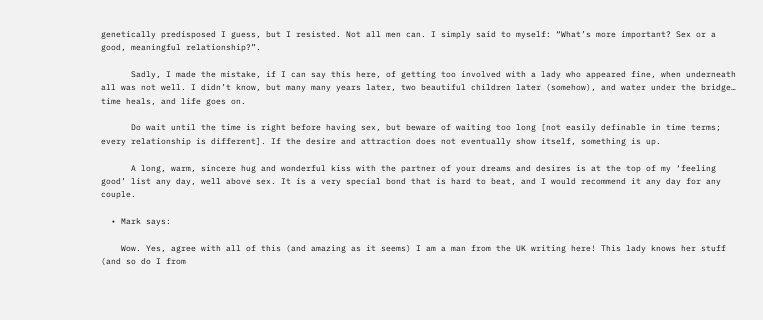genetically predisposed I guess, but I resisted. Not all men can. I simply said to myself: “What’s more important? Sex or a good, meaningful relationship?”.

      Sadly, I made the mistake, if I can say this here, of getting too involved with a lady who appeared fine, when underneath all was not well. I didn’t know, but many many years later, two beautiful children later (somehow), and water under the bridge… time heals, and life goes on.

      Do wait until the time is right before having sex, but beware of waiting too long [not easily definable in time terms; every relationship is different]. If the desire and attraction does not eventually show itself, something is up.

      A long, warm, sincere hug and wonderful kiss with the partner of your dreams and desires is at the top of my ‘feeling good’ list any day, well above sex. It is a very special bond that is hard to beat, and I would recommend it any day for any couple.

  • Mark says:

    Wow. Yes, agree with all of this (and amazing as it seems) I am a man from the UK writing here! This lady knows her stuff (and so do I from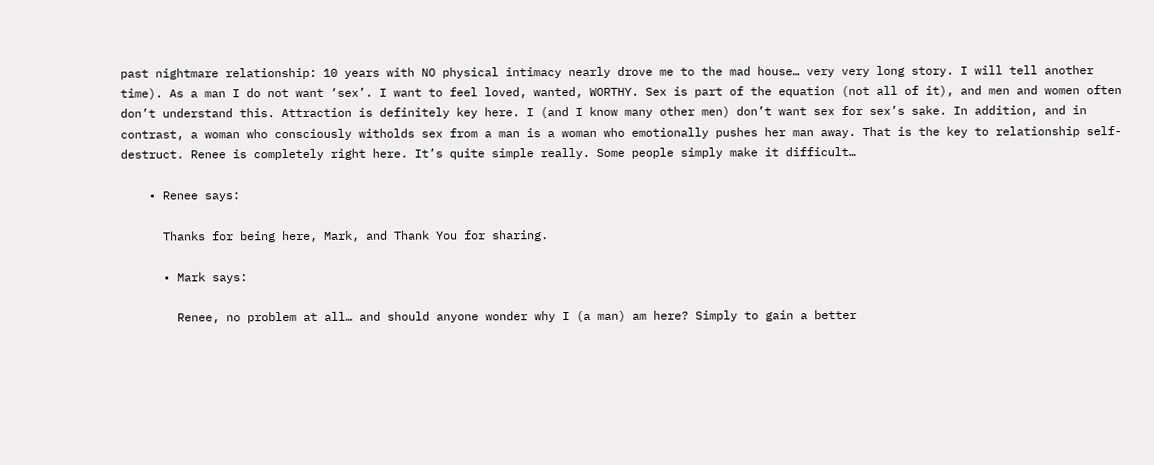past nightmare relationship: 10 years with NO physical intimacy nearly drove me to the mad house… very very long story. I will tell another time). As a man I do not want ‘sex’. I want to feel loved, wanted, WORTHY. Sex is part of the equation (not all of it), and men and women often don’t understand this. Attraction is definitely key here. I (and I know many other men) don’t want sex for sex’s sake. In addition, and in contrast, a woman who consciously witholds sex from a man is a woman who emotionally pushes her man away. That is the key to relationship self-destruct. Renee is completely right here. It’s quite simple really. Some people simply make it difficult…

    • Renee says:

      Thanks for being here, Mark, and Thank You for sharing.

      • Mark says:

        Renee, no problem at all… and should anyone wonder why I (a man) am here? Simply to gain a better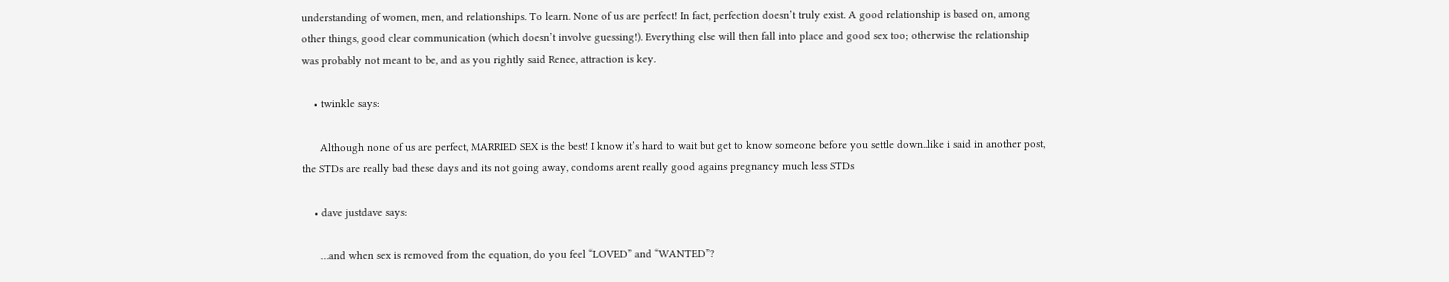understanding of women, men, and relationships. To learn. None of us are perfect! In fact, perfection doesn’t truly exist. A good relationship is based on, among other things, good clear communication (which doesn’t involve guessing!). Everything else will then fall into place and good sex too; otherwise the relationship was probably not meant to be, and as you rightly said Renee, attraction is key.

    • twinkle says:

      Although none of us are perfect, MARRIED SEX is the best! I know it’s hard to wait but get to know someone before you settle down..like i said in another post, the STDs are really bad these days and its not going away, condoms arent really good agains pregnancy much less STDs

    • dave justdave says:

      …and when sex is removed from the equation, do you feel “LOVED” and “WANTED”?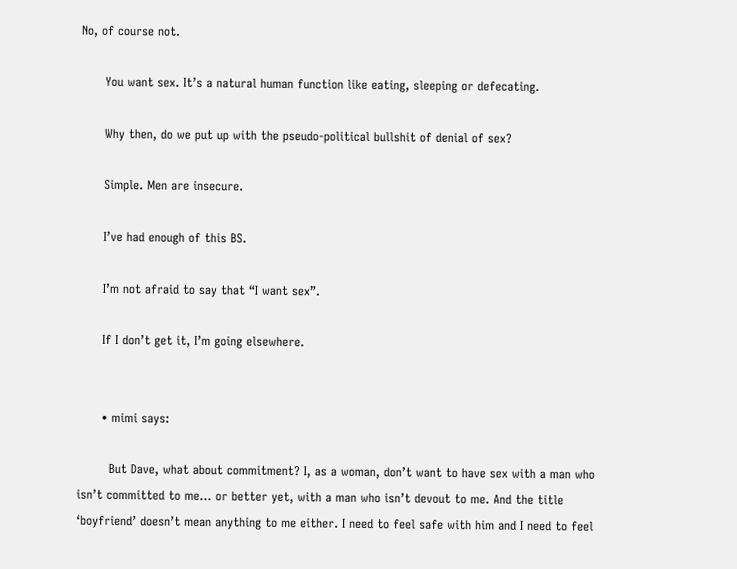No, of course not.

      You want sex. It’s a natural human function like eating, sleeping or defecating.

      Why then, do we put up with the pseudo-political bullshit of denial of sex?

      Simple. Men are insecure.

      I’ve had enough of this BS.

      I’m not afraid to say that “I want sex”.

      If I don’t get it, I’m going elsewhere.


      • mimi says:

        But Dave, what about commitment? I, as a woman, don’t want to have sex with a man who isn’t committed to me… or better yet, with a man who isn’t devout to me. And the title ‘boyfriend’ doesn’t mean anything to me either. I need to feel safe with him and I need to feel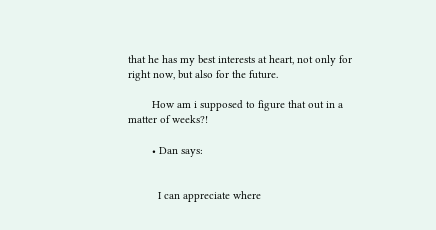that he has my best interests at heart, not only for right now, but also for the future.

        How am i supposed to figure that out in a matter of weeks?!

        • Dan says:


          I can appreciate where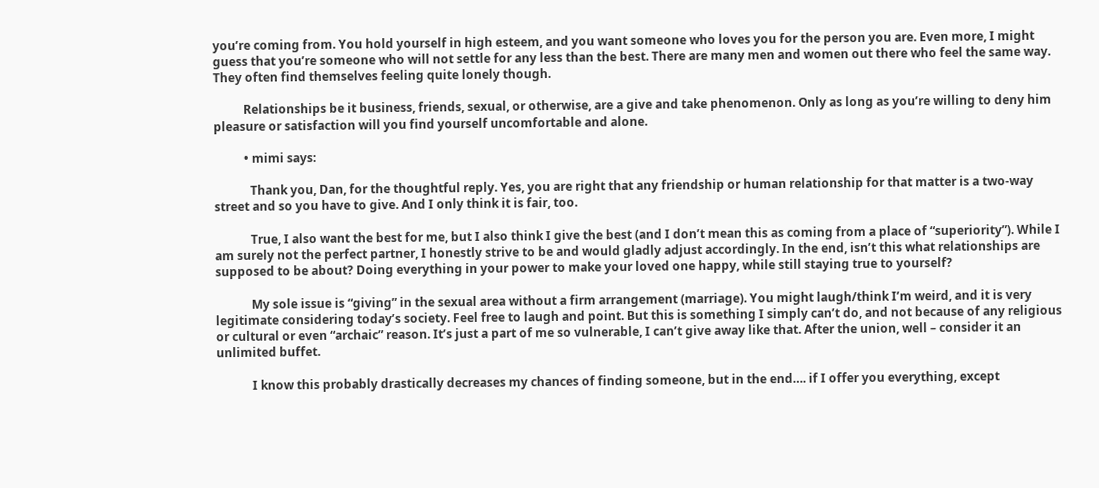you’re coming from. You hold yourself in high esteem, and you want someone who loves you for the person you are. Even more, I might guess that you’re someone who will not settle for any less than the best. There are many men and women out there who feel the same way. They often find themselves feeling quite lonely though.

          Relationships be it business, friends, sexual, or otherwise, are a give and take phenomenon. Only as long as you’re willing to deny him pleasure or satisfaction will you find yourself uncomfortable and alone.

          • mimi says:

            Thank you, Dan, for the thoughtful reply. Yes, you are right that any friendship or human relationship for that matter is a two-way street and so you have to give. And I only think it is fair, too.

            True, I also want the best for me, but I also think I give the best (and I don’t mean this as coming from a place of “superiority”). While I am surely not the perfect partner, I honestly strive to be and would gladly adjust accordingly. In the end, isn’t this what relationships are supposed to be about? Doing everything in your power to make your loved one happy, while still staying true to yourself?

            My sole issue is “giving” in the sexual area without a firm arrangement (marriage). You might laugh/think I’m weird, and it is very legitimate considering today’s society. Feel free to laugh and point. But this is something I simply can’t do, and not because of any religious or cultural or even “archaic” reason. It’s just a part of me so vulnerable, I can’t give away like that. After the union, well – consider it an unlimited buffet.

            I know this probably drastically decreases my chances of finding someone, but in the end…. if I offer you everything, except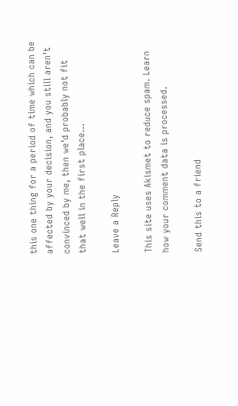this one thing for a period of time which can be affected by your decision, and you still aren’t convinced by me, then we’d probably not fit that well in the first place…

Leave a Reply

This site uses Akismet to reduce spam. Learn how your comment data is processed.

Send this to a friend